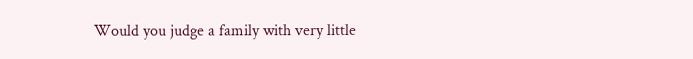Would you judge a family with very little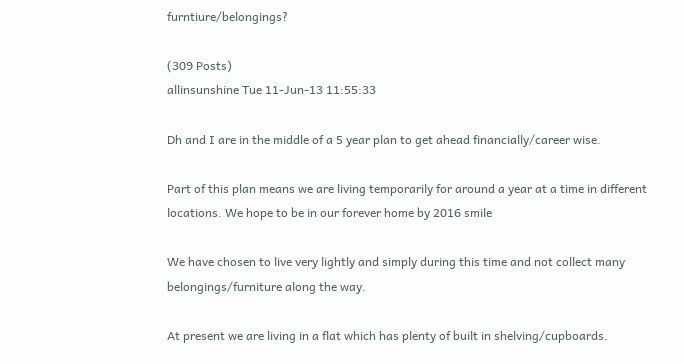furntiure/belongings?

(309 Posts)
allinsunshine Tue 11-Jun-13 11:55:33

Dh and I are in the middle of a 5 year plan to get ahead financially/career wise.

Part of this plan means we are living temporarily for around a year at a time in different locations. We hope to be in our forever home by 2016 smile

We have chosen to live very lightly and simply during this time and not collect many belongings/furniture along the way.

At present we are living in a flat which has plenty of built in shelving/cupboards.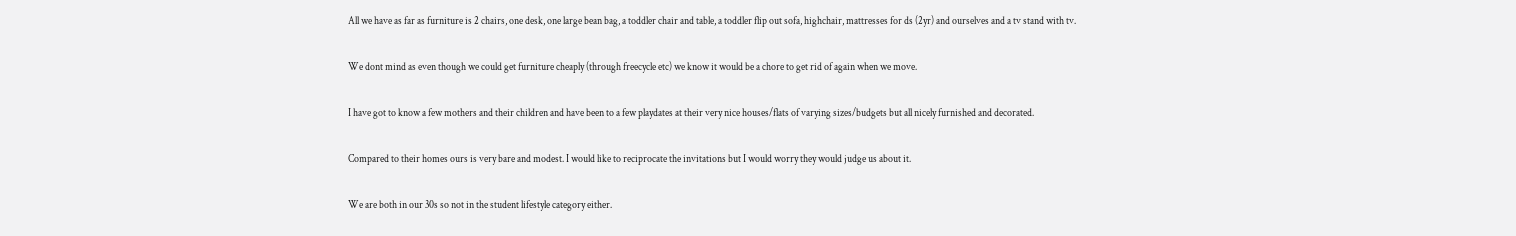All we have as far as furniture is 2 chairs, one desk, one large bean bag, a toddler chair and table, a toddler flip out sofa, highchair, mattresses for ds (2yr) and ourselves and a tv stand with tv.

We dont mind as even though we could get furniture cheaply (through freecycle etc) we know it would be a chore to get rid of again when we move.

I have got to know a few mothers and their children and have been to a few playdates at their very nice houses/flats of varying sizes/budgets but all nicely furnished and decorated.

Compared to their homes ours is very bare and modest. I would like to reciprocate the invitations but I would worry they would judge us about it.

We are both in our 30s so not in the student lifestyle category either.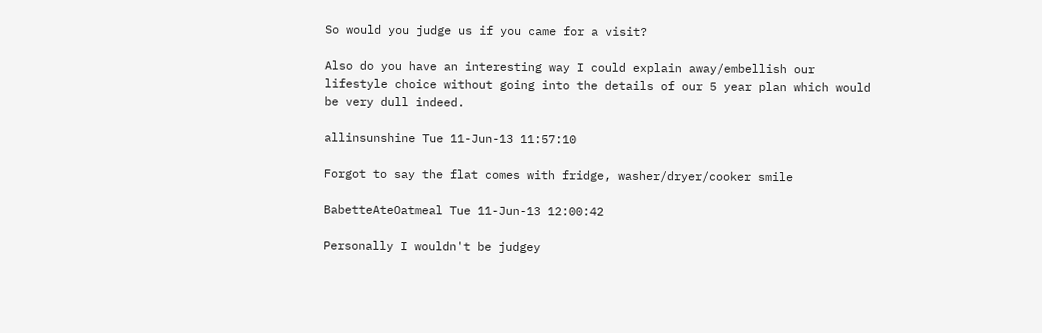So would you judge us if you came for a visit?

Also do you have an interesting way I could explain away/embellish our lifestyle choice without going into the details of our 5 year plan which would be very dull indeed.

allinsunshine Tue 11-Jun-13 11:57:10

Forgot to say the flat comes with fridge, washer/dryer/cooker smile

BabetteAteOatmeal Tue 11-Jun-13 12:00:42

Personally I wouldn't be judgey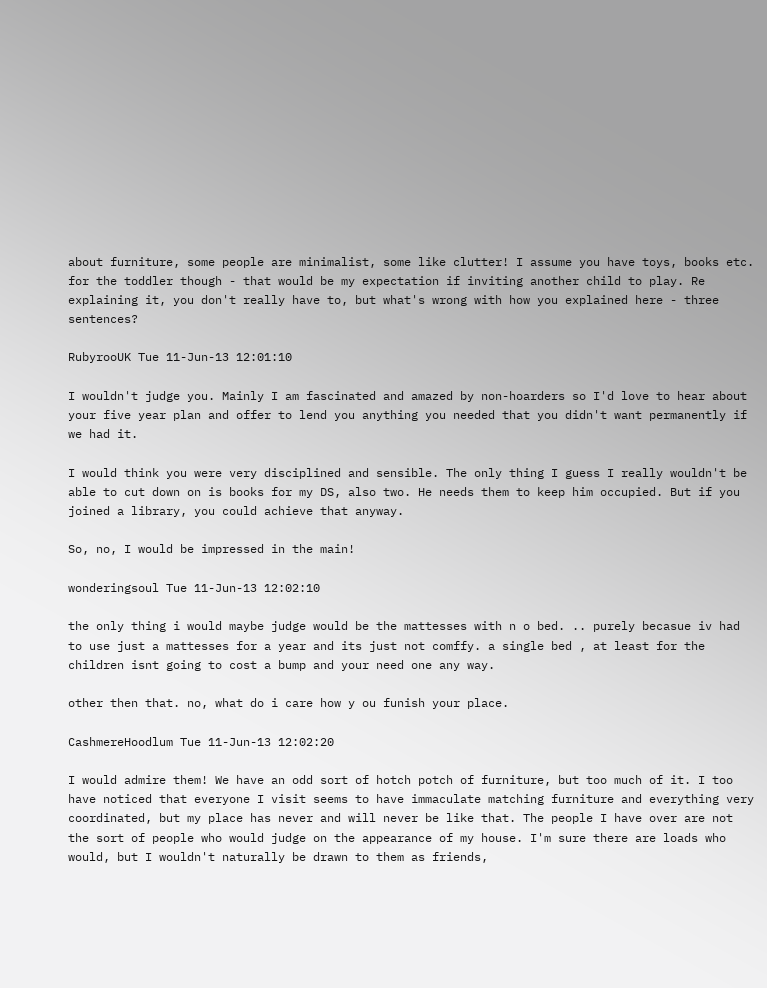about furniture, some people are minimalist, some like clutter! I assume you have toys, books etc. for the toddler though - that would be my expectation if inviting another child to play. Re explaining it, you don't really have to, but what's wrong with how you explained here - three sentences?

RubyrooUK Tue 11-Jun-13 12:01:10

I wouldn't judge you. Mainly I am fascinated and amazed by non-hoarders so I'd love to hear about your five year plan and offer to lend you anything you needed that you didn't want permanently if we had it.

I would think you were very disciplined and sensible. The only thing I guess I really wouldn't be able to cut down on is books for my DS, also two. He needs them to keep him occupied. But if you joined a library, you could achieve that anyway.

So, no, I would be impressed in the main!

wonderingsoul Tue 11-Jun-13 12:02:10

the only thing i would maybe judge would be the mattesses with n o bed. .. purely becasue iv had to use just a mattesses for a year and its just not comffy. a single bed , at least for the children isnt going to cost a bump and your need one any way.

other then that. no, what do i care how y ou funish your place.

CashmereHoodlum Tue 11-Jun-13 12:02:20

I would admire them! We have an odd sort of hotch potch of furniture, but too much of it. I too have noticed that everyone I visit seems to have immaculate matching furniture and everything very coordinated, but my place has never and will never be like that. The people I have over are not the sort of people who would judge on the appearance of my house. I'm sure there are loads who would, but I wouldn't naturally be drawn to them as friends,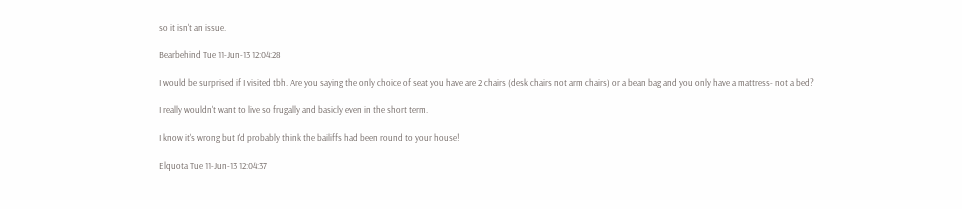so it isn't an issue.

Bearbehind Tue 11-Jun-13 12:04:28

I would be surprised if I visited tbh. Are you saying the only choice of seat you have are 2 chairs (desk chairs not arm chairs) or a bean bag and you only have a mattress- not a bed?

I really wouldn't want to live so frugally and basicly even in the short term.

I know it's wrong but I'd probably think the bailiffs had been round to your house!

Elquota Tue 11-Jun-13 12:04:37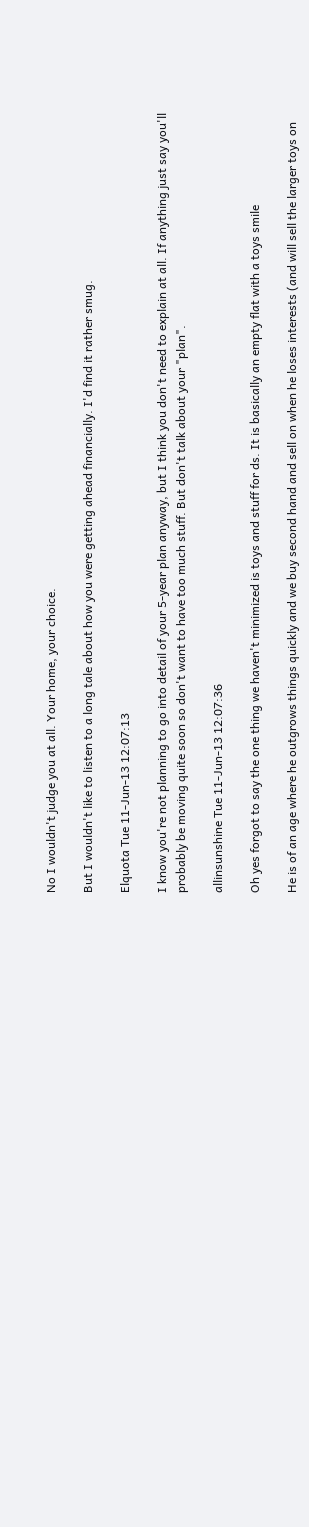No I wouldn't judge you at all. Your home, your choice.

But I wouldn't like to listen to a long tale about how you were getting ahead financially. I'd find it rather smug.

Elquota Tue 11-Jun-13 12:07:13

I know you're not planning to go into detail of your 5-year plan anyway, but I think you don't need to explain at all. If anything just say you'll probably be moving quite soon so don't want to have too much stuff. But don't talk about your "plan".

allinsunshine Tue 11-Jun-13 12:07:36

Oh yes forgot to say the one thing we haven't minimized is toys and stuff for ds. It is basically an empty flat with a toys smile

He is of an age where he outgrows things quickly and we buy second hand and sell on when he loses interests (and will sell the larger toys on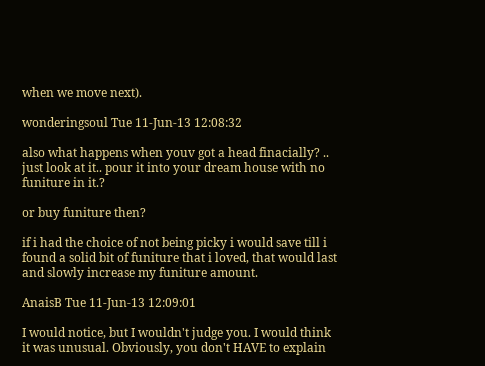when we move next).

wonderingsoul Tue 11-Jun-13 12:08:32

also what happens when youv got a head finacially? .. just look at it.. pour it into your dream house with no funiture in it.?

or buy funiture then?

if i had the choice of not being picky i would save till i found a solid bit of funiture that i loved, that would last and slowly increase my funiture amount.

AnaisB Tue 11-Jun-13 12:09:01

I would notice, but I wouldn't judge you. I would think it was unusual. Obviously, you don't HAVE to explain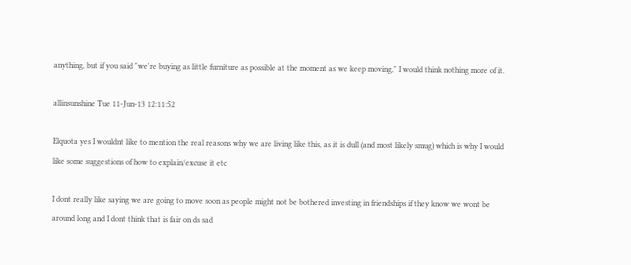anything, but if you said "we're buying as little furniture as possible at the moment as we keep moving," I would think nothing more of it.

allinsunshine Tue 11-Jun-13 12:11:52

Elquota yes I wouldnt like to mention the real reasons why we are living like this, as it is dull (and most likely smug) which is why I would like some suggestions of how to explain/excuse it etc

I dont really like saying we are going to move soon as people might not be bothered investing in friendships if they know we wont be around long and I dont think that is fair on ds sad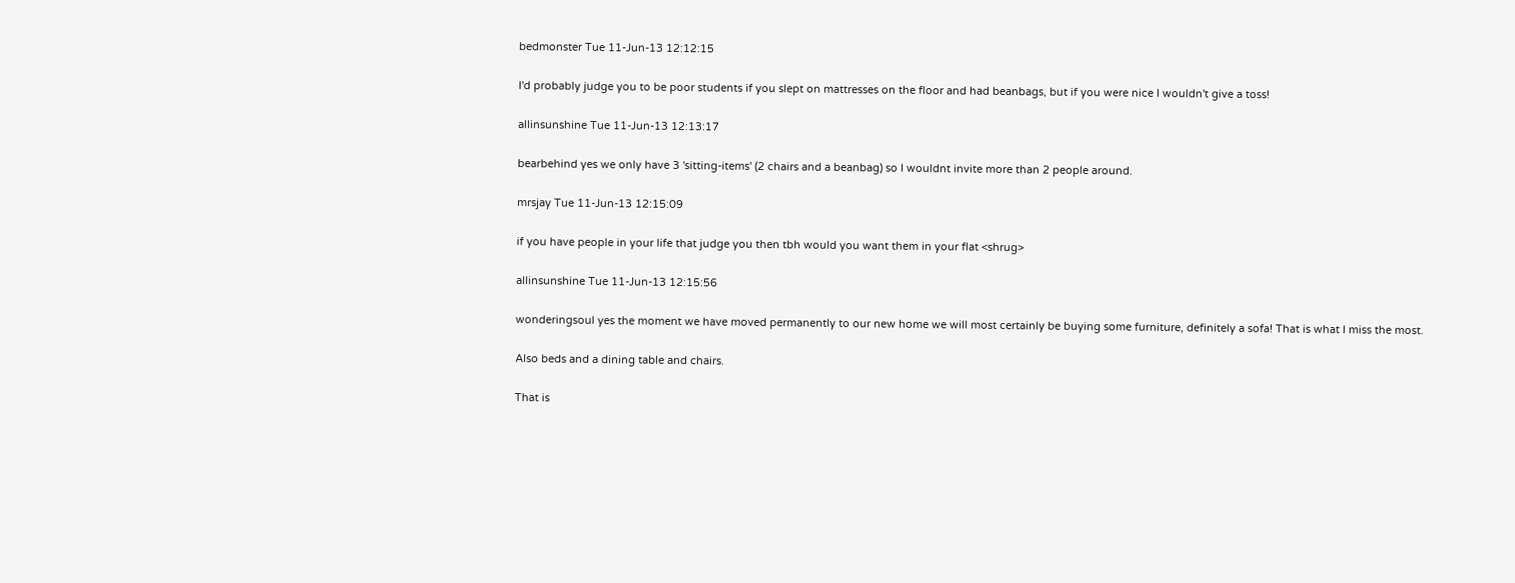bedmonster Tue 11-Jun-13 12:12:15

I'd probably judge you to be poor students if you slept on mattresses on the floor and had beanbags, but if you were nice I wouldn't give a toss!

allinsunshine Tue 11-Jun-13 12:13:17

bearbehind yes we only have 3 'sitting-items' (2 chairs and a beanbag) so I wouldnt invite more than 2 people around.

mrsjay Tue 11-Jun-13 12:15:09

if you have people in your life that judge you then tbh would you want them in your flat <shrug>

allinsunshine Tue 11-Jun-13 12:15:56

wonderingsoul yes the moment we have moved permanently to our new home we will most certainly be buying some furniture, definitely a sofa! That is what I miss the most.

Also beds and a dining table and chairs.

That is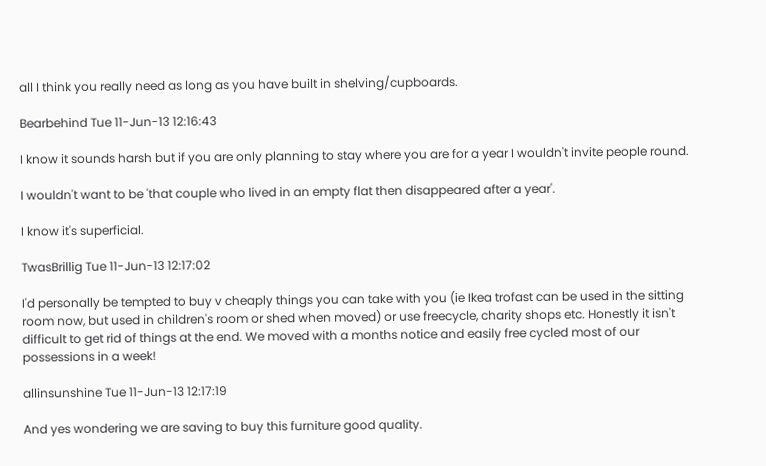all I think you really need as long as you have built in shelving/cupboards.

Bearbehind Tue 11-Jun-13 12:16:43

I know it sounds harsh but if you are only planning to stay where you are for a year I wouldn't invite people round.

I wouldn't want to be 'that couple who lived in an empty flat then disappeared after a year'.

I know it's superficial.

TwasBrillig Tue 11-Jun-13 12:17:02

I'd personally be tempted to buy v cheaply things you can take with you (ie Ikea trofast can be used in the sitting room now, but used in children's room or shed when moved) or use freecycle, charity shops etc. Honestly it isn't difficult to get rid of things at the end. We moved with a months notice and easily free cycled most of our possessions in a week!

allinsunshine Tue 11-Jun-13 12:17:19

And yes wondering we are saving to buy this furniture good quality.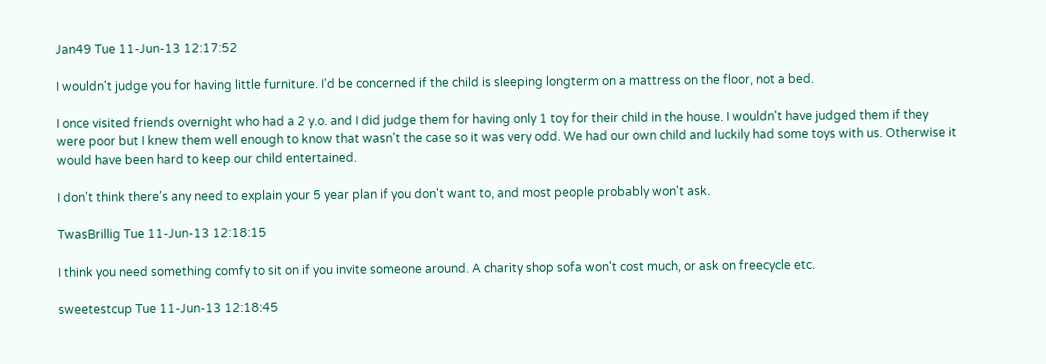Jan49 Tue 11-Jun-13 12:17:52

I wouldn't judge you for having little furniture. I'd be concerned if the child is sleeping longterm on a mattress on the floor, not a bed.

I once visited friends overnight who had a 2 y.o. and I did judge them for having only 1 toy for their child in the house. I wouldn't have judged them if they were poor but I knew them well enough to know that wasn't the case so it was very odd. We had our own child and luckily had some toys with us. Otherwise it would have been hard to keep our child entertained.

I don't think there's any need to explain your 5 year plan if you don't want to, and most people probably won't ask.

TwasBrillig Tue 11-Jun-13 12:18:15

I think you need something comfy to sit on if you invite someone around. A charity shop sofa won't cost much, or ask on freecycle etc.

sweetestcup Tue 11-Jun-13 12:18:45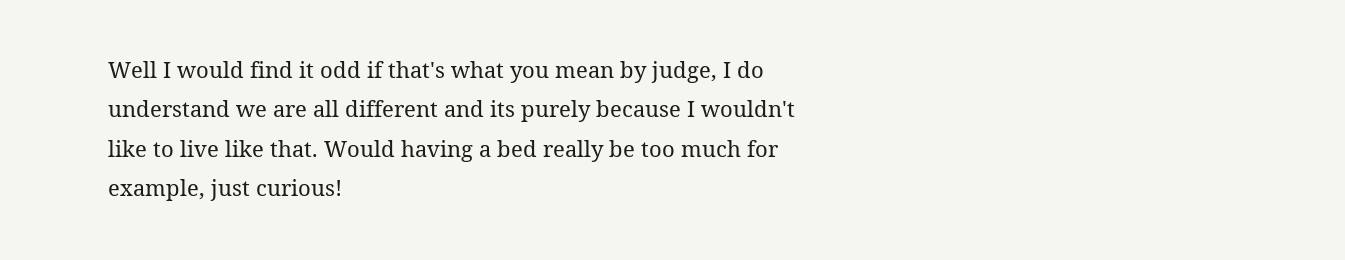Well I would find it odd if that's what you mean by judge, I do understand we are all different and its purely because I wouldn't like to live like that. Would having a bed really be too much for example, just curious!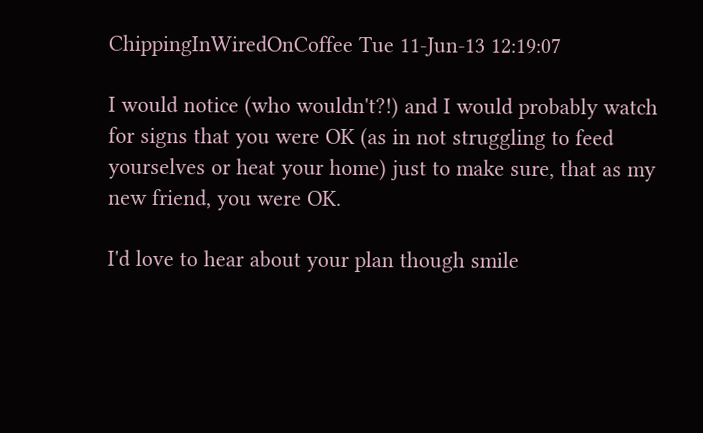ChippingInWiredOnCoffee Tue 11-Jun-13 12:19:07

I would notice (who wouldn't?!) and I would probably watch for signs that you were OK (as in not struggling to feed yourselves or heat your home) just to make sure, that as my new friend, you were OK.

I'd love to hear about your plan though smile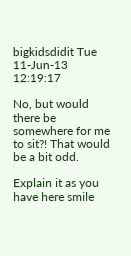bigkidsdidit Tue 11-Jun-13 12:19:17

No, but would there be somewhere for me to sit?! That would be a bit odd.

Explain it as you have here smile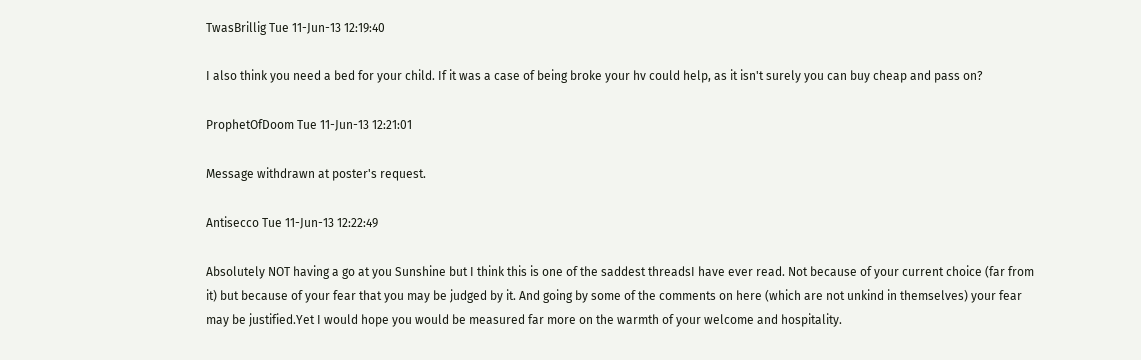TwasBrillig Tue 11-Jun-13 12:19:40

I also think you need a bed for your child. If it was a case of being broke your hv could help, as it isn't surely you can buy cheap and pass on?

ProphetOfDoom Tue 11-Jun-13 12:21:01

Message withdrawn at poster's request.

Antisecco Tue 11-Jun-13 12:22:49

Absolutely NOT having a go at you Sunshine but I think this is one of the saddest threadsI have ever read. Not because of your current choice (far from it) but because of your fear that you may be judged by it. And going by some of the comments on here (which are not unkind in themselves) your fear may be justified.Yet I would hope you would be measured far more on the warmth of your welcome and hospitality.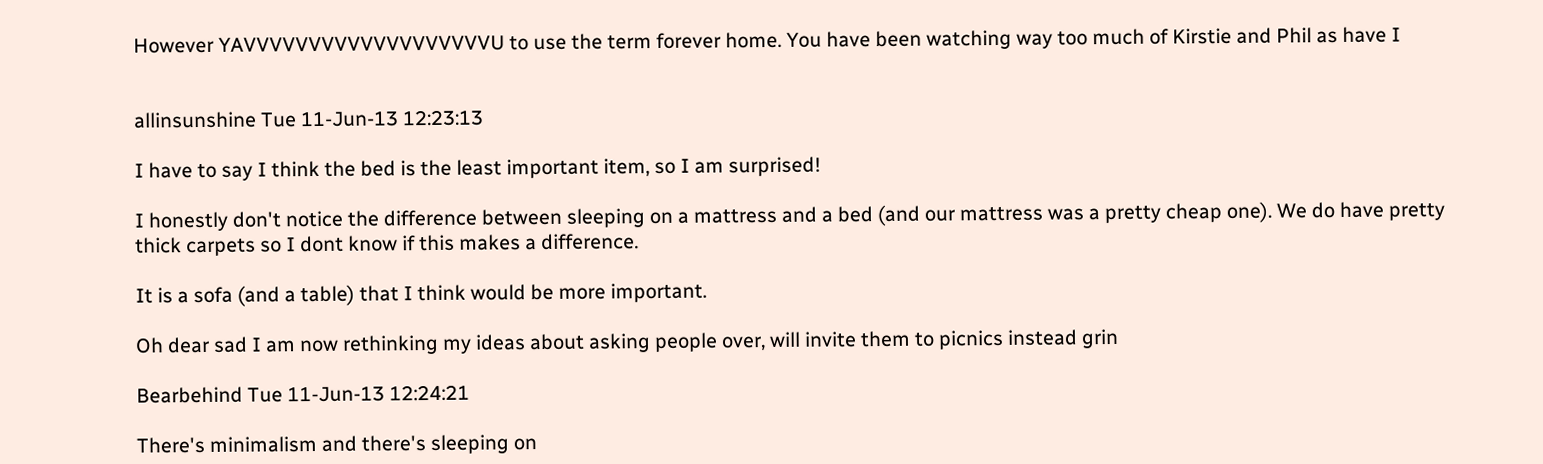However YAVVVVVVVVVVVVVVVVVVVU to use the term forever home. You have been watching way too much of Kirstie and Phil as have I


allinsunshine Tue 11-Jun-13 12:23:13

I have to say I think the bed is the least important item, so I am surprised!

I honestly don't notice the difference between sleeping on a mattress and a bed (and our mattress was a pretty cheap one). We do have pretty thick carpets so I dont know if this makes a difference.

It is a sofa (and a table) that I think would be more important.

Oh dear sad I am now rethinking my ideas about asking people over, will invite them to picnics instead grin

Bearbehind Tue 11-Jun-13 12:24:21

There's minimalism and there's sleeping on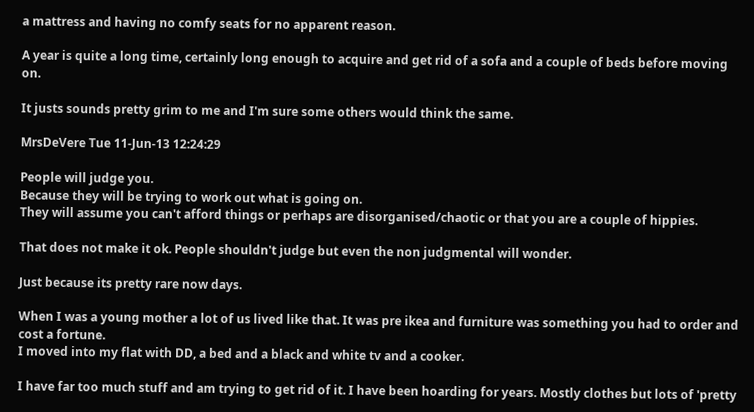a mattress and having no comfy seats for no apparent reason.

A year is quite a long time, certainly long enough to acquire and get rid of a sofa and a couple of beds before moving on.

It justs sounds pretty grim to me and I'm sure some others would think the same.

MrsDeVere Tue 11-Jun-13 12:24:29

People will judge you.
Because they will be trying to work out what is going on.
They will assume you can't afford things or perhaps are disorganised/chaotic or that you are a couple of hippies.

That does not make it ok. People shouldn't judge but even the non judgmental will wonder.

Just because its pretty rare now days.

When I was a young mother a lot of us lived like that. It was pre ikea and furniture was something you had to order and cost a fortune.
I moved into my flat with DD, a bed and a black and white tv and a cooker.

I have far too much stuff and am trying to get rid of it. I have been hoarding for years. Mostly clothes but lots of 'pretty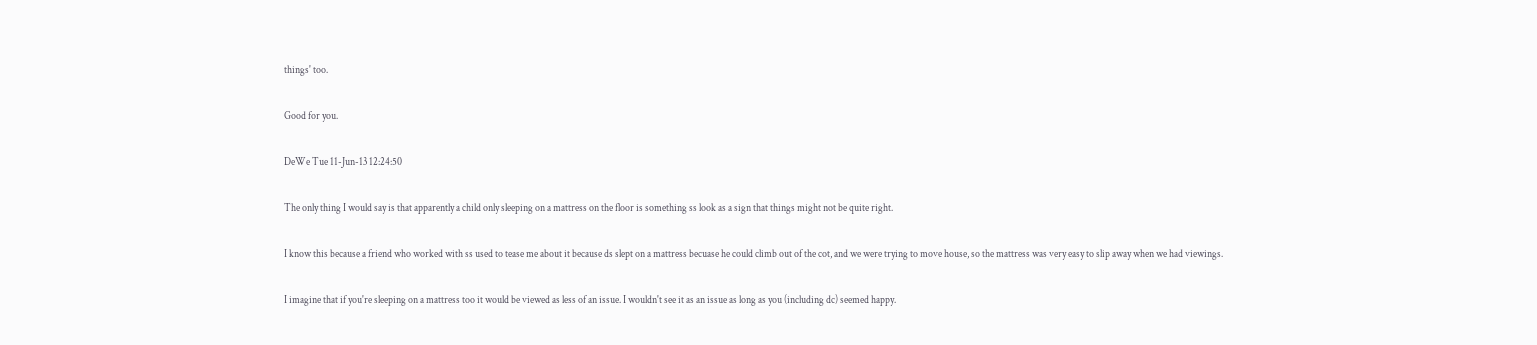things' too.

Good for you.

DeWe Tue 11-Jun-13 12:24:50

The only thing I would say is that apparently a child only sleeping on a mattress on the floor is something ss look as a sign that things might not be quite right.

I know this because a friend who worked with ss used to tease me about it because ds slept on a mattress becuase he could climb out of the cot, and we were trying to move house, so the mattress was very easy to slip away when we had viewings.

I imagine that if you're sleeping on a mattress too it would be viewed as less of an issue. I wouldn't see it as an issue as long as you (including dc) seemed happy.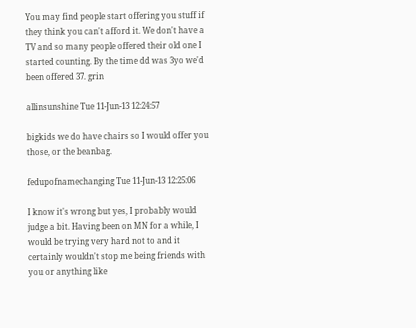You may find people start offering you stuff if they think you can't afford it. We don't have a TV and so many people offered their old one I started counting. By the time dd was 3yo we'd been offered 37. grin

allinsunshine Tue 11-Jun-13 12:24:57

bigkids we do have chairs so I would offer you those, or the beanbag.

fedupofnamechanging Tue 11-Jun-13 12:25:06

I know it's wrong but yes, I probably would judge a bit. Having been on MN for a while, I would be trying very hard not to and it certainly wouldn't stop me being friends with you or anything like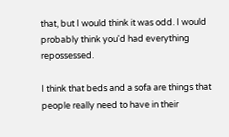that, but I would think it was odd. I would probably think you'd had everything repossessed.

I think that beds and a sofa are things that people really need to have in their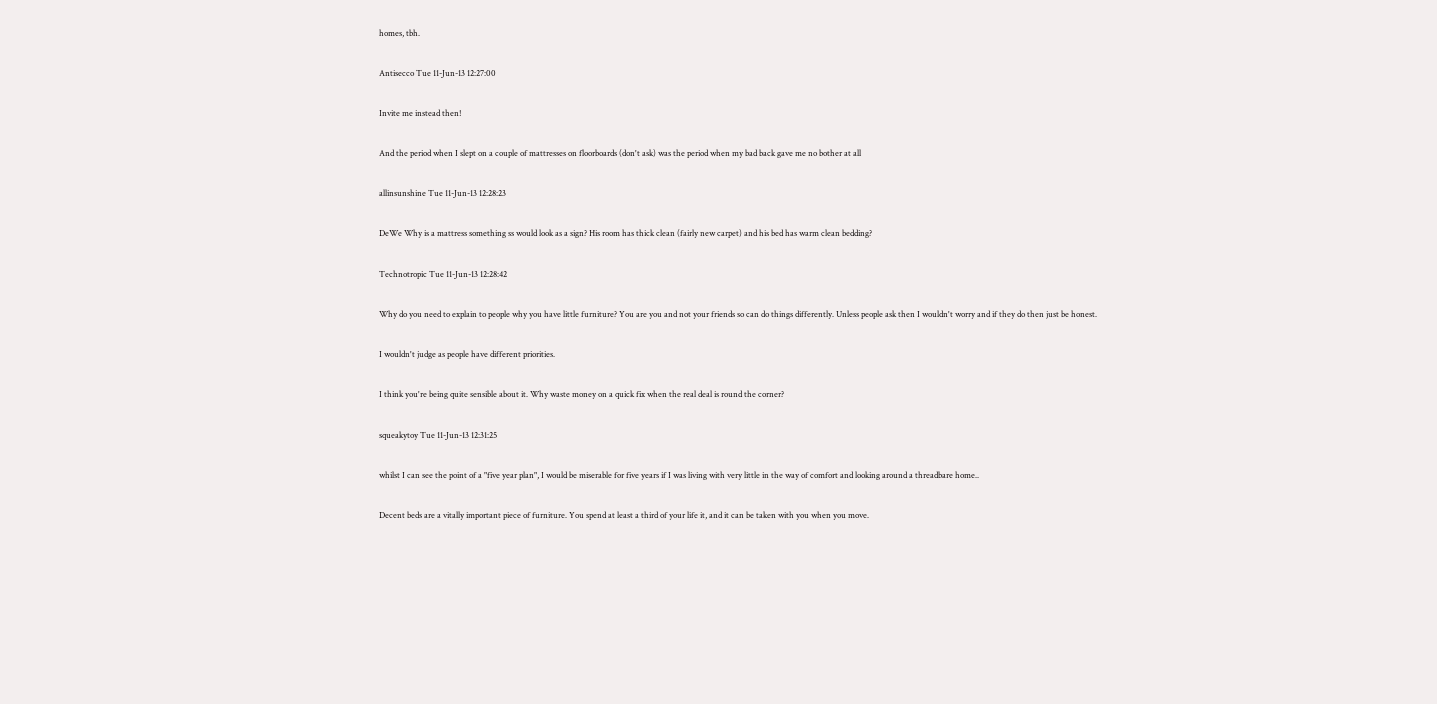homes, tbh.

Antisecco Tue 11-Jun-13 12:27:00

Invite me instead then!

And the period when I slept on a couple of mattresses on floorboards (don't ask) was the period when my bad back gave me no bother at all

allinsunshine Tue 11-Jun-13 12:28:23

DeWe Why is a mattress something ss would look as a sign? His room has thick clean (fairly new carpet) and his bed has warm clean bedding?

Technotropic Tue 11-Jun-13 12:28:42

Why do you need to explain to people why you have little furniture? You are you and not your friends so can do things differently. Unless people ask then I wouldn't worry and if they do then just be honest.

I wouldn't judge as people have different priorities.

I think you're being quite sensible about it. Why waste money on a quick fix when the real deal is round the corner?

squeakytoy Tue 11-Jun-13 12:31:25

whilst I can see the point of a "five year plan", I would be miserable for five years if I was living with very little in the way of comfort and looking around a threadbare home..

Decent beds are a vitally important piece of furniture. You spend at least a third of your life it, and it can be taken with you when you move.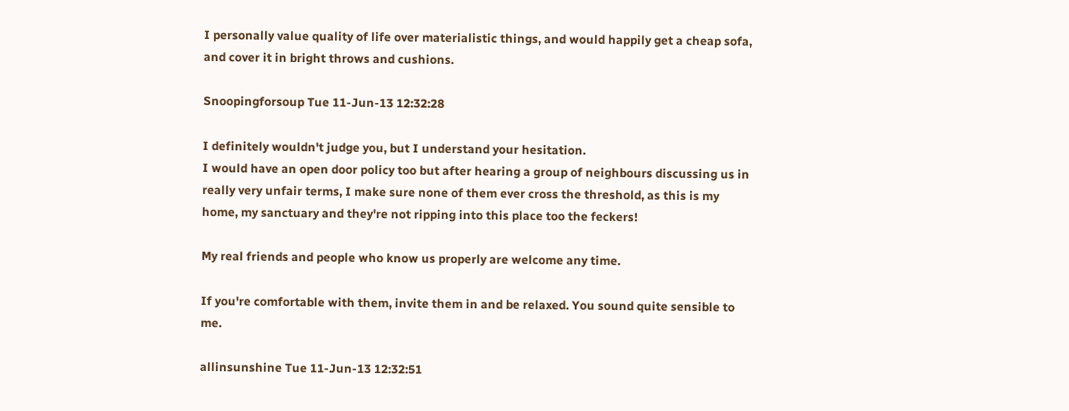I personally value quality of life over materialistic things, and would happily get a cheap sofa, and cover it in bright throws and cushions.

Snoopingforsoup Tue 11-Jun-13 12:32:28

I definitely wouldn't judge you, but I understand your hesitation.
I would have an open door policy too but after hearing a group of neighbours discussing us in really very unfair terms, I make sure none of them ever cross the threshold, as this is my home, my sanctuary and they're not ripping into this place too the feckers!

My real friends and people who know us properly are welcome any time.

If you're comfortable with them, invite them in and be relaxed. You sound quite sensible to me.

allinsunshine Tue 11-Jun-13 12:32:51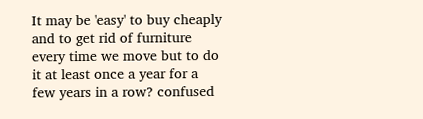It may be 'easy' to buy cheaply and to get rid of furniture every time we move but to do it at least once a year for a few years in a row? confused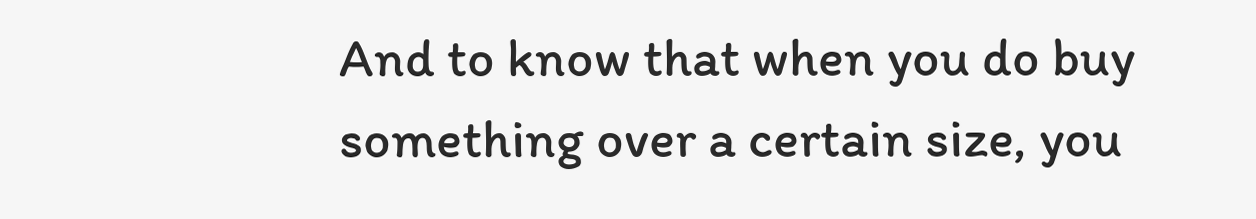And to know that when you do buy something over a certain size, you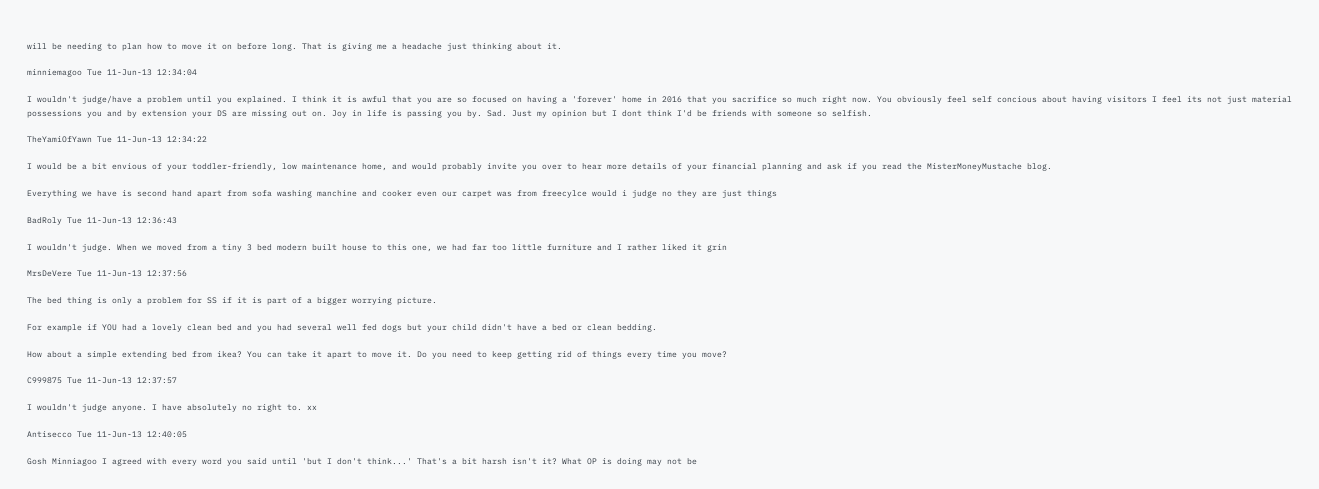will be needing to plan how to move it on before long. That is giving me a headache just thinking about it.

minniemagoo Tue 11-Jun-13 12:34:04

I wouldn't judge/have a problem until you explained. I think it is awful that you are so focused on having a 'forever' home in 2016 that you sacrifice so much right now. You obviously feel self concious about having visitors I feel its not just material possessions you and by extension your DS are missing out on. Joy in life is passing you by. Sad. Just my opinion but I dont think I'd be friends with someone so selfish.

TheYamiOfYawn Tue 11-Jun-13 12:34:22

I would be a bit envious of your toddler-friendly, low maintenance home, and would probably invite you over to hear more details of your financial planning and ask if you read the MisterMoneyMustache blog.

Everything we have is second hand apart from sofa washing manchine and cooker even our carpet was from freecylce would i judge no they are just things

BadRoly Tue 11-Jun-13 12:36:43

I wouldn't judge. When we moved from a tiny 3 bed modern built house to this one, we had far too little furniture and I rather liked it grin

MrsDeVere Tue 11-Jun-13 12:37:56

The bed thing is only a problem for SS if it is part of a bigger worrying picture.

For example if YOU had a lovely clean bed and you had several well fed dogs but your child didn't have a bed or clean bedding.

How about a simple extending bed from ikea? You can take it apart to move it. Do you need to keep getting rid of things every time you move?

C999875 Tue 11-Jun-13 12:37:57

I wouldn't judge anyone. I have absolutely no right to. xx

Antisecco Tue 11-Jun-13 12:40:05

Gosh Minniagoo I agreed with every word you said until 'but I don't think...' That's a bit harsh isn't it? What OP is doing may not be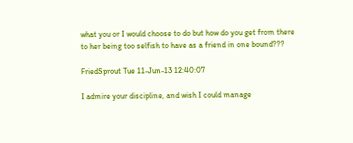what you or I would choose to do but how do you get from there to her being too selfish to have as a friend in one bound???

FriedSprout Tue 11-Jun-13 12:40:07

I admire your discipline, and wish I could manage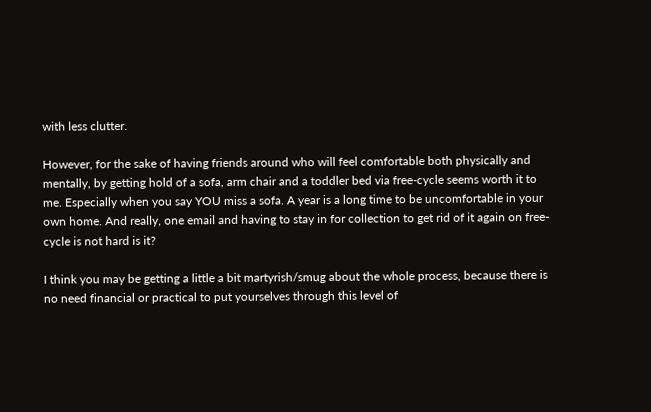with less clutter.

However, for the sake of having friends around who will feel comfortable both physically and mentally, by getting hold of a sofa, arm chair and a toddler bed via free-cycle seems worth it to me. Especially when you say YOU miss a sofa. A year is a long time to be uncomfortable in your own home. And really, one email and having to stay in for collection to get rid of it again on free-cycle is not hard is it?

I think you may be getting a little a bit martyrish/smug about the whole process, because there is no need financial or practical to put yourselves through this level of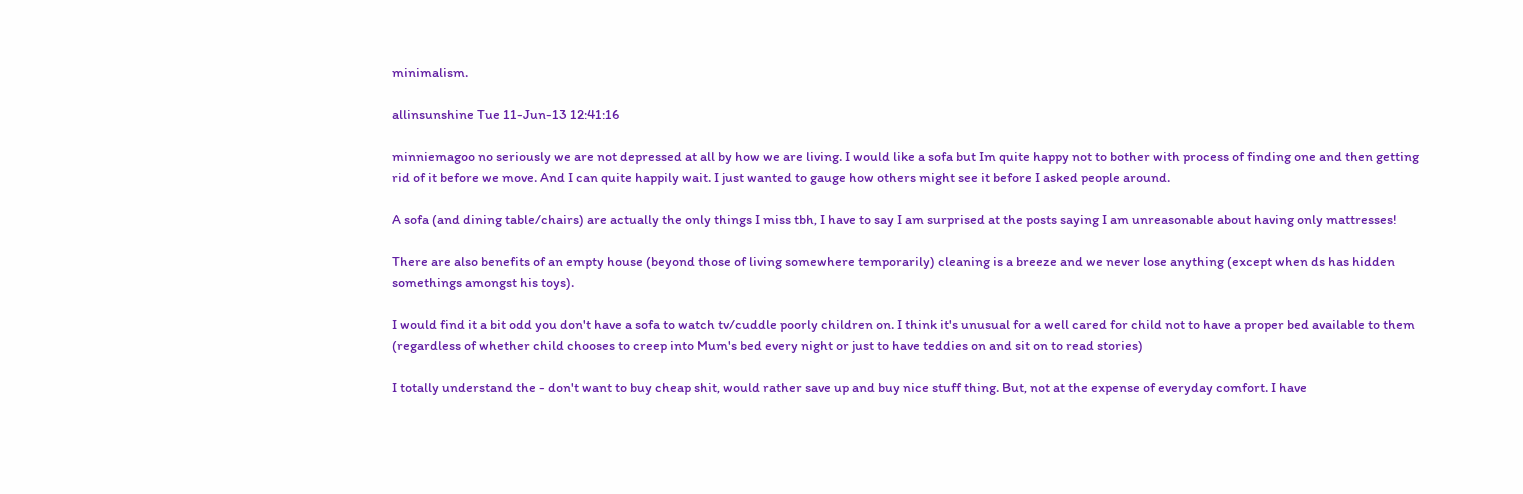minimalism.

allinsunshine Tue 11-Jun-13 12:41:16

minniemagoo no seriously we are not depressed at all by how we are living. I would like a sofa but Im quite happy not to bother with process of finding one and then getting rid of it before we move. And I can quite happily wait. I just wanted to gauge how others might see it before I asked people around.

A sofa (and dining table/chairs) are actually the only things I miss tbh, I have to say I am surprised at the posts saying I am unreasonable about having only mattresses!

There are also benefits of an empty house (beyond those of living somewhere temporarily) cleaning is a breeze and we never lose anything (except when ds has hidden somethings amongst his toys).

I would find it a bit odd you don't have a sofa to watch tv/cuddle poorly children on. I think it's unusual for a well cared for child not to have a proper bed available to them (regardless of whether child chooses to creep into Mum's bed every night or just to have teddies on and sit on to read stories)

I totally understand the - don't want to buy cheap shit, would rather save up and buy nice stuff thing. But, not at the expense of everyday comfort. I have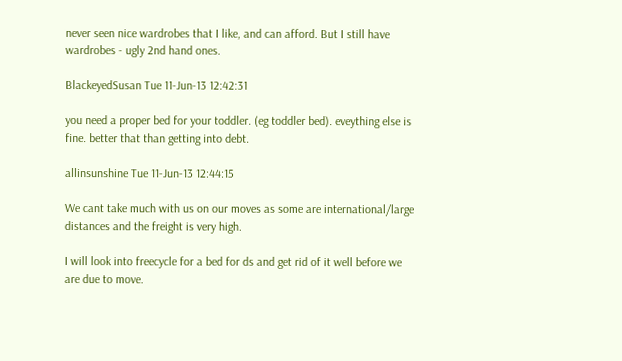never seen nice wardrobes that I like, and can afford. But I still have wardrobes - ugly 2nd hand ones.

BlackeyedSusan Tue 11-Jun-13 12:42:31

you need a proper bed for your toddler. (eg toddler bed). eveything else is fine. better that than getting into debt.

allinsunshine Tue 11-Jun-13 12:44:15

We cant take much with us on our moves as some are international/large distances and the freight is very high.

I will look into freecycle for a bed for ds and get rid of it well before we are due to move.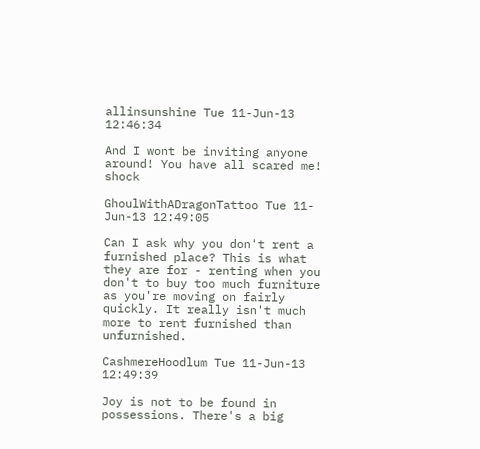allinsunshine Tue 11-Jun-13 12:46:34

And I wont be inviting anyone around! You have all scared me! shock

GhoulWithADragonTattoo Tue 11-Jun-13 12:49:05

Can I ask why you don't rent a furnished place? This is what they are for - renting when you don't to buy too much furniture as you're moving on fairly quickly. It really isn't much more to rent furnished than unfurnished.

CashmereHoodlum Tue 11-Jun-13 12:49:39

Joy is not to be found in possessions. There's a big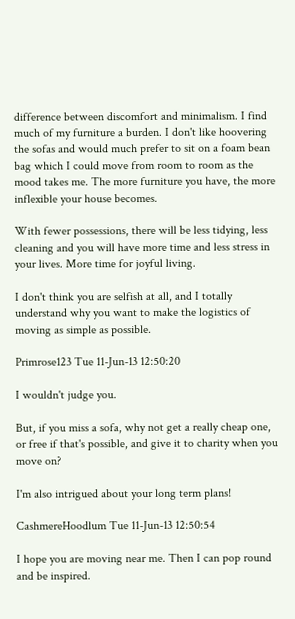difference between discomfort and minimalism. I find much of my furniture a burden. I don't like hoovering the sofas and would much prefer to sit on a foam bean bag which I could move from room to room as the mood takes me. The more furniture you have, the more inflexible your house becomes.

With fewer possessions, there will be less tidying, less cleaning and you will have more time and less stress in your lives. More time for joyful living.

I don't think you are selfish at all, and I totally understand why you want to make the logistics of moving as simple as possible.

Primrose123 Tue 11-Jun-13 12:50:20

I wouldn't judge you.

But, if you miss a sofa, why not get a really cheap one, or free if that's possible, and give it to charity when you move on?

I'm also intrigued about your long term plans!

CashmereHoodlum Tue 11-Jun-13 12:50:54

I hope you are moving near me. Then I can pop round and be inspired.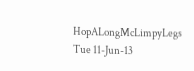HopALongMcLimpyLegs Tue 11-Jun-13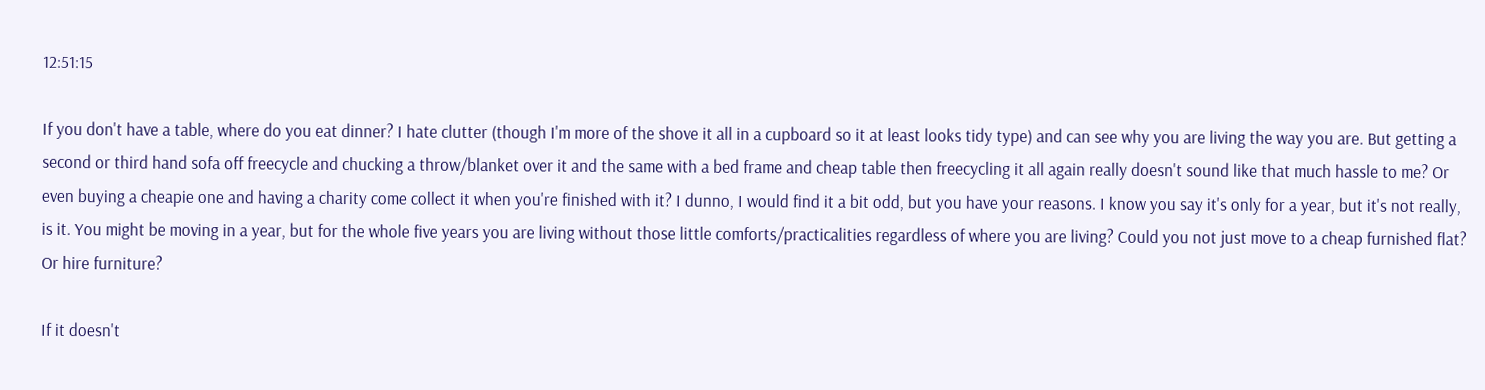12:51:15

If you don't have a table, where do you eat dinner? I hate clutter (though I'm more of the shove it all in a cupboard so it at least looks tidy type) and can see why you are living the way you are. But getting a second or third hand sofa off freecycle and chucking a throw/blanket over it and the same with a bed frame and cheap table then freecycling it all again really doesn't sound like that much hassle to me? Or even buying a cheapie one and having a charity come collect it when you're finished with it? I dunno, I would find it a bit odd, but you have your reasons. I know you say it's only for a year, but it's not really, is it. You might be moving in a year, but for the whole five years you are living without those little comforts/practicalities regardless of where you are living? Could you not just move to a cheap furnished flat? Or hire furniture?

If it doesn't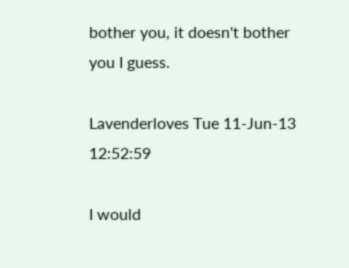bother you, it doesn't bother you I guess.

Lavenderloves Tue 11-Jun-13 12:52:59

I would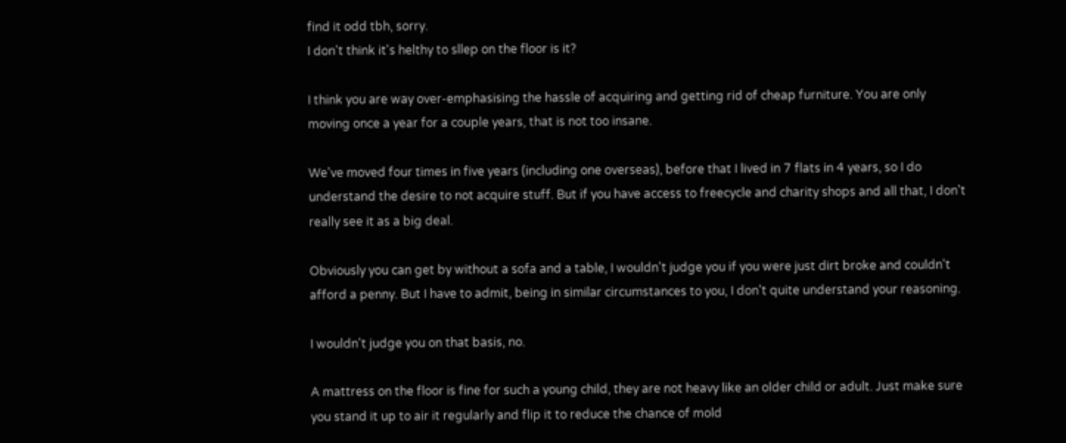find it odd tbh, sorry.
I don't think it's helthy to sllep on the floor is it?

I think you are way over-emphasising the hassle of acquiring and getting rid of cheap furniture. You are only moving once a year for a couple years, that is not too insane.

We've moved four times in five years (including one overseas), before that I lived in 7 flats in 4 years, so I do understand the desire to not acquire stuff. But if you have access to freecycle and charity shops and all that, I don't really see it as a big deal.

Obviously you can get by without a sofa and a table, I wouldn't judge you if you were just dirt broke and couldn't afford a penny. But I have to admit, being in similar circumstances to you, I don't quite understand your reasoning.

I wouldn't judge you on that basis, no.

A mattress on the floor is fine for such a young child, they are not heavy like an older child or adult. Just make sure you stand it up to air it regularly and flip it to reduce the chance of mold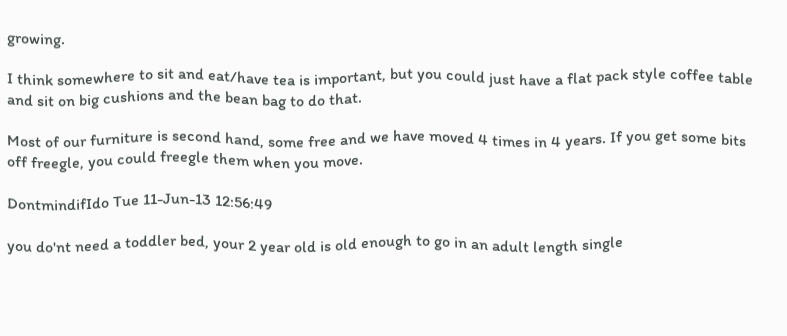growing.

I think somewhere to sit and eat/have tea is important, but you could just have a flat pack style coffee table and sit on big cushions and the bean bag to do that.

Most of our furniture is second hand, some free and we have moved 4 times in 4 years. If you get some bits off freegle, you could freegle them when you move.

DontmindifIdo Tue 11-Jun-13 12:56:49

you do'nt need a toddler bed, your 2 year old is old enough to go in an adult length single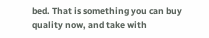bed. That is something you can buy quality now, and take with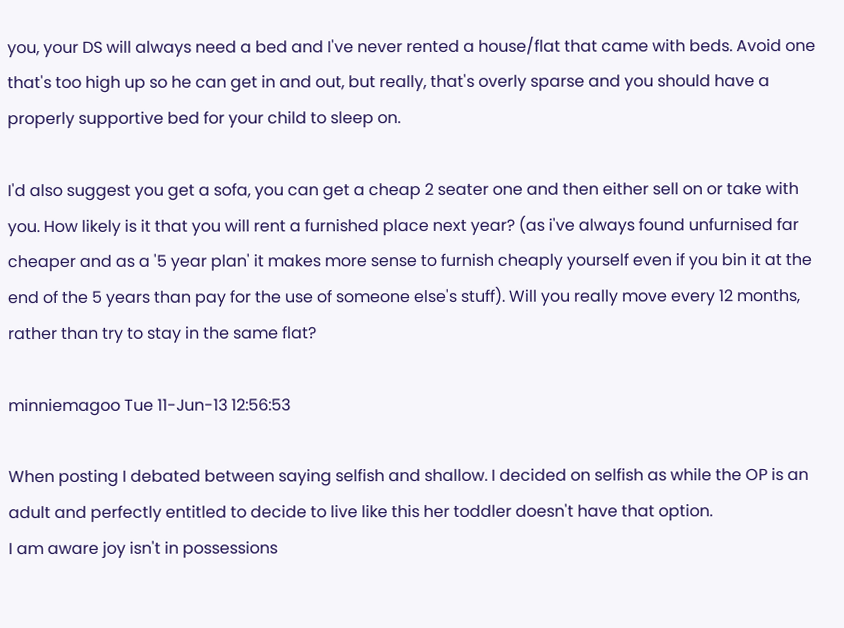you, your DS will always need a bed and I've never rented a house/flat that came with beds. Avoid one that's too high up so he can get in and out, but really, that's overly sparse and you should have a properly supportive bed for your child to sleep on.

I'd also suggest you get a sofa, you can get a cheap 2 seater one and then either sell on or take with you. How likely is it that you will rent a furnished place next year? (as i've always found unfurnised far cheaper and as a '5 year plan' it makes more sense to furnish cheaply yourself even if you bin it at the end of the 5 years than pay for the use of someone else's stuff). Will you really move every 12 months, rather than try to stay in the same flat?

minniemagoo Tue 11-Jun-13 12:56:53

When posting I debated between saying selfish and shallow. I decided on selfish as while the OP is an adult and perfectly entitled to decide to live like this her toddler doesn't have that option.
I am aware joy isn't in possessions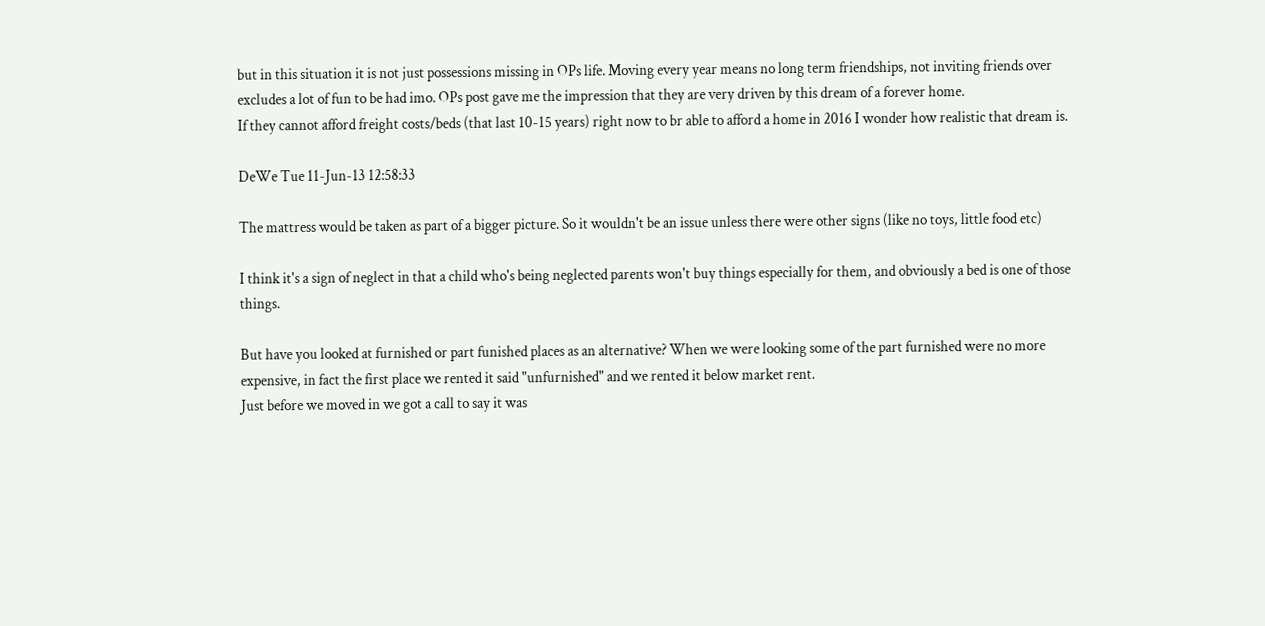but in this situation it is not just possessions missing in OPs life. Moving every year means no long term friendships, not inviting friends over excludes a lot of fun to be had imo. OPs post gave me the impression that they are very driven by this dream of a forever home.
If they cannot afford freight costs/beds (that last 10-15 years) right now to br able to afford a home in 2016 I wonder how realistic that dream is.

DeWe Tue 11-Jun-13 12:58:33

The mattress would be taken as part of a bigger picture. So it wouldn't be an issue unless there were other signs (like no toys, little food etc)

I think it's a sign of neglect in that a child who's being neglected parents won't buy things especially for them, and obviously a bed is one of those things.

But have you looked at furnished or part funished places as an alternative? When we were looking some of the part furnished were no more expensive, in fact the first place we rented it said "unfurnished" and we rented it below market rent.
Just before we moved in we got a call to say it was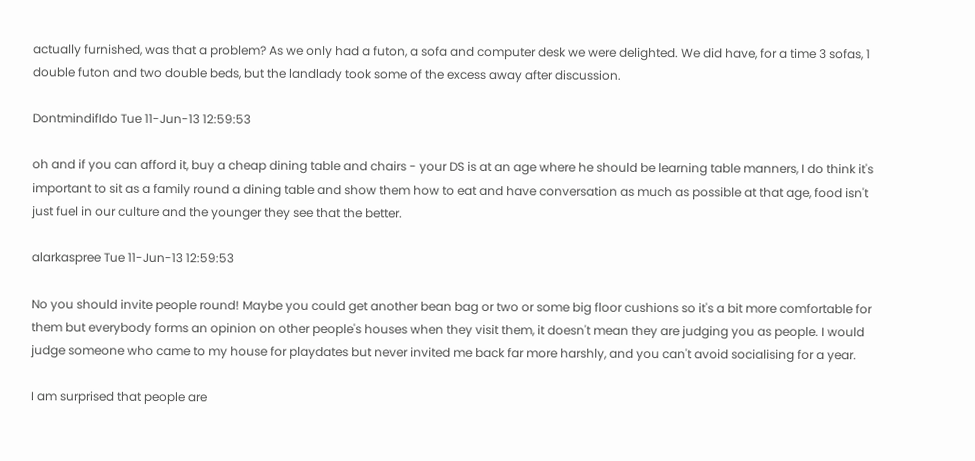actually furnished, was that a problem? As we only had a futon, a sofa and computer desk we were delighted. We did have, for a time 3 sofas, 1 double futon and two double beds, but the landlady took some of the excess away after discussion.

DontmindifIdo Tue 11-Jun-13 12:59:53

oh and if you can afford it, buy a cheap dining table and chairs - your DS is at an age where he should be learning table manners, I do think it's important to sit as a family round a dining table and show them how to eat and have conversation as much as possible at that age, food isn't just fuel in our culture and the younger they see that the better.

alarkaspree Tue 11-Jun-13 12:59:53

No you should invite people round! Maybe you could get another bean bag or two or some big floor cushions so it's a bit more comfortable for them but everybody forms an opinion on other people's houses when they visit them, it doesn't mean they are judging you as people. I would judge someone who came to my house for playdates but never invited me back far more harshly, and you can't avoid socialising for a year.

I am surprised that people are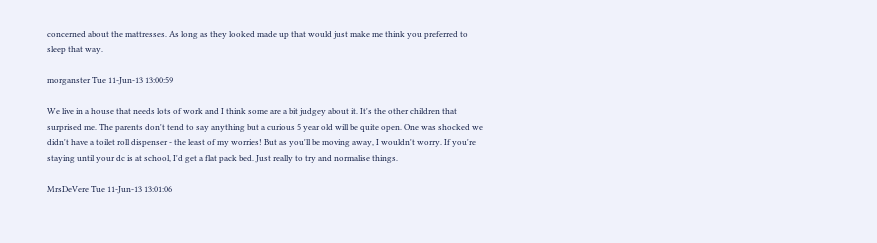concerned about the mattresses. As long as they looked made up that would just make me think you preferred to sleep that way.

morganster Tue 11-Jun-13 13:00:59

We live in a house that needs lots of work and I think some are a bit judgey about it. It's the other children that surprised me. The parents don't tend to say anything but a curious 5 year old will be quite open. One was shocked we didn't have a toilet roll dispenser - the least of my worries! But as you'll be moving away, I wouldn't worry. If you're staying until your dc is at school, I'd get a flat pack bed. Just really to try and normalise things.

MrsDeVere Tue 11-Jun-13 13:01:06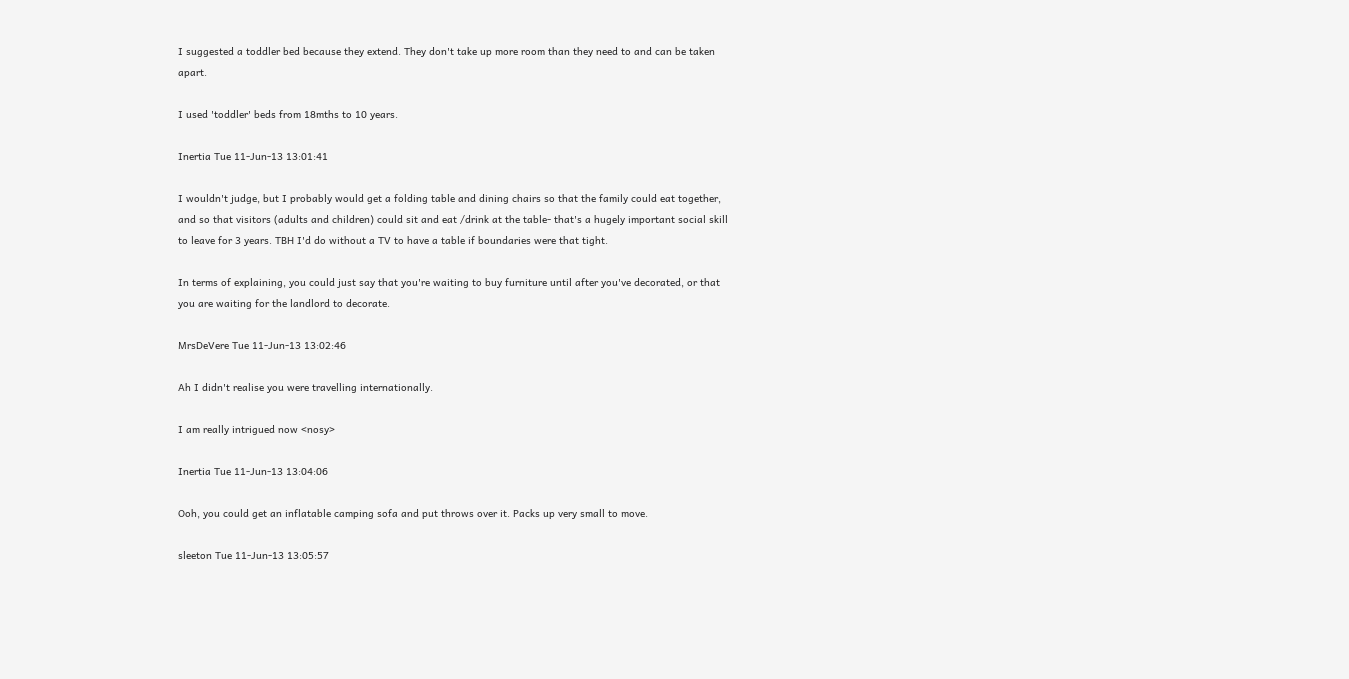I suggested a toddler bed because they extend. They don't take up more room than they need to and can be taken apart.

I used 'toddler' beds from 18mths to 10 years.

Inertia Tue 11-Jun-13 13:01:41

I wouldn't judge, but I probably would get a folding table and dining chairs so that the family could eat together, and so that visitors (adults and children) could sit and eat /drink at the table- that's a hugely important social skill to leave for 3 years. TBH I'd do without a TV to have a table if boundaries were that tight.

In terms of explaining, you could just say that you're waiting to buy furniture until after you've decorated, or that you are waiting for the landlord to decorate.

MrsDeVere Tue 11-Jun-13 13:02:46

Ah I didn't realise you were travelling internationally.

I am really intrigued now <nosy>

Inertia Tue 11-Jun-13 13:04:06

Ooh, you could get an inflatable camping sofa and put throws over it. Packs up very small to move.

sleeton Tue 11-Jun-13 13:05:57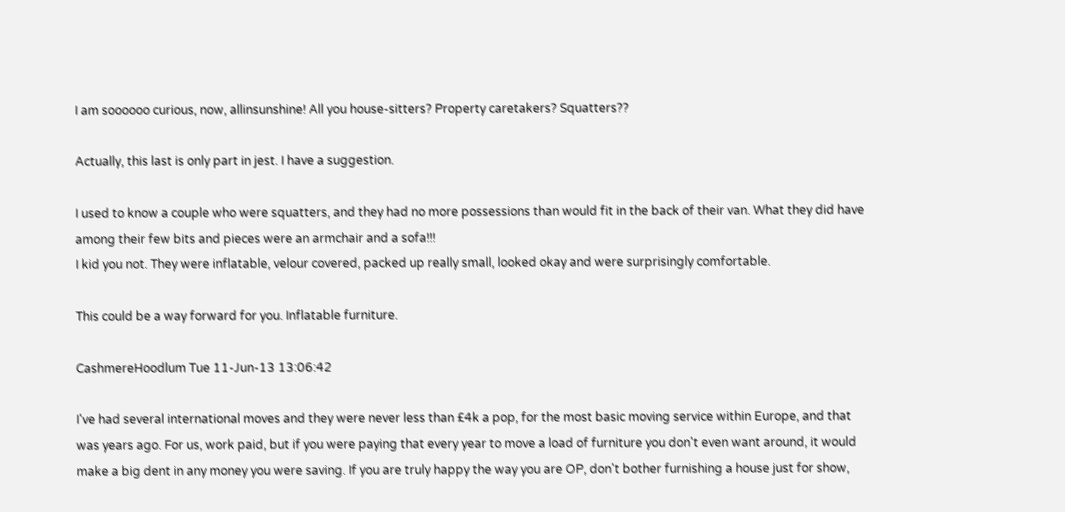I am soooooo curious, now, allinsunshine! All you house-sitters? Property caretakers? Squatters??

Actually, this last is only part in jest. I have a suggestion.

I used to know a couple who were squatters, and they had no more possessions than would fit in the back of their van. What they did have among their few bits and pieces were an armchair and a sofa!!!
I kid you not. They were inflatable, velour covered, packed up really small, looked okay and were surprisingly comfortable.

This could be a way forward for you. Inflatable furniture.

CashmereHoodlum Tue 11-Jun-13 13:06:42

I've had several international moves and they were never less than £4k a pop, for the most basic moving service within Europe, and that was years ago. For us, work paid, but if you were paying that every year to move a load of furniture you don't even want around, it would make a big dent in any money you were saving. If you are truly happy the way you are OP, don't bother furnishing a house just for show,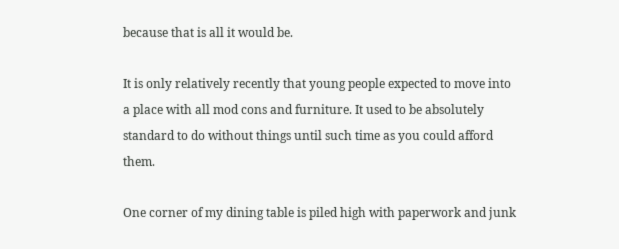because that is all it would be.

It is only relatively recently that young people expected to move into a place with all mod cons and furniture. It used to be absolutely standard to do without things until such time as you could afford them.

One corner of my dining table is piled high with paperwork and junk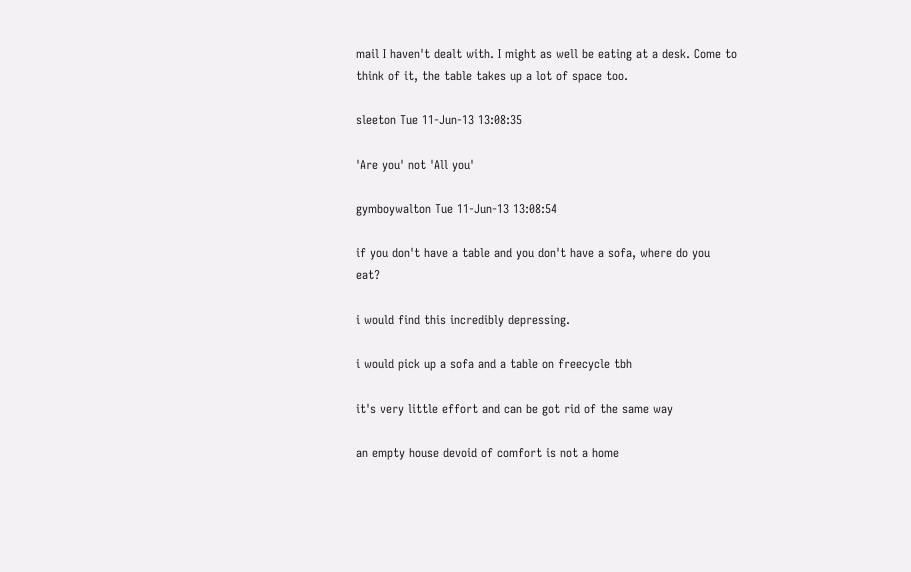mail I haven't dealt with. I might as well be eating at a desk. Come to think of it, the table takes up a lot of space too.

sleeton Tue 11-Jun-13 13:08:35

'Are you' not 'All you'

gymboywalton Tue 11-Jun-13 13:08:54

if you don't have a table and you don't have a sofa, where do you eat?

i would find this incredibly depressing.

i would pick up a sofa and a table on freecycle tbh

it's very little effort and can be got rid of the same way

an empty house devoid of comfort is not a home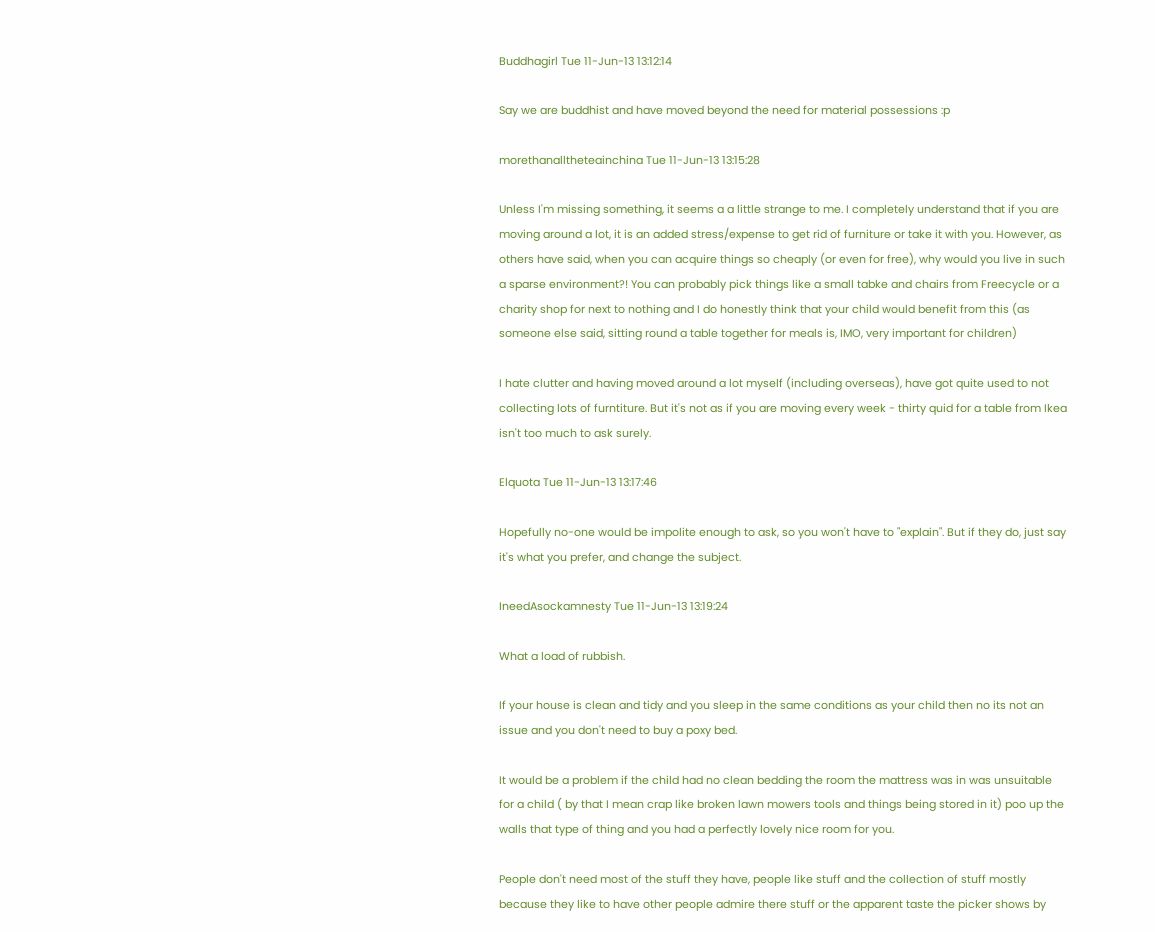Buddhagirl Tue 11-Jun-13 13:12:14

Say we are buddhist and have moved beyond the need for material possessions :p

morethanalltheteainchina Tue 11-Jun-13 13:15:28

Unless I'm missing something, it seems a a little strange to me. I completely understand that if you are moving around a lot, it is an added stress/expense to get rid of furniture or take it with you. However, as others have said, when you can acquire things so cheaply (or even for free), why would you live in such a sparse environment?! You can probably pick things like a small tabke and chairs from Freecycle or a charity shop for next to nothing and I do honestly think that your child would benefit from this (as someone else said, sitting round a table together for meals is, IMO, very important for children)

I hate clutter and having moved around a lot myself (including overseas), have got quite used to not collecting lots of furntiture. But it's not as if you are moving every week - thirty quid for a table from Ikea isn't too much to ask surely.

Elquota Tue 11-Jun-13 13:17:46

Hopefully no-one would be impolite enough to ask, so you won't have to "explain". But if they do, just say it's what you prefer, and change the subject.

IneedAsockamnesty Tue 11-Jun-13 13:19:24

What a load of rubbish.

If your house is clean and tidy and you sleep in the same conditions as your child then no its not an issue and you don't need to buy a poxy bed.

It would be a problem if the child had no clean bedding the room the mattress was in was unsuitable for a child ( by that I mean crap like broken lawn mowers tools and things being stored in it) poo up the walls that type of thing and you had a perfectly lovely nice room for you.

People don't need most of the stuff they have, people like stuff and the collection of stuff mostly because they like to have other people admire there stuff or the apparent taste the picker shows by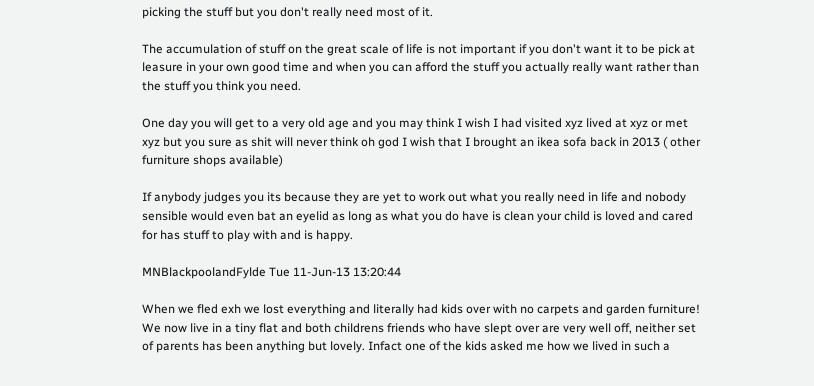picking the stuff but you don't really need most of it.

The accumulation of stuff on the great scale of life is not important if you don't want it to be pick at leasure in your own good time and when you can afford the stuff you actually really want rather than the stuff you think you need.

One day you will get to a very old age and you may think I wish I had visited xyz lived at xyz or met xyz but you sure as shit will never think oh god I wish that I brought an ikea sofa back in 2013 ( other furniture shops available)

If anybody judges you its because they are yet to work out what you really need in life and nobody sensible would even bat an eyelid as long as what you do have is clean your child is loved and cared for has stuff to play with and is happy.

MNBlackpoolandFylde Tue 11-Jun-13 13:20:44

When we fled exh we lost everything and literally had kids over with no carpets and garden furniture!
We now live in a tiny flat and both childrens friends who have slept over are very well off, neither set of parents has been anything but lovely. Infact one of the kids asked me how we lived in such a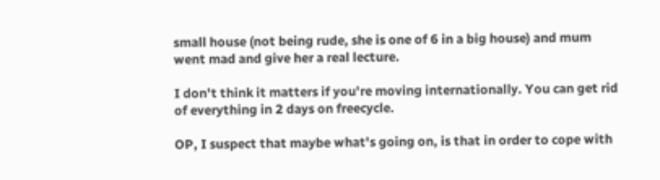small house (not being rude, she is one of 6 in a big house) and mum went mad and give her a real lecture.

I don't think it matters if you're moving internationally. You can get rid of everything in 2 days on freecycle.

OP, I suspect that maybe what's going on, is that in order to cope with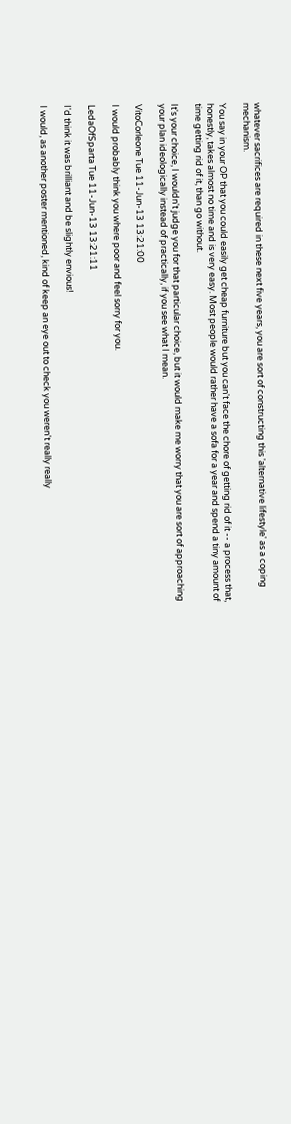whatever sacrifices are required in these next five years, you are sort of constructing this 'alternative lifestyle' as a coping mechanism.

You say in your OP that you could easily get cheap furniture but you can't face the chore of getting rid of it -- a process that, honestly, takes almost no time and is very easy. Most people would rather have a sofa for a year and spend a tiny amount of time getting rid of it, than go without.

It's your choice, I wouldn't judge you for that particular choice, but it would make me worry that you are sort of approaching your plan ideologically instead of practically, if you see what I mean.

VitoCorleone Tue 11-Jun-13 13:21:00

I would probably think you where poor and feel sorry for you.

LedaOfSparta Tue 11-Jun-13 13:21:11

I'd think it was brilliant and be slightly envious!

I would, as another poster mentioned, kind of keep an eye out to check you weren't really really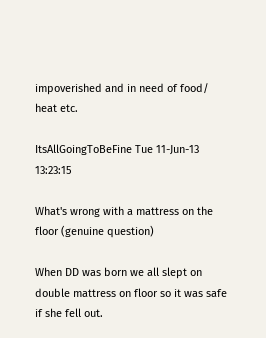impoverished and in need of food/ heat etc.

ItsAllGoingToBeFine Tue 11-Jun-13 13:23:15

What's wrong with a mattress on the floor (genuine question)

When DD was born we all slept on double mattress on floor so it was safe if she fell out.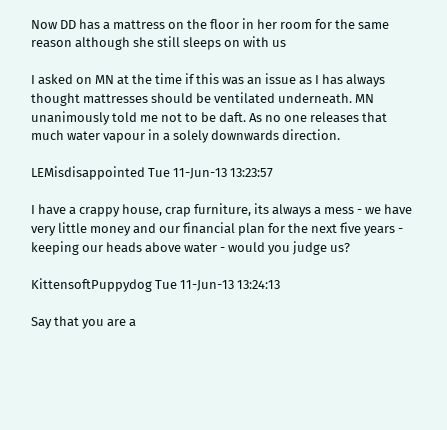Now DD has a mattress on the floor in her room for the same reason although she still sleeps on with us

I asked on MN at the time if this was an issue as I has always thought mattresses should be ventilated underneath. MN unanimously told me not to be daft. As no one releases that much water vapour in a solely downwards direction.

LEMisdisappointed Tue 11-Jun-13 13:23:57

I have a crappy house, crap furniture, its always a mess - we have very little money and our financial plan for the next five years - keeping our heads above water - would you judge us?

KittensoftPuppydog Tue 11-Jun-13 13:24:13

Say that you are a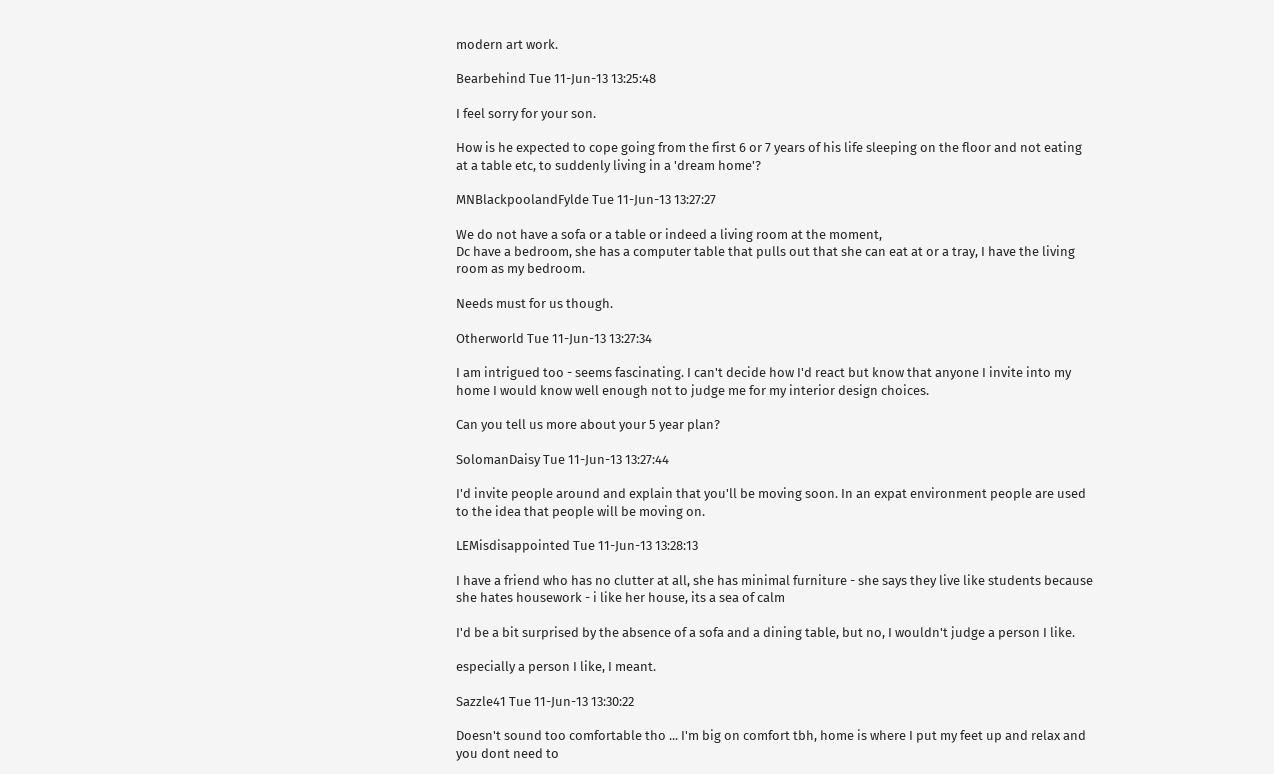modern art work.

Bearbehind Tue 11-Jun-13 13:25:48

I feel sorry for your son.

How is he expected to cope going from the first 6 or 7 years of his life sleeping on the floor and not eating at a table etc, to suddenly living in a 'dream home'?

MNBlackpoolandFylde Tue 11-Jun-13 13:27:27

We do not have a sofa or a table or indeed a living room at the moment,
Dc have a bedroom, she has a computer table that pulls out that she can eat at or a tray, I have the living room as my bedroom.

Needs must for us though.

Otherworld Tue 11-Jun-13 13:27:34

I am intrigued too - seems fascinating. I can't decide how I'd react but know that anyone I invite into my home I would know well enough not to judge me for my interior design choices.

Can you tell us more about your 5 year plan?

SolomanDaisy Tue 11-Jun-13 13:27:44

I'd invite people around and explain that you'll be moving soon. In an expat environment people are used to the idea that people will be moving on.

LEMisdisappointed Tue 11-Jun-13 13:28:13

I have a friend who has no clutter at all, she has minimal furniture - she says they live like students because she hates housework - i like her house, its a sea of calm

I'd be a bit surprised by the absence of a sofa and a dining table, but no, I wouldn't judge a person I like.

especially a person I like, I meant.

Sazzle41 Tue 11-Jun-13 13:30:22

Doesn't sound too comfortable tho ... I'm big on comfort tbh, home is where I put my feet up and relax and you dont need to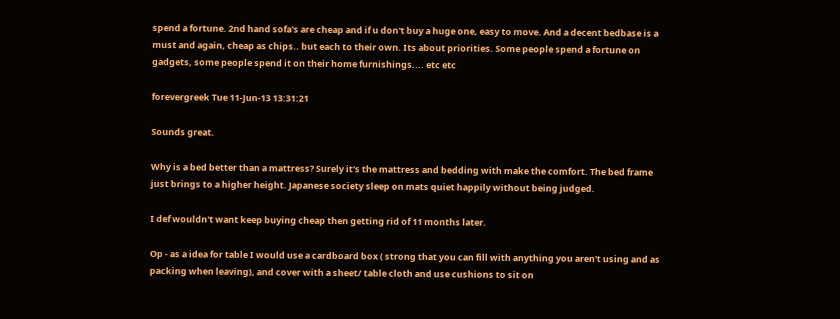spend a fortune. 2nd hand sofa's are cheap and if u don't buy a huge one, easy to move. And a decent bedbase is a must and again, cheap as chips.. but each to their own. Its about priorities. Some people spend a fortune on gadgets, some people spend it on their home furnishings.... etc etc

forevergreek Tue 11-Jun-13 13:31:21

Sounds great.

Why is a bed better than a mattress? Surely it's the mattress and bedding with make the comfort. The bed frame just brings to a higher height. Japanese society sleep on mats quiet happily without being judged.

I def wouldn't want keep buying cheap then getting rid of 11 months later.

Op - as a idea for table I would use a cardboard box ( strong that you can fill with anything you aren't using and as packing when leaving), and cover with a sheet/ table cloth and use cushions to sit on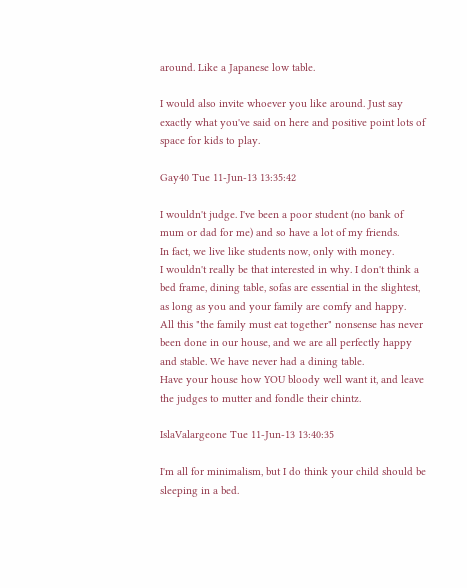around. Like a Japanese low table.

I would also invite whoever you like around. Just say exactly what you've said on here and positive point lots of space for kids to play.

Gay40 Tue 11-Jun-13 13:35:42

I wouldn't judge. I've been a poor student (no bank of mum or dad for me) and so have a lot of my friends.
In fact, we live like students now, only with money.
I wouldn't really be that interested in why. I don't think a bed frame, dining table, sofas are essential in the slightest, as long as you and your family are comfy and happy.
All this "the family must eat together" nonsense has never been done in our house, and we are all perfectly happy and stable. We have never had a dining table.
Have your house how YOU bloody well want it, and leave the judges to mutter and fondle their chintz.

IslaValargeone Tue 11-Jun-13 13:40:35

I'm all for minimalism, but I do think your child should be sleeping in a bed.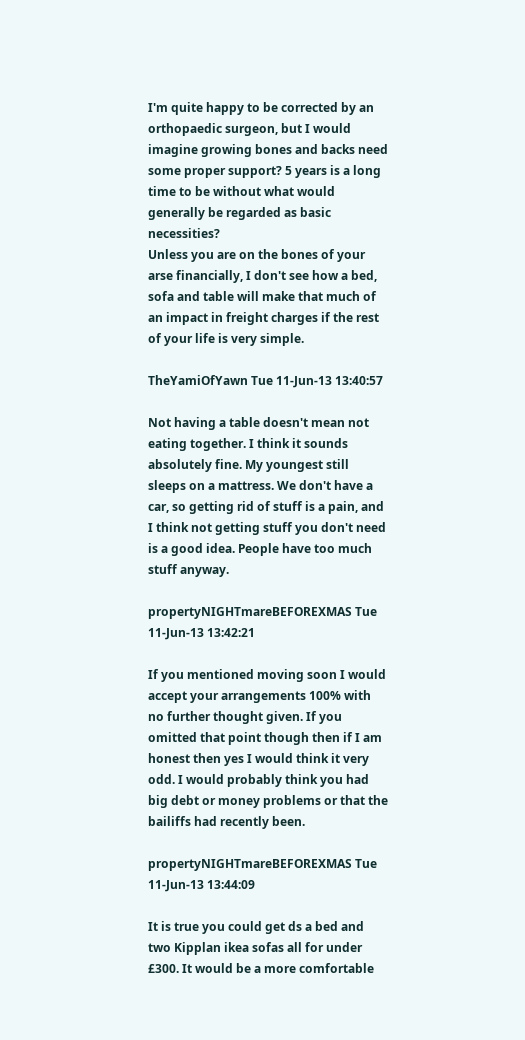I'm quite happy to be corrected by an orthopaedic surgeon, but I would imagine growing bones and backs need some proper support? 5 years is a long time to be without what would generally be regarded as basic necessities?
Unless you are on the bones of your arse financially, I don't see how a bed, sofa and table will make that much of an impact in freight charges if the rest of your life is very simple.

TheYamiOfYawn Tue 11-Jun-13 13:40:57

Not having a table doesn't mean not eating together. I think it sounds absolutely fine. My youngest still sleeps on a mattress. We don't have a car, so getting rid of stuff is a pain, and I think not getting stuff you don't need is a good idea. People have too much stuff anyway.

propertyNIGHTmareBEFOREXMAS Tue 11-Jun-13 13:42:21

If you mentioned moving soon I would accept your arrangements 100% with no further thought given. If you omitted that point though then if I am honest then yes I would think it very odd. I would probably think you had big debt or money problems or that the bailiffs had recently been.

propertyNIGHTmareBEFOREXMAS Tue 11-Jun-13 13:44:09

It is true you could get ds a bed and two Kipplan ikea sofas all for under £300. It would be a more comfortable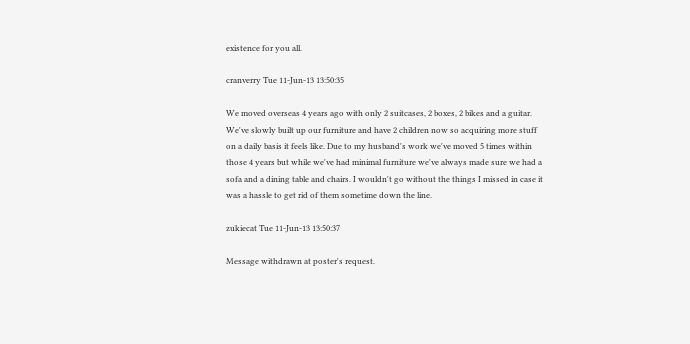existence for you all.

cranverry Tue 11-Jun-13 13:50:35

We moved overseas 4 years ago with only 2 suitcases, 2 boxes, 2 bikes and a guitar. We've slowly built up our furniture and have 2 children now so acquiring more stuff on a daily basis it feels like. Due to my husband's work we've moved 5 times within those 4 years but while we've had minimal furniture we've always made sure we had a sofa and a dining table and chairs. I wouldn't go without the things I missed in case it was a hassle to get rid of them sometime down the line.

zukiecat Tue 11-Jun-13 13:50:37

Message withdrawn at poster's request.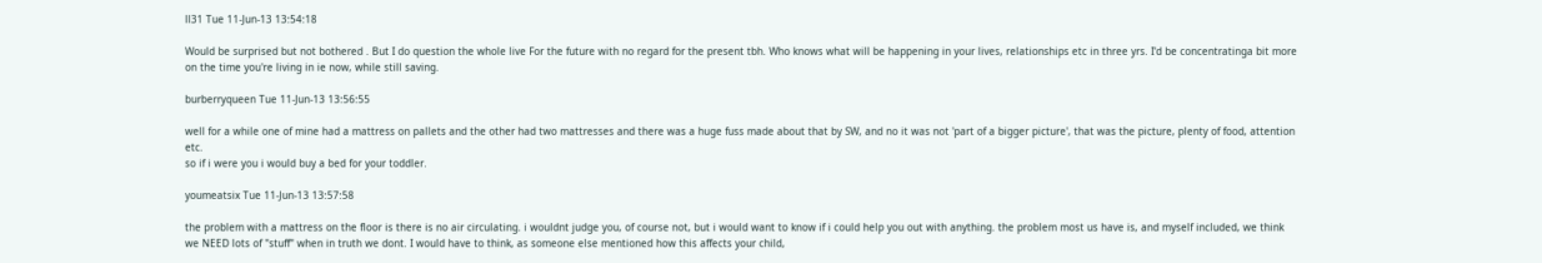ll31 Tue 11-Jun-13 13:54:18

Would be surprised but not bothered . But I do question the whole live For the future with no regard for the present tbh. Who knows what will be happening in your lives, relationships etc in three yrs. I'd be concentratinga bit more on the time you're living in ie now, while still saving.

burberryqueen Tue 11-Jun-13 13:56:55

well for a while one of mine had a mattress on pallets and the other had two mattresses and there was a huge fuss made about that by SW, and no it was not 'part of a bigger picture', that was the picture, plenty of food, attention etc.
so if i were you i would buy a bed for your toddler.

youmeatsix Tue 11-Jun-13 13:57:58

the problem with a mattress on the floor is there is no air circulating. i wouldnt judge you, of course not, but i would want to know if i could help you out with anything. the problem most us have is, and myself included, we think we NEED lots of "stuff" when in truth we dont. I would have to think, as someone else mentioned how this affects your child,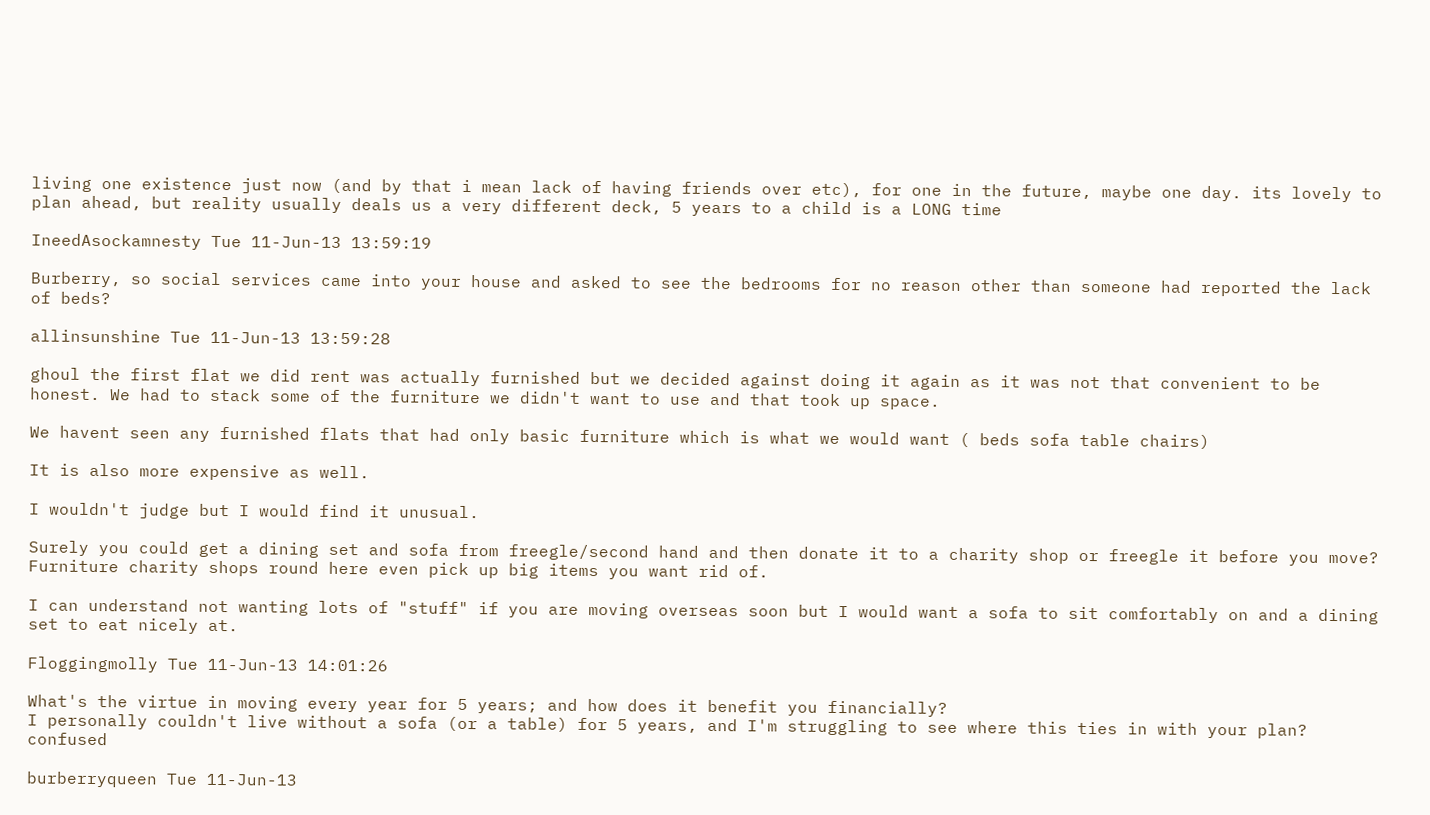living one existence just now (and by that i mean lack of having friends over etc), for one in the future, maybe one day. its lovely to plan ahead, but reality usually deals us a very different deck, 5 years to a child is a LONG time

IneedAsockamnesty Tue 11-Jun-13 13:59:19

Burberry, so social services came into your house and asked to see the bedrooms for no reason other than someone had reported the lack of beds?

allinsunshine Tue 11-Jun-13 13:59:28

ghoul the first flat we did rent was actually furnished but we decided against doing it again as it was not that convenient to be honest. We had to stack some of the furniture we didn't want to use and that took up space.

We havent seen any furnished flats that had only basic furniture which is what we would want ( beds sofa table chairs)

It is also more expensive as well.

I wouldn't judge but I would find it unusual.

Surely you could get a dining set and sofa from freegle/second hand and then donate it to a charity shop or freegle it before you move? Furniture charity shops round here even pick up big items you want rid of.

I can understand not wanting lots of "stuff" if you are moving overseas soon but I would want a sofa to sit comfortably on and a dining set to eat nicely at.

Floggingmolly Tue 11-Jun-13 14:01:26

What's the virtue in moving every year for 5 years; and how does it benefit you financially?
I personally couldn't live without a sofa (or a table) for 5 years, and I'm struggling to see where this ties in with your plan? confused

burberryqueen Tue 11-Jun-13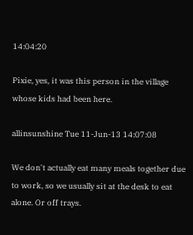14:04:20

Pixie, yes, it was this person in the village whose kids had been here.

allinsunshine Tue 11-Jun-13 14:07:08

We don't actually eat many meals together due to work, so we usually sit at the desk to eat alone. Or off trays.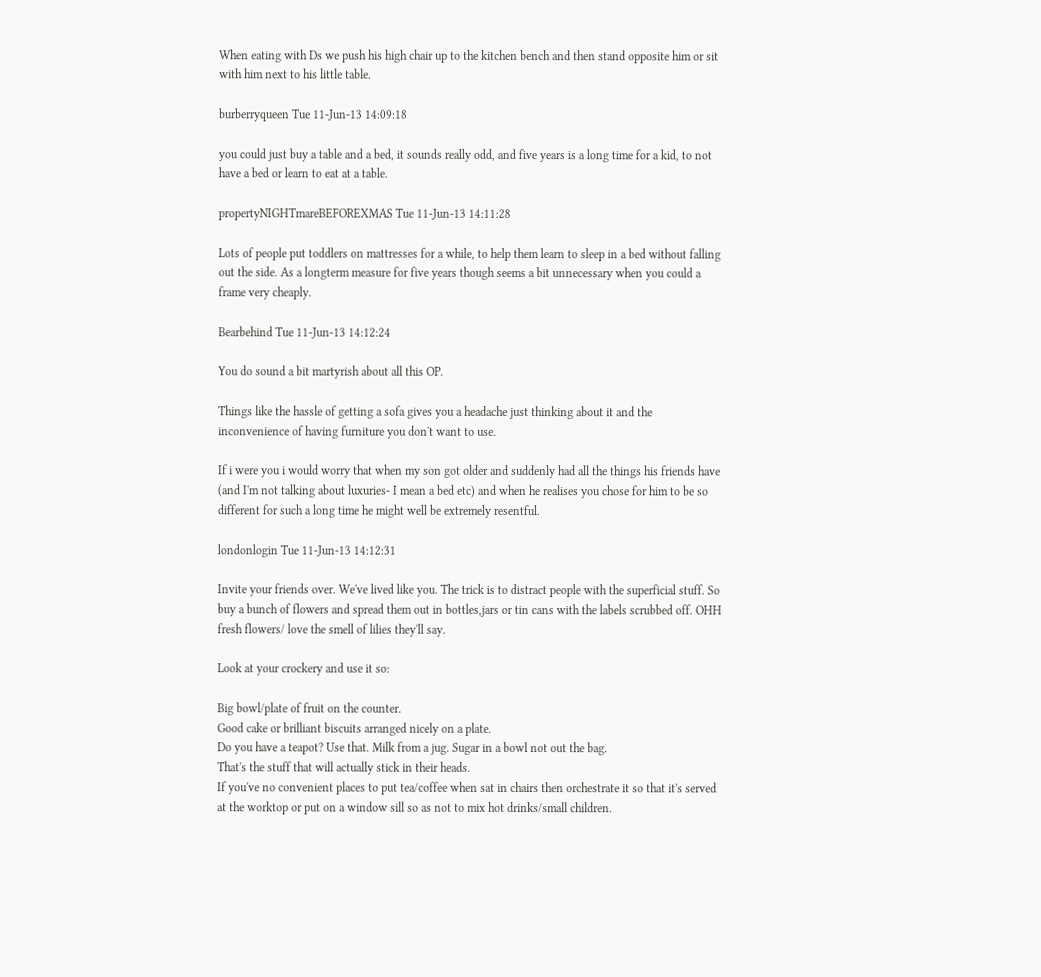When eating with Ds we push his high chair up to the kitchen bench and then stand opposite him or sit with him next to his little table.

burberryqueen Tue 11-Jun-13 14:09:18

you could just buy a table and a bed, it sounds really odd, and five years is a long time for a kid, to not have a bed or learn to eat at a table.

propertyNIGHTmareBEFOREXMAS Tue 11-Jun-13 14:11:28

Lots of people put toddlers on mattresses for a while, to help them learn to sleep in a bed without falling out the side. As a longterm measure for five years though seems a bit unnecessary when you could a frame very cheaply.

Bearbehind Tue 11-Jun-13 14:12:24

You do sound a bit martyrish about all this OP.

Things like the hassle of getting a sofa gives you a headache just thinking about it and the inconvenience of having furniture you don't want to use.

If i were you i would worry that when my son got older and suddenly had all the things his friends have (and I'm not talking about luxuries- I mean a bed etc) and when he realises you chose for him to be so different for such a long time he might well be extremely resentful.

londonlogin Tue 11-Jun-13 14:12:31

Invite your friends over. We've lived like you. The trick is to distract people with the superficial stuff. So buy a bunch of flowers and spread them out in bottles,jars or tin cans with the labels scrubbed off. OHH fresh flowers/ love the smell of lilies they'll say.

Look at your crockery and use it so:

Big bowl/plate of fruit on the counter.
Good cake or brilliant biscuits arranged nicely on a plate.
Do you have a teapot? Use that. Milk from a jug. Sugar in a bowl not out the bag.
That's the stuff that will actually stick in their heads.
If you've no convenient places to put tea/coffee when sat in chairs then orchestrate it so that it's served at the worktop or put on a window sill so as not to mix hot drinks/small children.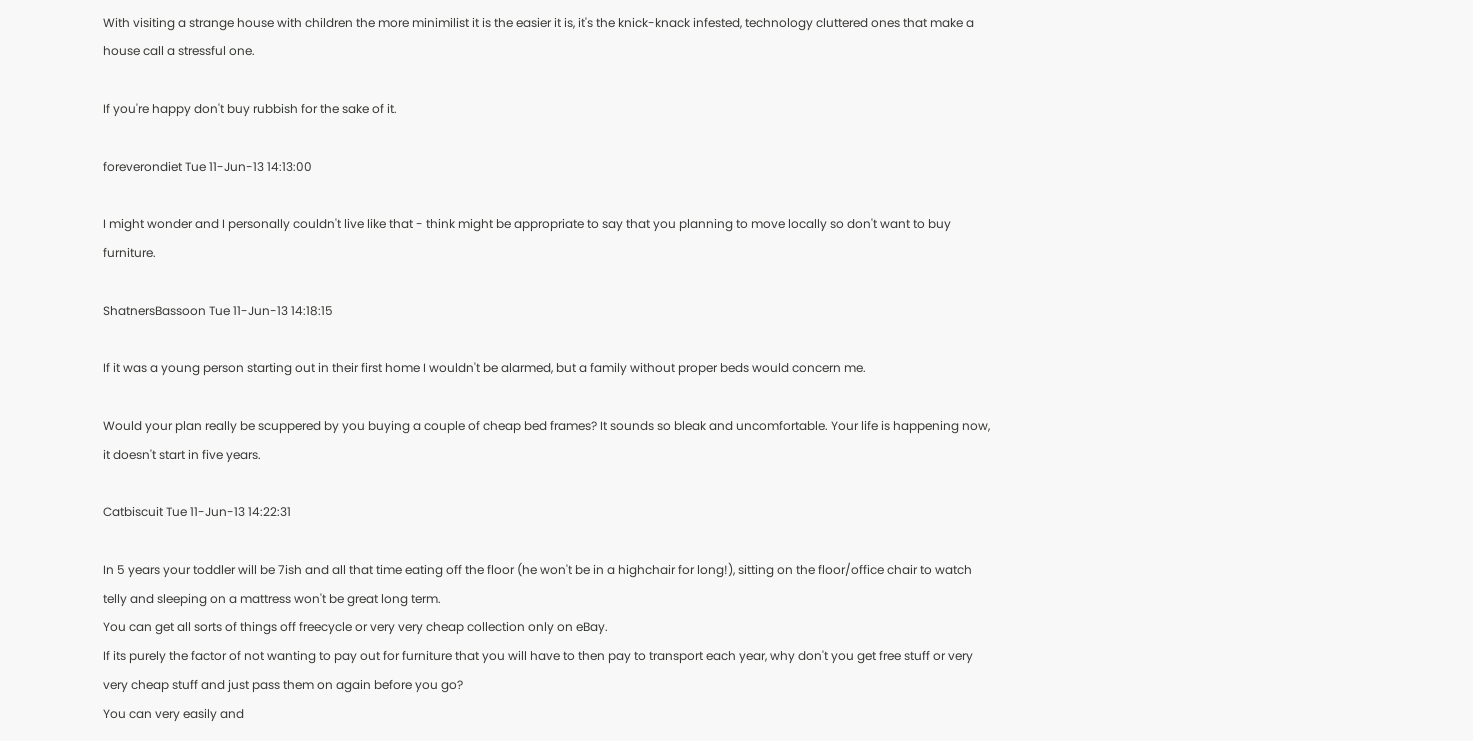With visiting a strange house with children the more minimilist it is the easier it is, it's the knick-knack infested, technology cluttered ones that make a house call a stressful one.

If you're happy don't buy rubbish for the sake of it.

foreverondiet Tue 11-Jun-13 14:13:00

I might wonder and I personally couldn't live like that - think might be appropriate to say that you planning to move locally so don't want to buy furniture.

ShatnersBassoon Tue 11-Jun-13 14:18:15

If it was a young person starting out in their first home I wouldn't be alarmed, but a family without proper beds would concern me.

Would your plan really be scuppered by you buying a couple of cheap bed frames? It sounds so bleak and uncomfortable. Your life is happening now, it doesn't start in five years.

Catbiscuit Tue 11-Jun-13 14:22:31

In 5 years your toddler will be 7ish and all that time eating off the floor (he won't be in a highchair for long!), sitting on the floor/office chair to watch telly and sleeping on a mattress won't be great long term.
You can get all sorts of things off freecycle or very very cheap collection only on eBay.
If its purely the factor of not wanting to pay out for furniture that you will have to then pay to transport each year, why don't you get free stuff or very very cheap stuff and just pass them on again before you go?
You can very easily and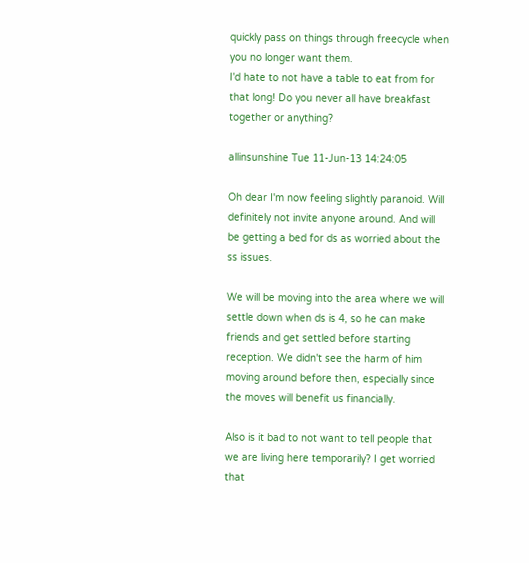quickly pass on things through freecycle when you no longer want them.
I'd hate to not have a table to eat from for that long! Do you never all have breakfast together or anything?

allinsunshine Tue 11-Jun-13 14:24:05

Oh dear I'm now feeling slightly paranoid. Will definitely not invite anyone around. And will be getting a bed for ds as worried about the ss issues.

We will be moving into the area where we will settle down when ds is 4, so he can make friends and get settled before starting reception. We didn't see the harm of him moving around before then, especially since the moves will benefit us financially.

Also is it bad to not want to tell people that we are living here temporarily? I get worried that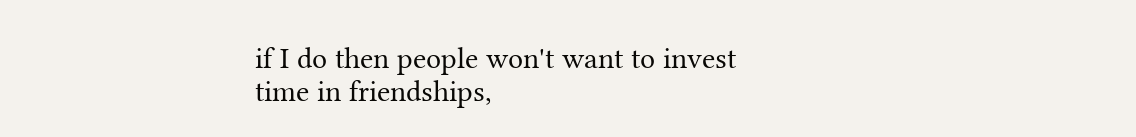if I do then people won't want to invest time in friendships,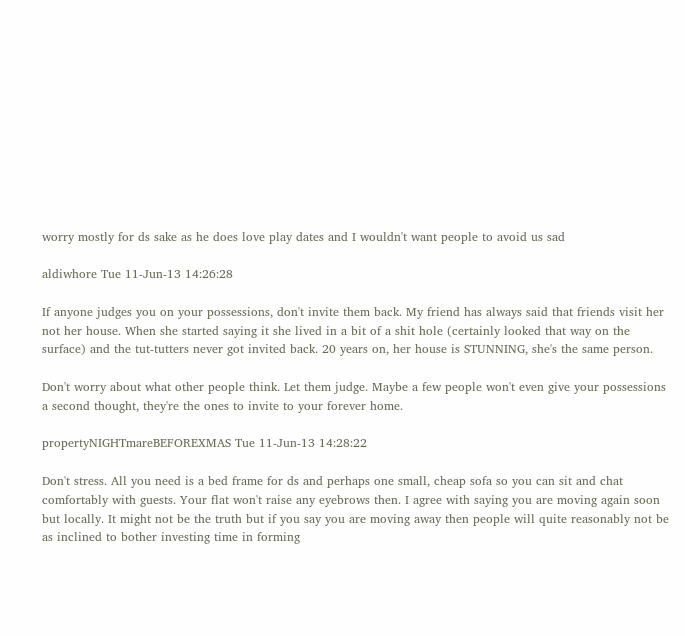worry mostly for ds sake as he does love play dates and I wouldn't want people to avoid us sad

aldiwhore Tue 11-Jun-13 14:26:28

If anyone judges you on your possessions, don't invite them back. My friend has always said that friends visit her not her house. When she started saying it she lived in a bit of a shit hole (certainly looked that way on the surface) and the tut-tutters never got invited back. 20 years on, her house is STUNNING, she's the same person.

Don't worry about what other people think. Let them judge. Maybe a few people won't even give your possessions a second thought, they're the ones to invite to your forever home.

propertyNIGHTmareBEFOREXMAS Tue 11-Jun-13 14:28:22

Don't stress. All you need is a bed frame for ds and perhaps one small, cheap sofa so you can sit and chat comfortably with guests. Your flat won't raise any eyebrows then. I agree with saying you are moving again soon but locally. It might not be the truth but if you say you are moving away then people will quite reasonably not be as inclined to bother investing time in forming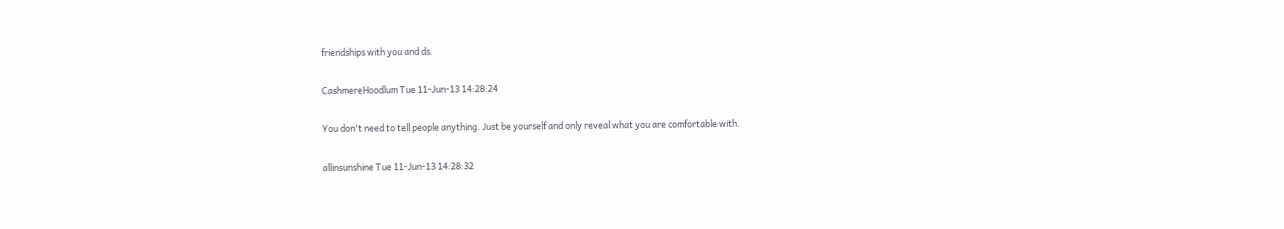friendships with you and ds.

CashmereHoodlum Tue 11-Jun-13 14:28:24

You don't need to tell people anything. Just be yourself and only reveal what you are comfortable with.

allinsunshine Tue 11-Jun-13 14:28:32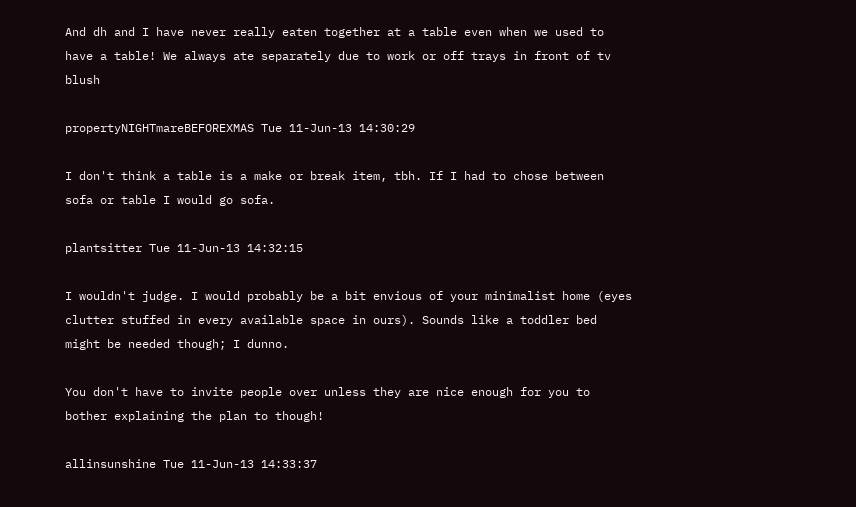And dh and I have never really eaten together at a table even when we used to have a table! We always ate separately due to work or off trays in front of tv blush

propertyNIGHTmareBEFOREXMAS Tue 11-Jun-13 14:30:29

I don't think a table is a make or break item, tbh. If I had to chose between sofa or table I would go sofa.

plantsitter Tue 11-Jun-13 14:32:15

I wouldn't judge. I would probably be a bit envious of your minimalist home (eyes clutter stuffed in every available space in ours). Sounds like a toddler bed might be needed though; I dunno.

You don't have to invite people over unless they are nice enough for you to bother explaining the plan to though!

allinsunshine Tue 11-Jun-13 14:33:37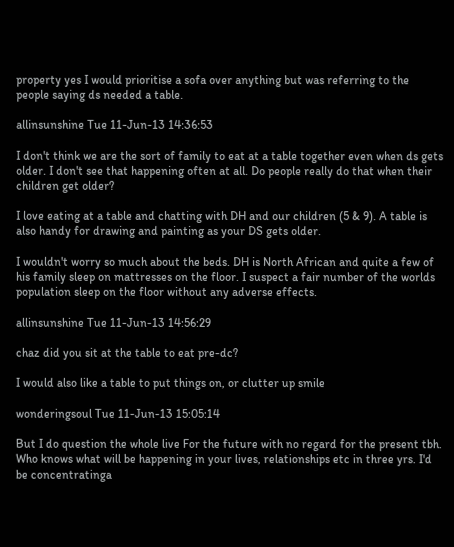property yes I would prioritise a sofa over anything but was referring to the people saying ds needed a table.

allinsunshine Tue 11-Jun-13 14:36:53

I don't think we are the sort of family to eat at a table together even when ds gets older. I don't see that happening often at all. Do people really do that when their children get older?

I love eating at a table and chatting with DH and our children (5 & 9). A table is also handy for drawing and painting as your DS gets older.

I wouldn't worry so much about the beds. DH is North African and quite a few of his family sleep on mattresses on the floor. I suspect a fair number of the worlds population sleep on the floor without any adverse effects.

allinsunshine Tue 11-Jun-13 14:56:29

chaz did you sit at the table to eat pre-dc?

I would also like a table to put things on, or clutter up smile

wonderingsoul Tue 11-Jun-13 15:05:14

But I do question the whole live For the future with no regard for the present tbh. Who knows what will be happening in your lives, relationships etc in three yrs. I'd be concentratinga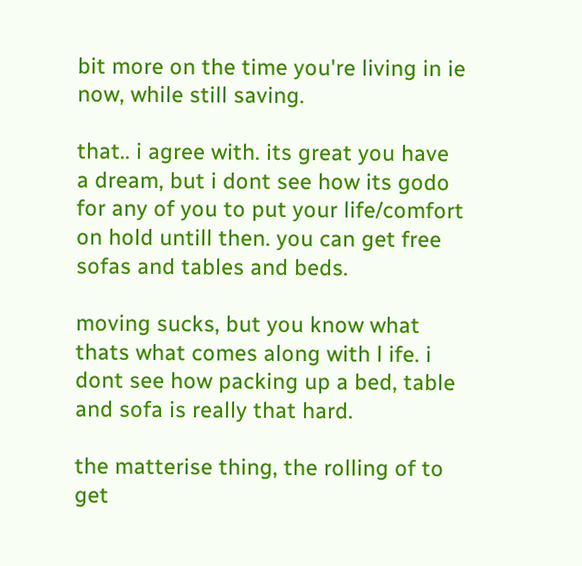bit more on the time you're living in ie now, while still saving.

that.. i agree with. its great you have a dream, but i dont see how its godo for any of you to put your life/comfort on hold untill then. you can get free sofas and tables and beds.

moving sucks, but you know what thats what comes along with l ife. i dont see how packing up a bed, table and sofa is really that hard.

the matterise thing, the rolling of to get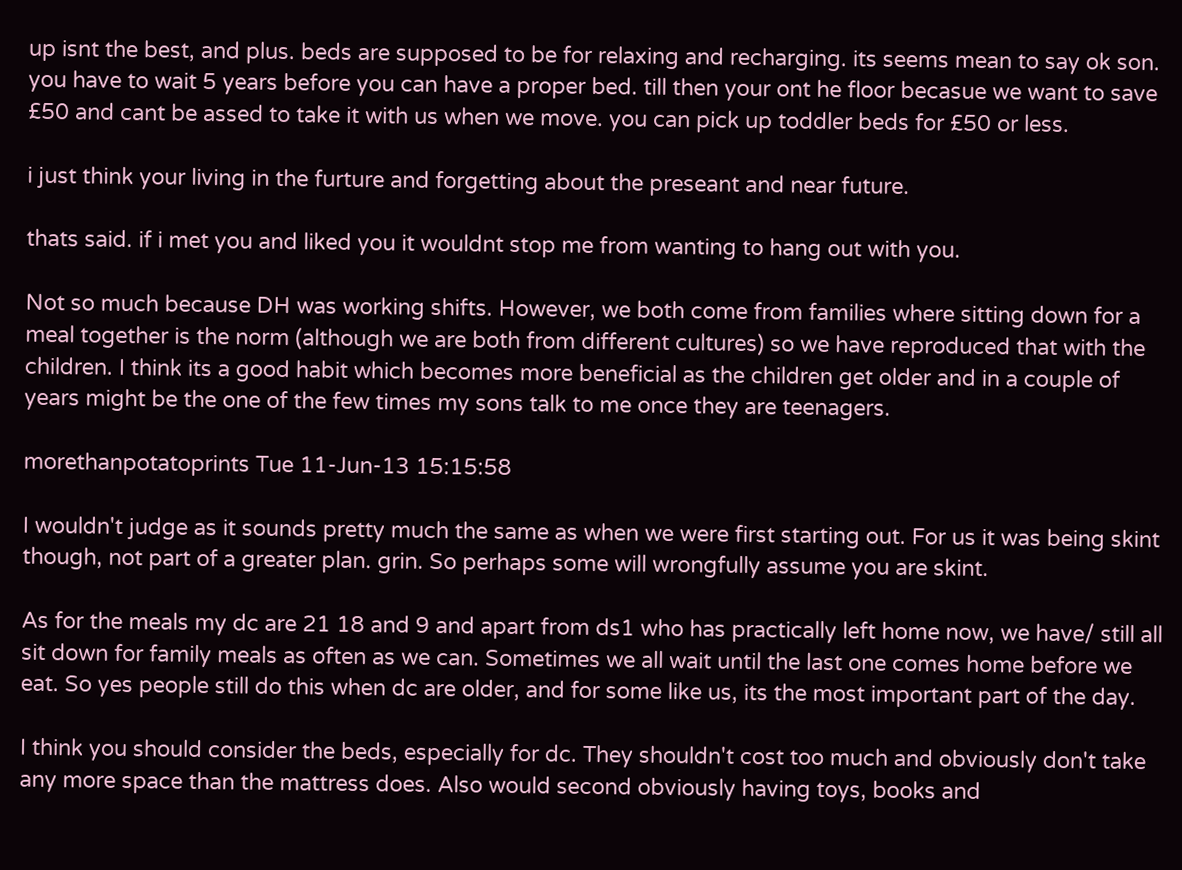up isnt the best, and plus. beds are supposed to be for relaxing and recharging. its seems mean to say ok son. you have to wait 5 years before you can have a proper bed. till then your ont he floor becasue we want to save £50 and cant be assed to take it with us when we move. you can pick up toddler beds for £50 or less.

i just think your living in the furture and forgetting about the preseant and near future.

thats said. if i met you and liked you it wouldnt stop me from wanting to hang out with you.

Not so much because DH was working shifts. However, we both come from families where sitting down for a meal together is the norm (although we are both from different cultures) so we have reproduced that with the children. I think its a good habit which becomes more beneficial as the children get older and in a couple of years might be the one of the few times my sons talk to me once they are teenagers.

morethanpotatoprints Tue 11-Jun-13 15:15:58

I wouldn't judge as it sounds pretty much the same as when we were first starting out. For us it was being skint though, not part of a greater plan. grin. So perhaps some will wrongfully assume you are skint.

As for the meals my dc are 21 18 and 9 and apart from ds1 who has practically left home now, we have/ still all sit down for family meals as often as we can. Sometimes we all wait until the last one comes home before we eat. So yes people still do this when dc are older, and for some like us, its the most important part of the day.

I think you should consider the beds, especially for dc. They shouldn't cost too much and obviously don't take any more space than the mattress does. Also would second obviously having toys, books and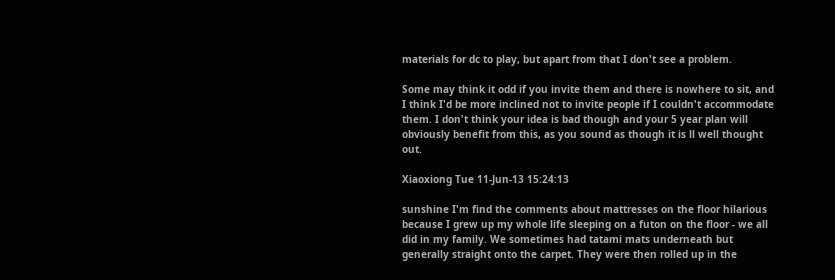materials for dc to play, but apart from that I don't see a problem.

Some may think it odd if you invite them and there is nowhere to sit, and I think I'd be more inclined not to invite people if I couldn't accommodate them. I don't think your idea is bad though and your 5 year plan will obviously benefit from this, as you sound as though it is ll well thought out.

Xiaoxiong Tue 11-Jun-13 15:24:13

sunshine I'm find the comments about mattresses on the floor hilarious because I grew up my whole life sleeping on a futon on the floor - we all did in my family. We sometimes had tatami mats underneath but generally straight onto the carpet. They were then rolled up in the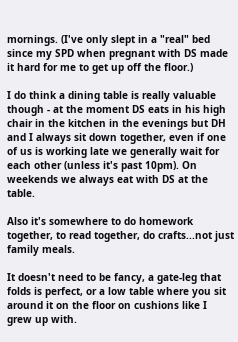mornings. (I've only slept in a "real" bed since my SPD when pregnant with DS made it hard for me to get up off the floor.)

I do think a dining table is really valuable though - at the moment DS eats in his high chair in the kitchen in the evenings but DH and I always sit down together, even if one of us is working late we generally wait for each other (unless it's past 10pm). On weekends we always eat with DS at the table.

Also it's somewhere to do homework together, to read together, do crafts...not just family meals.

It doesn't need to be fancy, a gate-leg that folds is perfect, or a low table where you sit around it on the floor on cushions like I grew up with.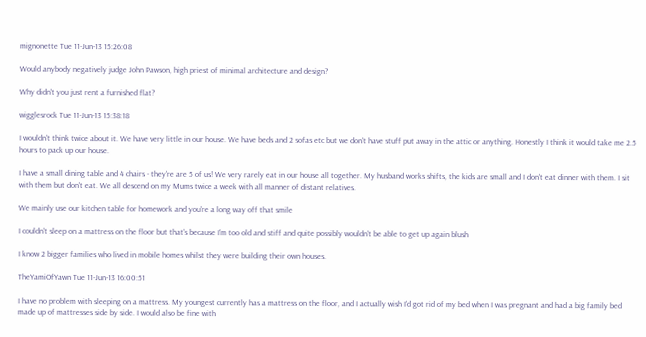mignonette Tue 11-Jun-13 15:26:08

Would anybody negatively judge John Pawson, high priest of minimal architecture and design?

Why didn't you just rent a furnished flat?

wigglesrock Tue 11-Jun-13 15:38:18

I wouldn't think twice about it. We have very little in our house. We have beds and 2 sofas etc but we don't have stuff put away in the attic or anything. Honestly I think it would take me 2.5 hours to pack up our house.

I have a small dining table and 4 chairs - they're are 5 of us! We very rarely eat in our house all together. My husband works shifts, the kids are small and I don't eat dinner with them. I sit with them but don't eat. We all descend on my Mums twice a week with all manner of distant relatives.

We mainly use our kitchen table for homework and you're a long way off that smile

I couldn't sleep on a mattress on the floor but that's because I'm too old and stiff and quite possibly wouldn't be able to get up again blush

I know 2 bigger families who lived in mobile homes whilst they were building their own houses.

TheYamiOfYawn Tue 11-Jun-13 16:00:51

I have no problem with sleeping on a mattress. My youngest currently has a mattress on the floor, and I actually wish I'd got rid of my bed when I was pregnant and had a big family bed made up of mattresses side by side. I would also be fine with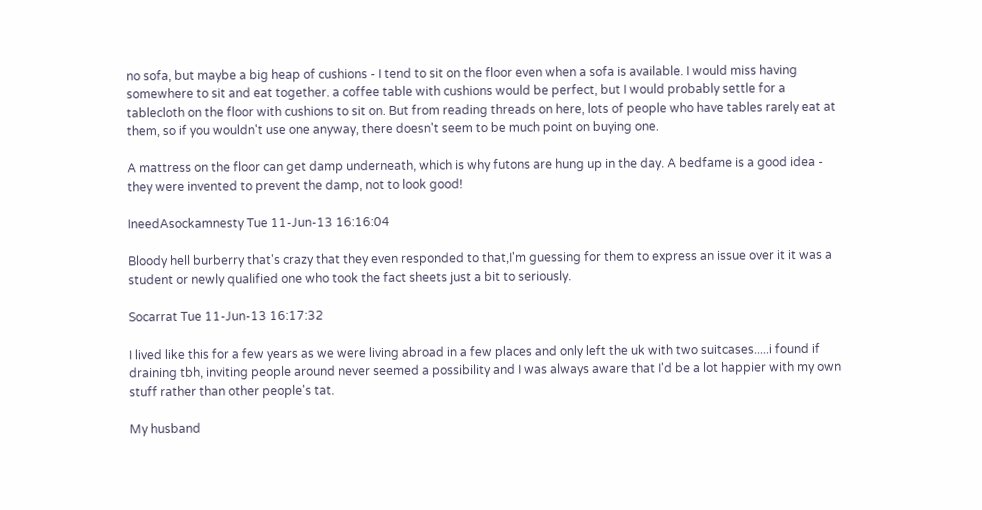no sofa, but maybe a big heap of cushions - I tend to sit on the floor even when a sofa is available. I would miss having somewhere to sit and eat together. a coffee table with cushions would be perfect, but I would probably settle for a tablecloth on the floor with cushions to sit on. But from reading threads on here, lots of people who have tables rarely eat at them, so if you wouldn't use one anyway, there doesn't seem to be much point on buying one.

A mattress on the floor can get damp underneath, which is why futons are hung up in the day. A bedfame is a good idea - they were invented to prevent the damp, not to look good!

IneedAsockamnesty Tue 11-Jun-13 16:16:04

Bloody hell burberry that's crazy that they even responded to that,I'm guessing for them to express an issue over it it was a student or newly qualified one who took the fact sheets just a bit to seriously.

Socarrat Tue 11-Jun-13 16:17:32

I lived like this for a few years as we were living abroad in a few places and only left the uk with two suitcases.....i found if draining tbh, inviting people around never seemed a possibility and I was always aware that I'd be a lot happier with my own stuff rather than other people's tat.

My husband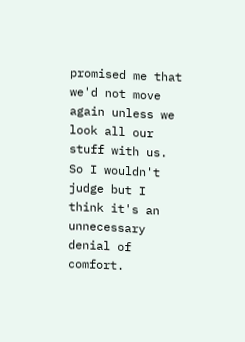promised me that we'd not move again unless we look all our stuff with us. So I wouldn't judge but I think it's an unnecessary denial of comfort.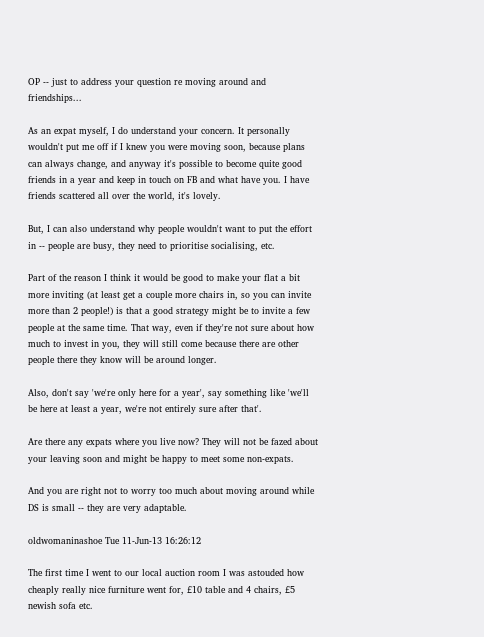OP -- just to address your question re moving around and friendships...

As an expat myself, I do understand your concern. It personally wouldn't put me off if I knew you were moving soon, because plans can always change, and anyway it's possible to become quite good friends in a year and keep in touch on FB and what have you. I have friends scattered all over the world, it's lovely.

But, I can also understand why people wouldn't want to put the effort in -- people are busy, they need to prioritise socialising, etc.

Part of the reason I think it would be good to make your flat a bit more inviting (at least get a couple more chairs in, so you can invite more than 2 people!) is that a good strategy might be to invite a few people at the same time. That way, even if they're not sure about how much to invest in you, they will still come because there are other people there they know will be around longer.

Also, don't say 'we're only here for a year', say something like 'we'll be here at least a year, we're not entirely sure after that'.

Are there any expats where you live now? They will not be fazed about your leaving soon and might be happy to meet some non-expats.

And you are right not to worry too much about moving around while DS is small -- they are very adaptable.

oldwomaninashoe Tue 11-Jun-13 16:26:12

The first time I went to our local auction room I was astouded how cheaply really nice furniture went for, £10 table and 4 chairs, £5 newish sofa etc.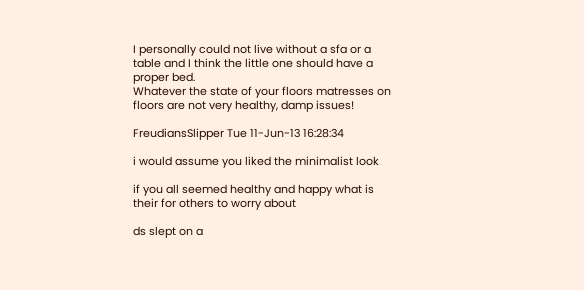I personally could not live without a sfa or a table and I think the little one should have a proper bed.
Whatever the state of your floors matresses on floors are not very healthy, damp issues!

FreudiansSlipper Tue 11-Jun-13 16:28:34

i would assume you liked the minimalist look

if you all seemed healthy and happy what is their for others to worry about

ds slept on a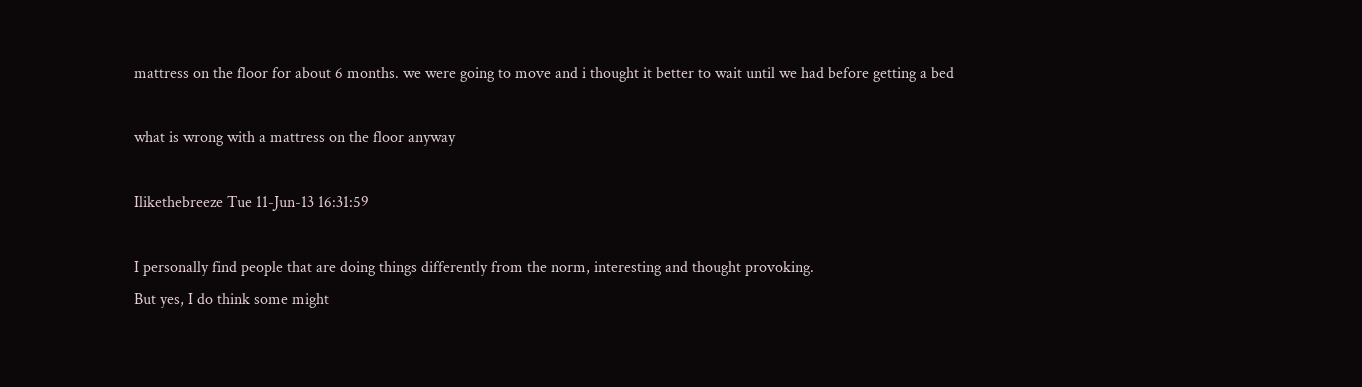mattress on the floor for about 6 months. we were going to move and i thought it better to wait until we had before getting a bed

what is wrong with a mattress on the floor anyway

Ilikethebreeze Tue 11-Jun-13 16:31:59

I personally find people that are doing things differently from the norm, interesting and thought provoking.
But yes, I do think some might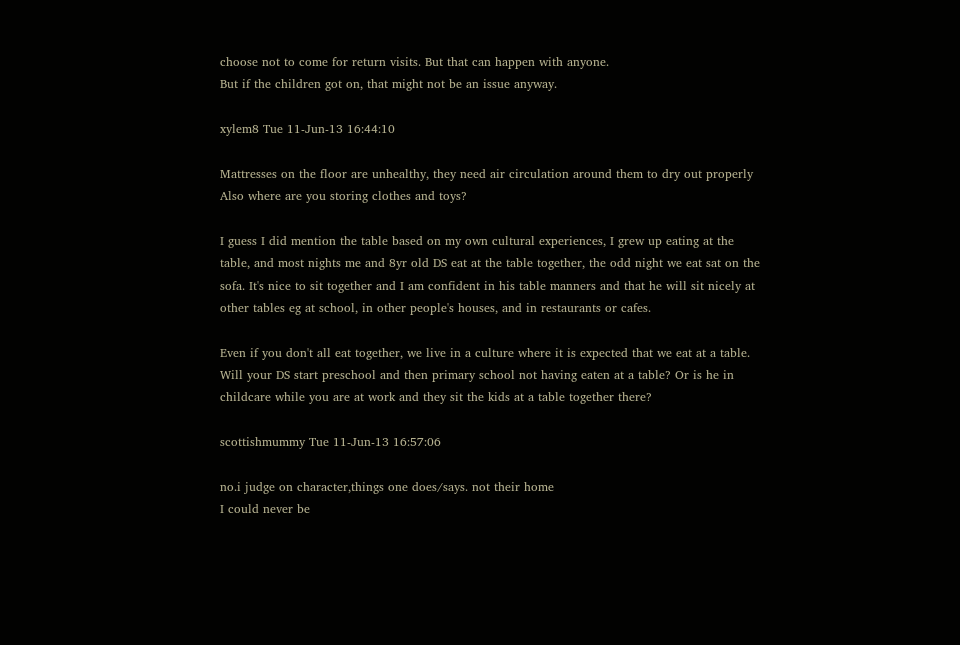choose not to come for return visits. But that can happen with anyone.
But if the children got on, that might not be an issue anyway.

xylem8 Tue 11-Jun-13 16:44:10

Mattresses on the floor are unhealthy, they need air circulation around them to dry out properly
Also where are you storing clothes and toys?

I guess I did mention the table based on my own cultural experiences, I grew up eating at the table, and most nights me and 8yr old DS eat at the table together, the odd night we eat sat on the sofa. It's nice to sit together and I am confident in his table manners and that he will sit nicely at other tables eg at school, in other people's houses, and in restaurants or cafes.

Even if you don't all eat together, we live in a culture where it is expected that we eat at a table. Will your DS start preschool and then primary school not having eaten at a table? Or is he in childcare while you are at work and they sit the kids at a table together there?

scottishmummy Tue 11-Jun-13 16:57:06

no.i judge on character,things one does/says. not their home
I could never be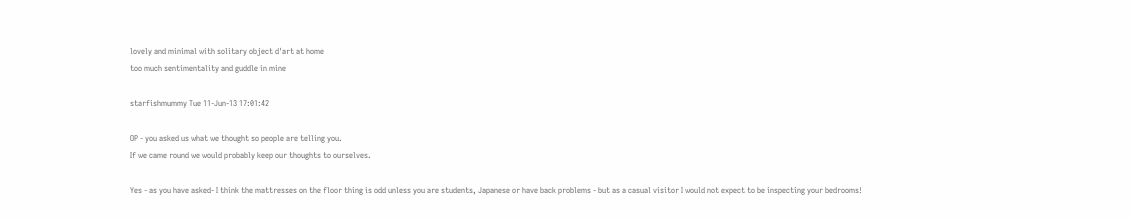lovely and minimal with solitary object d'art at home
too much sentimentality and guddle in mine

starfishmummy Tue 11-Jun-13 17:01:42

OP - you asked us what we thought so people are telling you.
If we came round we would probably keep our thoughts to ourselves.

Yes - as you have asked- I think the mattresses on the floor thing is odd unless you are students, Japanese or have back problems - but as a casual visitor I would not expect to be inspecting your bedrooms!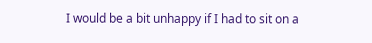I would be a bit unhappy if I had to sit on a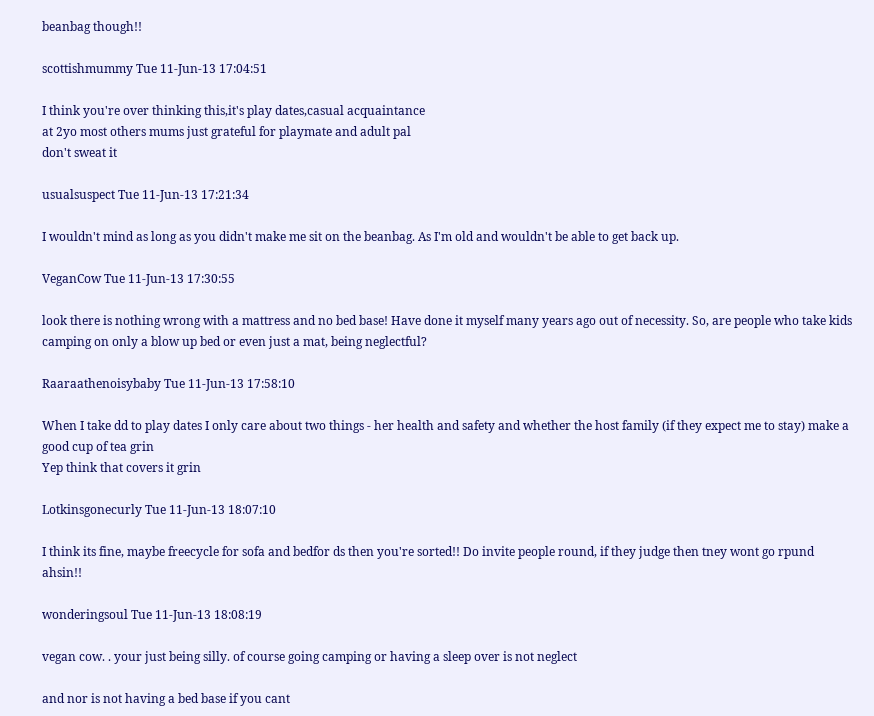beanbag though!!

scottishmummy Tue 11-Jun-13 17:04:51

I think you're over thinking this,it's play dates,casual acquaintance
at 2yo most others mums just grateful for playmate and adult pal
don't sweat it

usualsuspect Tue 11-Jun-13 17:21:34

I wouldn't mind as long as you didn't make me sit on the beanbag. As I'm old and wouldn't be able to get back up.

VeganCow Tue 11-Jun-13 17:30:55

look there is nothing wrong with a mattress and no bed base! Have done it myself many years ago out of necessity. So, are people who take kids camping on only a blow up bed or even just a mat, being neglectful?

Raaraathenoisybaby Tue 11-Jun-13 17:58:10

When I take dd to play dates I only care about two things - her health and safety and whether the host family (if they expect me to stay) make a good cup of tea grin
Yep think that covers it grin

Lotkinsgonecurly Tue 11-Jun-13 18:07:10

I think its fine, maybe freecycle for sofa and bedfor ds then you're sorted!! Do invite people round, if they judge then tney wont go rpund ahsin!!

wonderingsoul Tue 11-Jun-13 18:08:19

vegan cow. . your just being silly. of course going camping or having a sleep over is not neglect

and nor is not having a bed base if you cant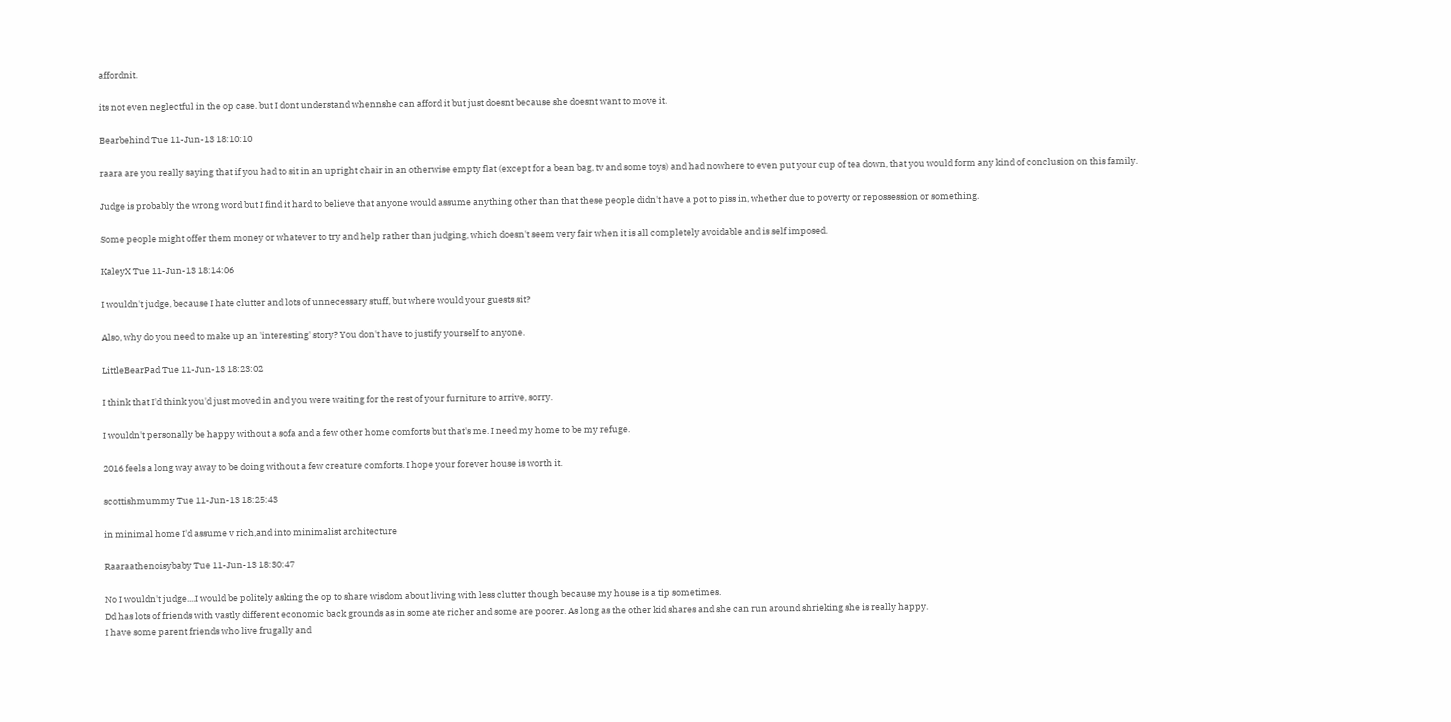affordnit.

its not even neglectful in the op case. but I dont understand whennshe can afford it but just doesnt because she doesnt want to move it.

Bearbehind Tue 11-Jun-13 18:10:10

raara are you really saying that if you had to sit in an upright chair in an otherwise empty flat (except for a bean bag, tv and some toys) and had nowhere to even put your cup of tea down, that you would form any kind of conclusion on this family.

Judge is probably the wrong word but I find it hard to believe that anyone would assume anything other than that these people didn't have a pot to piss in, whether due to poverty or repossession or something.

Some people might offer them money or whatever to try and help rather than judging, which doesn't seem very fair when it is all completely avoidable and is self imposed.

KaleyX Tue 11-Jun-13 18:14:06

I wouldn't judge, because I hate clutter and lots of unnecessary stuff, but where would your guests sit?

Also, why do you need to make up an 'interesting' story? You don't have to justify yourself to anyone.

LittleBearPad Tue 11-Jun-13 18:23:02

I think that I'd think you'd just moved in and you were waiting for the rest of your furniture to arrive, sorry.

I wouldn't personally be happy without a sofa and a few other home comforts but that's me. I need my home to be my refuge.

2016 feels a long way away to be doing without a few creature comforts. I hope your forever house is worth it.

scottishmummy Tue 11-Jun-13 18:25:43

in minimal home I'd assume v rich,and into minimalist architecture

Raaraathenoisybaby Tue 11-Jun-13 18:30:47

No I wouldn't judge....I would be politely asking the op to share wisdom about living with less clutter though because my house is a tip sometimes.
Dd has lots of friends with vastly different economic back grounds as in some ate richer and some are poorer. As long as the other kid shares and she can run around shrieking she is really happy.
I have some parent friends who live frugally and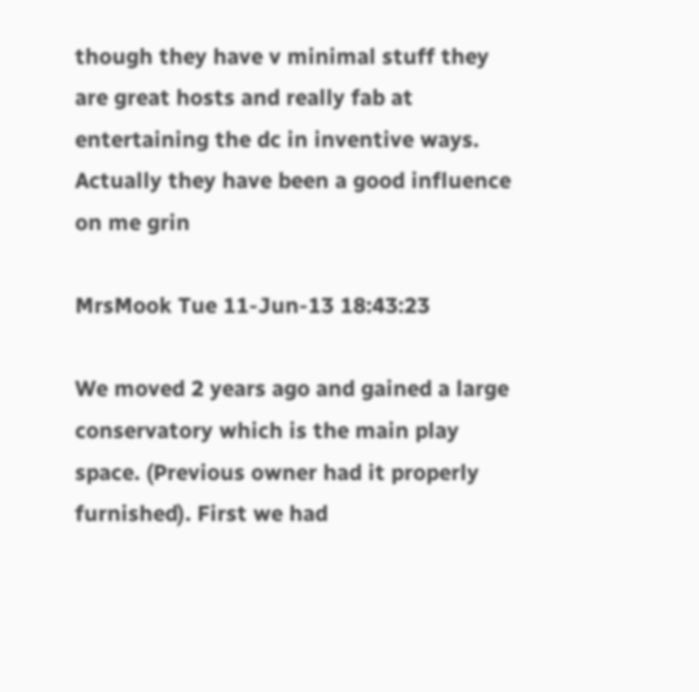though they have v minimal stuff they are great hosts and really fab at entertaining the dc in inventive ways. Actually they have been a good influence on me grin

MrsMook Tue 11-Jun-13 18:43:23

We moved 2 years ago and gained a large conservatory which is the main play space. (Previous owner had it properly furnished). First we had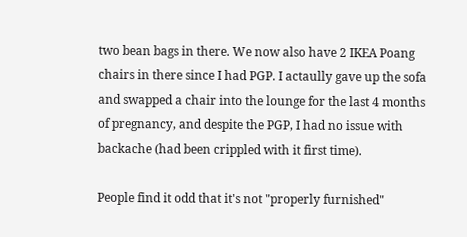two bean bags in there. We now also have 2 IKEA Poang chairs in there since I had PGP. I actaully gave up the sofa and swapped a chair into the lounge for the last 4 months of pregnancy, and despite the PGP, I had no issue with backache (had been crippled with it first time).

People find it odd that it's not "properly furnished"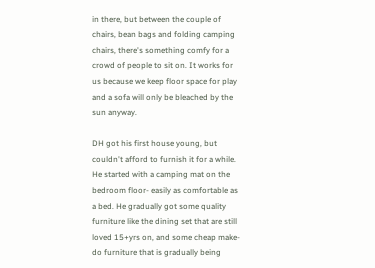in there, but between the couple of chairs, bean bags and folding camping chairs, there's something comfy for a crowd of people to sit on. It works for us because we keep floor space for play and a sofa will only be bleached by the sun anyway.

DH got his first house young, but couldn't afford to furnish it for a while. He started with a camping mat on the bedroom floor- easily as comfortable as a bed. He gradually got some quality furniture like the dining set that are still loved 15+yrs on, and some cheap make-do furniture that is gradually being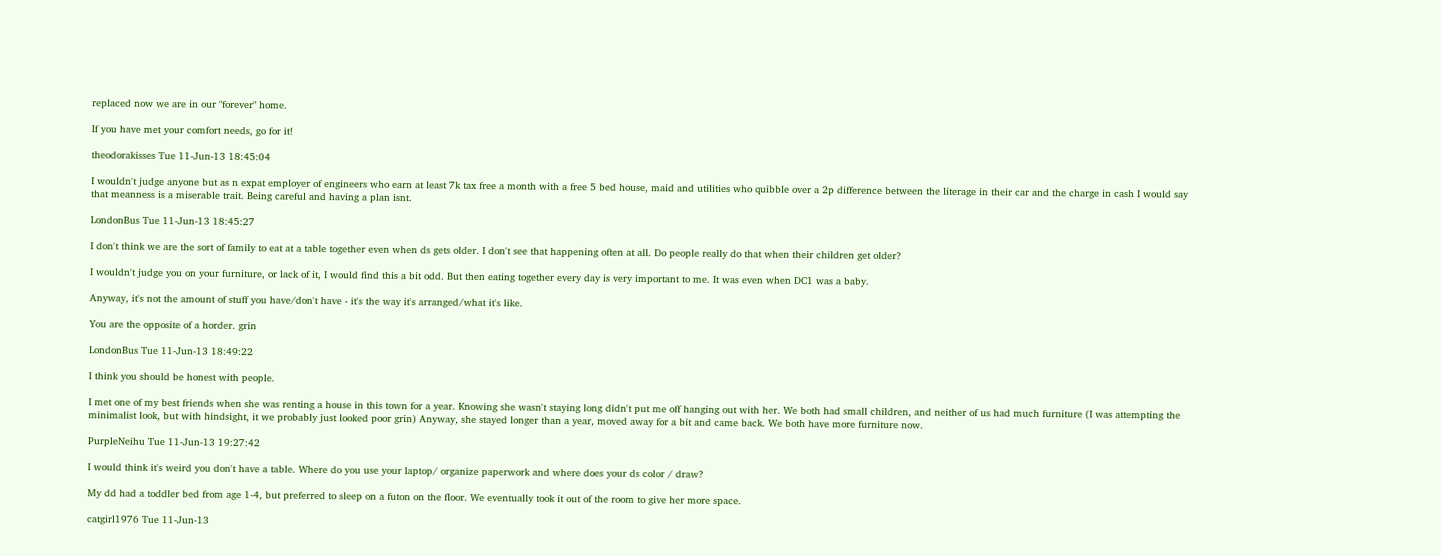replaced now we are in our "forever" home.

If you have met your comfort needs, go for it!

theodorakisses Tue 11-Jun-13 18:45:04

I wouldn't judge anyone but as n expat employer of engineers who earn at least 7k tax free a month with a free 5 bed house, maid and utilities who quibble over a 2p difference between the literage in their car and the charge in cash I would say that meanness is a miserable trait. Being careful and having a plan isnt.

LondonBus Tue 11-Jun-13 18:45:27

I don't think we are the sort of family to eat at a table together even when ds gets older. I don't see that happening often at all. Do people really do that when their children get older?

I wouldn't judge you on your furniture, or lack of it, I would find this a bit odd. But then eating together every day is very important to me. It was even when DC1 was a baby.

Anyway, it's not the amount of stuff you have/don't have - it's the way it's arranged/what it's like.

You are the opposite of a horder. grin

LondonBus Tue 11-Jun-13 18:49:22

I think you should be honest with people.

I met one of my best friends when she was renting a house in this town for a year. Knowing she wasn't staying long didn't put me off hanging out with her. We both had small children, and neither of us had much furniture (I was attempting the minimalist look, but with hindsight, it we probably just looked poor grin) Anyway, she stayed longer than a year, moved away for a bit and came back. We both have more furniture now.

PurpleNeihu Tue 11-Jun-13 19:27:42

I would think it's weird you don't have a table. Where do you use your laptop/ organize paperwork and where does your ds color / draw?

My dd had a toddler bed from age 1-4, but preferred to sleep on a futon on the floor. We eventually took it out of the room to give her more space.

catgirl1976 Tue 11-Jun-13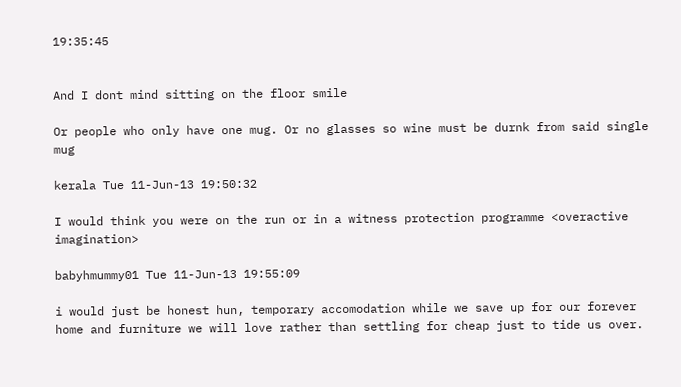19:35:45


And I dont mind sitting on the floor smile

Or people who only have one mug. Or no glasses so wine must be durnk from said single mug

kerala Tue 11-Jun-13 19:50:32

I would think you were on the run or in a witness protection programme <overactive imagination>

babyhmummy01 Tue 11-Jun-13 19:55:09

i would just be honest hun, temporary accomodation while we save up for our forever home and furniture we will love rather than settling for cheap just to tide us over.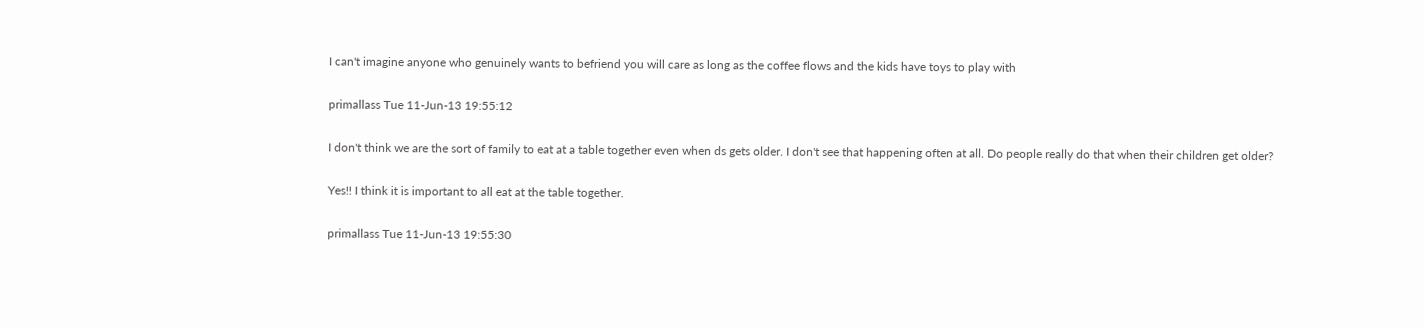I can't imagine anyone who genuinely wants to befriend you will care as long as the coffee flows and the kids have toys to play with

primallass Tue 11-Jun-13 19:55:12

I don't think we are the sort of family to eat at a table together even when ds gets older. I don't see that happening often at all. Do people really do that when their children get older?

Yes!! I think it is important to all eat at the table together.

primallass Tue 11-Jun-13 19:55:30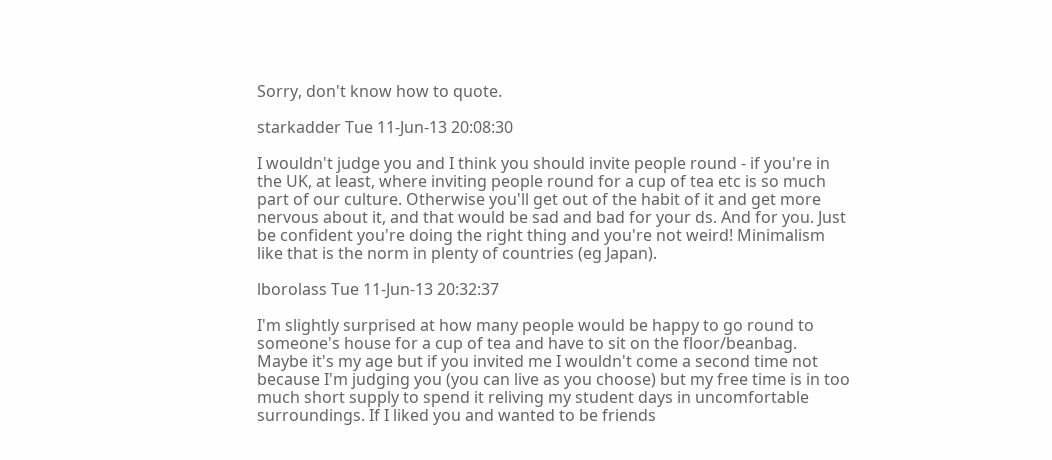Sorry, don't know how to quote.

starkadder Tue 11-Jun-13 20:08:30

I wouldn't judge you and I think you should invite people round - if you're in the UK, at least, where inviting people round for a cup of tea etc is so much part of our culture. Otherwise you'll get out of the habit of it and get more nervous about it, and that would be sad and bad for your ds. And for you. Just be confident you're doing the right thing and you're not weird! Minimalism like that is the norm in plenty of countries (eg Japan).

lborolass Tue 11-Jun-13 20:32:37

I'm slightly surprised at how many people would be happy to go round to someone's house for a cup of tea and have to sit on the floor/beanbag. Maybe it's my age but if you invited me I wouldn't come a second time not because I'm judging you (you can live as you choose) but my free time is in too much short supply to spend it reliving my student days in uncomfortable surroundings. If I liked you and wanted to be friends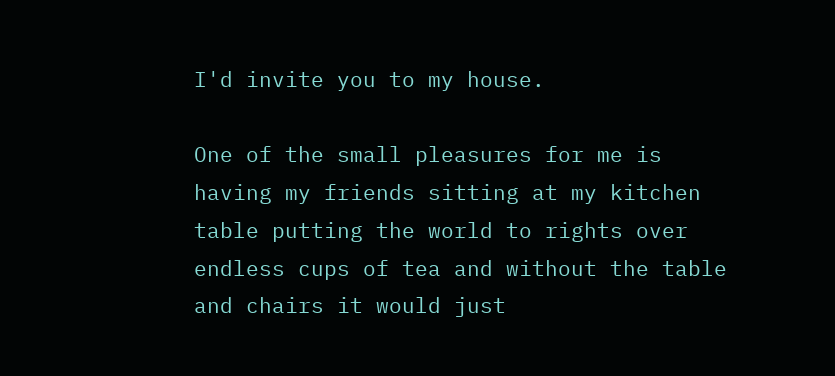I'd invite you to my house.

One of the small pleasures for me is having my friends sitting at my kitchen table putting the world to rights over endless cups of tea and without the table and chairs it would just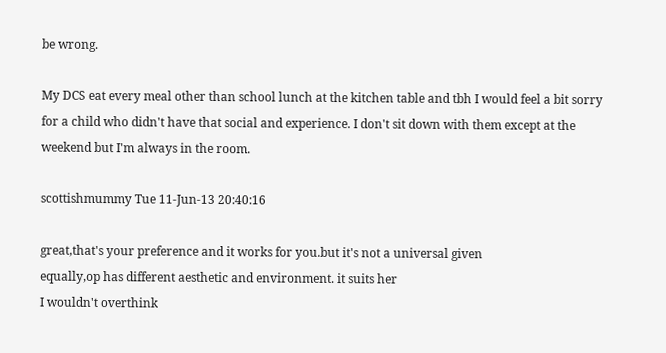be wrong.

My DCS eat every meal other than school lunch at the kitchen table and tbh I would feel a bit sorry for a child who didn't have that social and experience. I don't sit down with them except at the weekend but I'm always in the room.

scottishmummy Tue 11-Jun-13 20:40:16

great,that's your preference and it works for you.but it's not a universal given
equally,op has different aesthetic and environment. it suits her
I wouldn't overthink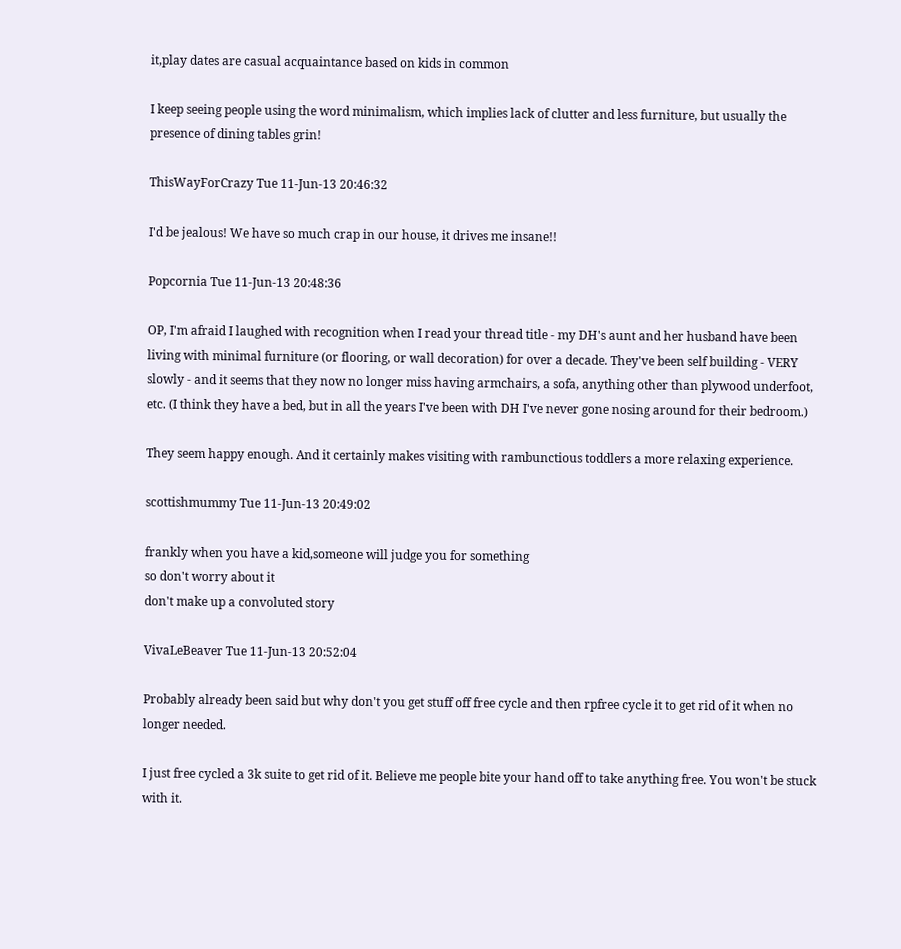it,play dates are casual acquaintance based on kids in common

I keep seeing people using the word minimalism, which implies lack of clutter and less furniture, but usually the presence of dining tables grin!

ThisWayForCrazy Tue 11-Jun-13 20:46:32

I'd be jealous! We have so much crap in our house, it drives me insane!!

Popcornia Tue 11-Jun-13 20:48:36

OP, I'm afraid I laughed with recognition when I read your thread title - my DH's aunt and her husband have been living with minimal furniture (or flooring, or wall decoration) for over a decade. They've been self building - VERY slowly - and it seems that they now no longer miss having armchairs, a sofa, anything other than plywood underfoot, etc. (I think they have a bed, but in all the years I've been with DH I've never gone nosing around for their bedroom.)

They seem happy enough. And it certainly makes visiting with rambunctious toddlers a more relaxing experience.

scottishmummy Tue 11-Jun-13 20:49:02

frankly when you have a kid,someone will judge you for something
so don't worry about it
don't make up a convoluted story

VivaLeBeaver Tue 11-Jun-13 20:52:04

Probably already been said but why don't you get stuff off free cycle and then rpfree cycle it to get rid of it when no longer needed.

I just free cycled a 3k suite to get rid of it. Believe me people bite your hand off to take anything free. You won't be stuck with it.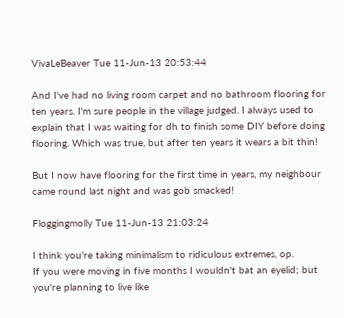VivaLeBeaver Tue 11-Jun-13 20:53:44

And I've had no living room carpet and no bathroom flooring for ten years. I'm sure people in the village judged. I always used to explain that I was waiting for dh to finish some DIY before doing flooring. Which was true, but after ten years it wears a bit thin!

But I now have flooring for the first time in years, my neighbour came round last night and was gob smacked!

Floggingmolly Tue 11-Jun-13 21:03:24

I think you're taking minimalism to ridiculous extremes, op.
If you were moving in five months I wouldn't bat an eyelid; but you're planning to live like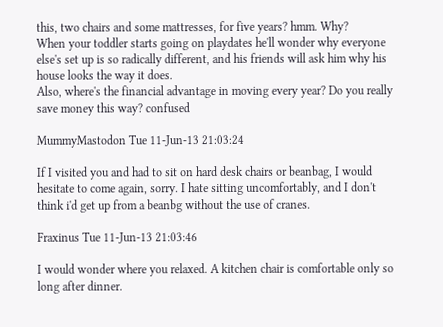this, two chairs and some mattresses, for five years? hmm. Why?
When your toddler starts going on playdates he'll wonder why everyone else's set up is so radically different, and his friends will ask him why his house looks the way it does.
Also, where's the financial advantage in moving every year? Do you really save money this way? confused

MummyMastodon Tue 11-Jun-13 21:03:24

If I visited you and had to sit on hard desk chairs or beanbag, I would hesitate to come again, sorry. I hate sitting uncomfortably, and I don't think i'd get up from a beanbg without the use of cranes.

Fraxinus Tue 11-Jun-13 21:03:46

I would wonder where you relaxed. A kitchen chair is comfortable only so long after dinner.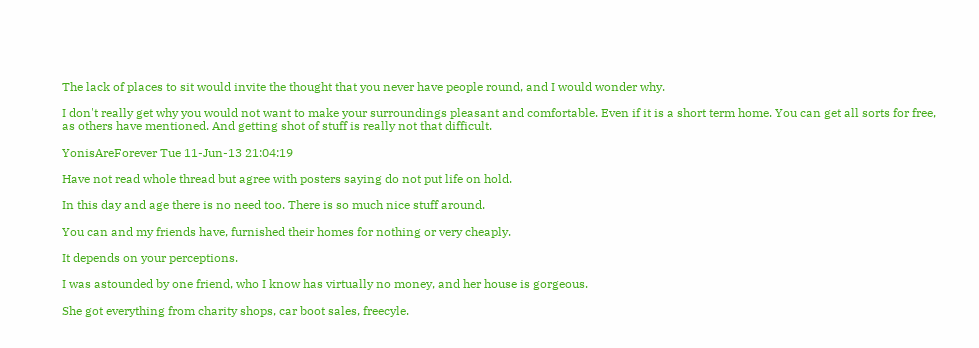The lack of places to sit would invite the thought that you never have people round, and I would wonder why.

I don't really get why you would not want to make your surroundings pleasant and comfortable. Even if it is a short term home. You can get all sorts for free, as others have mentioned. And getting shot of stuff is really not that difficult.

YonisAreForever Tue 11-Jun-13 21:04:19

Have not read whole thread but agree with posters saying do not put life on hold.

In this day and age there is no need too. There is so much nice stuff around.

You can and my friends have, furnished their homes for nothing or very cheaply.

It depends on your perceptions.

I was astounded by one friend, who I know has virtually no money, and her house is gorgeous.

She got everything from charity shops, car boot sales, freecyle.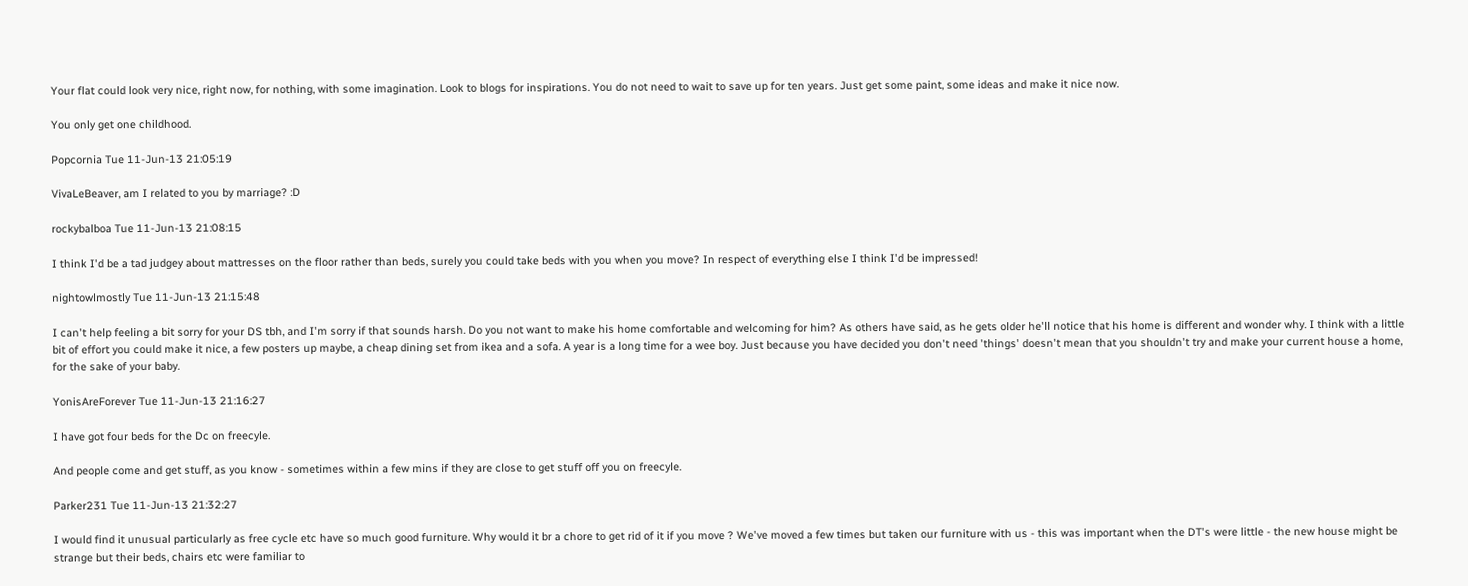Your flat could look very nice, right now, for nothing, with some imagination. Look to blogs for inspirations. You do not need to wait to save up for ten years. Just get some paint, some ideas and make it nice now.

You only get one childhood.

Popcornia Tue 11-Jun-13 21:05:19

VivaLeBeaver, am I related to you by marriage? :D

rockybalboa Tue 11-Jun-13 21:08:15

I think I'd be a tad judgey about mattresses on the floor rather than beds, surely you could take beds with you when you move? In respect of everything else I think I'd be impressed!

nightowlmostly Tue 11-Jun-13 21:15:48

I can't help feeling a bit sorry for your DS tbh, and I'm sorry if that sounds harsh. Do you not want to make his home comfortable and welcoming for him? As others have said, as he gets older he'll notice that his home is different and wonder why. I think with a little bit of effort you could make it nice, a few posters up maybe, a cheap dining set from ikea and a sofa. A year is a long time for a wee boy. Just because you have decided you don't need 'things' doesn't mean that you shouldn't try and make your current house a home, for the sake of your baby.

YonisAreForever Tue 11-Jun-13 21:16:27

I have got four beds for the Dc on freecyle.

And people come and get stuff, as you know - sometimes within a few mins if they are close to get stuff off you on freecyle.

Parker231 Tue 11-Jun-13 21:32:27

I would find it unusual particularly as free cycle etc have so much good furniture. Why would it br a chore to get rid of it if you move ? We've moved a few times but taken our furniture with us - this was important when the DT's were little - the new house might be strange but their beds, chairs etc were familiar to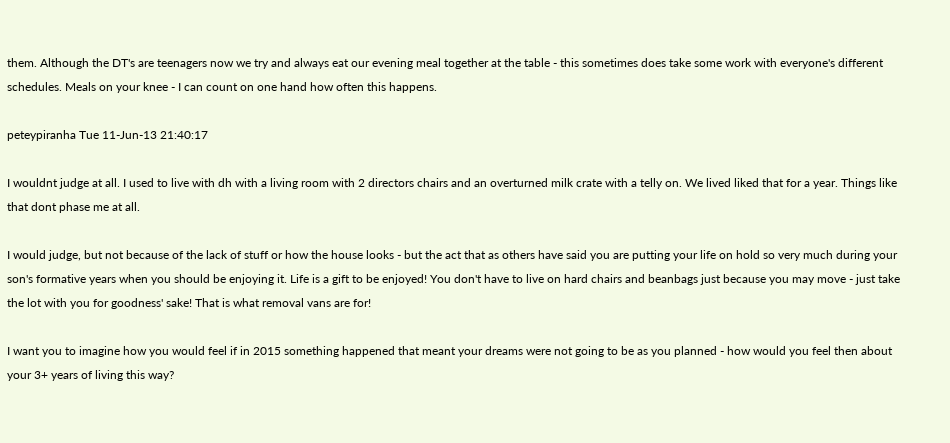them. Although the DT's are teenagers now we try and always eat our evening meal together at the table - this sometimes does take some work with everyone's different schedules. Meals on your knee - I can count on one hand how often this happens.

peteypiranha Tue 11-Jun-13 21:40:17

I wouldnt judge at all. I used to live with dh with a living room with 2 directors chairs and an overturned milk crate with a telly on. We lived liked that for a year. Things like that dont phase me at all.

I would judge, but not because of the lack of stuff or how the house looks - but the act that as others have said you are putting your life on hold so very much during your son's formative years when you should be enjoying it. Life is a gift to be enjoyed! You don't have to live on hard chairs and beanbags just because you may move - just take the lot with you for goodness' sake! That is what removal vans are for!

I want you to imagine how you would feel if in 2015 something happened that meant your dreams were not going to be as you planned - how would you feel then about your 3+ years of living this way?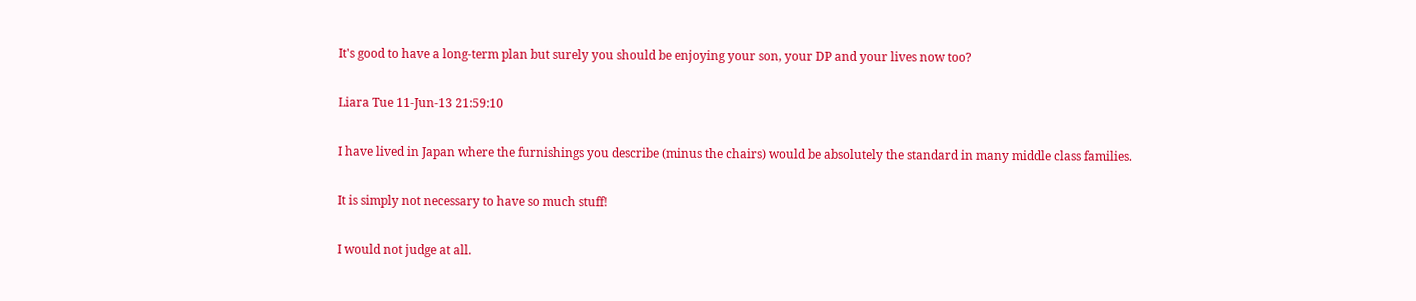It's good to have a long-term plan but surely you should be enjoying your son, your DP and your lives now too?

Liara Tue 11-Jun-13 21:59:10

I have lived in Japan where the furnishings you describe (minus the chairs) would be absolutely the standard in many middle class families.

It is simply not necessary to have so much stuff!

I would not judge at all.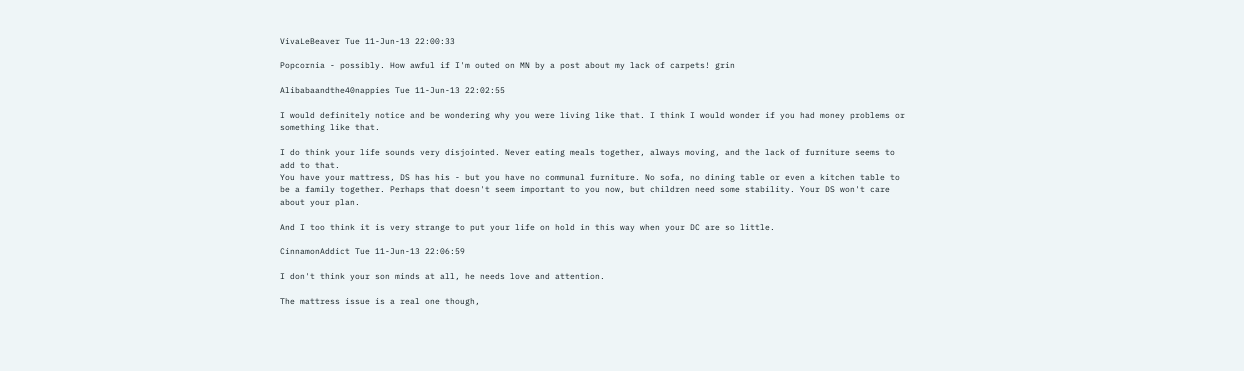VivaLeBeaver Tue 11-Jun-13 22:00:33

Popcornia - possibly. How awful if I'm outed on MN by a post about my lack of carpets! grin

Alibabaandthe40nappies Tue 11-Jun-13 22:02:55

I would definitely notice and be wondering why you were living like that. I think I would wonder if you had money problems or something like that.

I do think your life sounds very disjointed. Never eating meals together, always moving, and the lack of furniture seems to add to that.
You have your mattress, DS has his - but you have no communal furniture. No sofa, no dining table or even a kitchen table to be a family together. Perhaps that doesn't seem important to you now, but children need some stability. Your DS won't care about your plan.

And I too think it is very strange to put your life on hold in this way when your DC are so little.

CinnamonAddict Tue 11-Jun-13 22:06:59

I don't think your son minds at all, he needs love and attention.

The mattress issue is a real one though,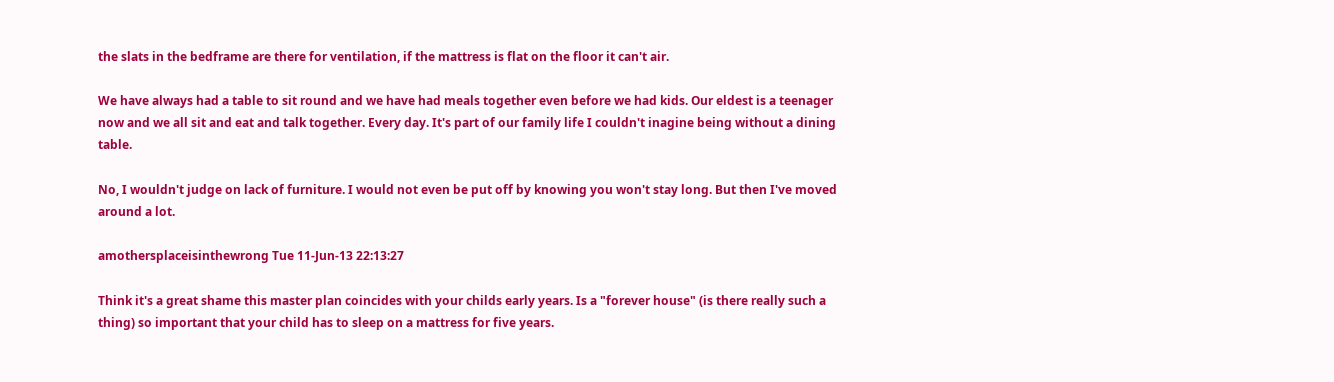the slats in the bedframe are there for ventilation, if the mattress is flat on the floor it can't air.

We have always had a table to sit round and we have had meals together even before we had kids. Our eldest is a teenager now and we all sit and eat and talk together. Every day. It's part of our family life I couldn't inagine being without a dining table.

No, I wouldn't judge on lack of furniture. I would not even be put off by knowing you won't stay long. But then I've moved around a lot.

amothersplaceisinthewrong Tue 11-Jun-13 22:13:27

Think it's a great shame this master plan coincides with your childs early years. Is a "forever house" (is there really such a thing) so important that your child has to sleep on a mattress for five years.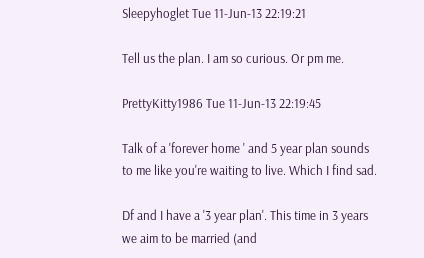Sleepyhoglet Tue 11-Jun-13 22:19:21

Tell us the plan. I am so curious. Or pm me.

PrettyKitty1986 Tue 11-Jun-13 22:19:45

Talk of a 'forever home ' and 5 year plan sounds to me like you're waiting to live. Which I find sad.

Df and I have a '3 year plan'. This time in 3 years we aim to be married (and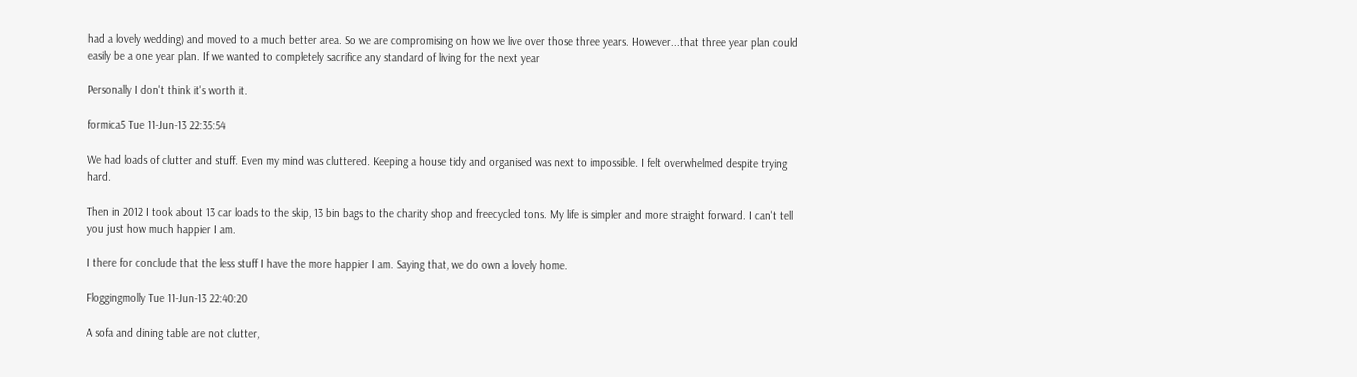had a lovely wedding) and moved to a much better area. So we are compromising on how we live over those three years. However...that three year plan could easily be a one year plan. If we wanted to completely sacrifice any standard of living for the next year

Personally I don't think it's worth it.

formica5 Tue 11-Jun-13 22:35:54

We had loads of clutter and stuff. Even my mind was cluttered. Keeping a house tidy and organised was next to impossible. I felt overwhelmed despite trying hard.

Then in 2012 I took about 13 car loads to the skip, 13 bin bags to the charity shop and freecycled tons. My life is simpler and more straight forward. I can't tell you just how much happier I am.

I there for conclude that the less stuff I have the more happier I am. Saying that, we do own a lovely home.

Floggingmolly Tue 11-Jun-13 22:40:20

A sofa and dining table are not clutter,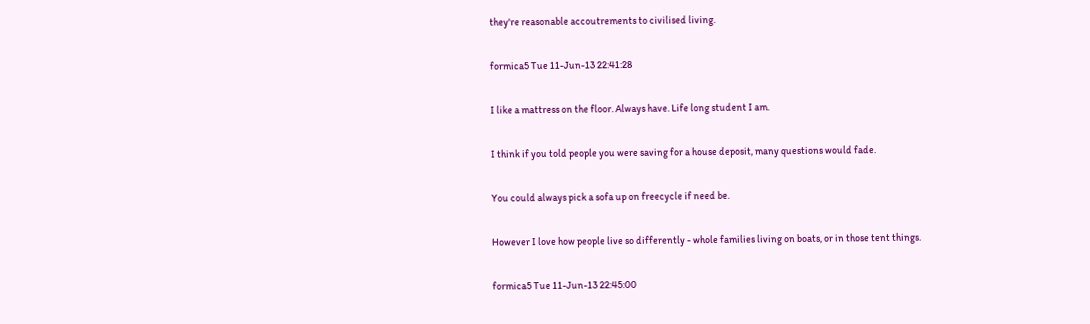they're reasonable accoutrements to civilised living.

formica5 Tue 11-Jun-13 22:41:28

I like a mattress on the floor. Always have. Life long student I am.

I think if you told people you were saving for a house deposit, many questions would fade.

You could always pick a sofa up on freecycle if need be.

However I love how people live so differently - whole families living on boats, or in those tent things.

formica5 Tue 11-Jun-13 22:45:00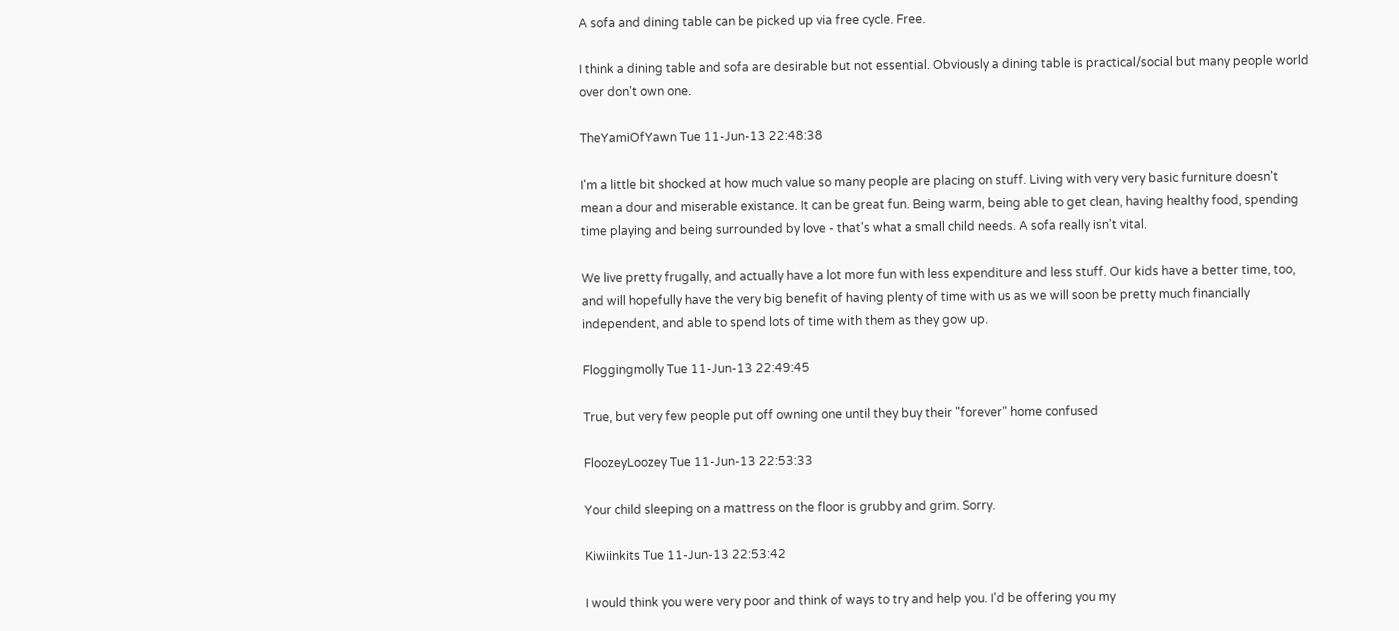A sofa and dining table can be picked up via free cycle. Free.

I think a dining table and sofa are desirable but not essential. Obviously a dining table is practical/social but many people world over don't own one.

TheYamiOfYawn Tue 11-Jun-13 22:48:38

I'm a little bit shocked at how much value so many people are placing on stuff. Living with very very basic furniture doesn't mean a dour and miserable existance. It can be great fun. Being warm, being able to get clean, having healthy food, spending time playing and being surrounded by love - that's what a small child needs. A sofa really isn't vital.

We live pretty frugally, and actually have a lot more fun with less expenditure and less stuff. Our kids have a better time, too, and will hopefully have the very big benefit of having plenty of time with us as we will soon be pretty much financially independent, and able to spend lots of time with them as they gow up.

Floggingmolly Tue 11-Jun-13 22:49:45

True, but very few people put off owning one until they buy their "forever" home confused

FloozeyLoozey Tue 11-Jun-13 22:53:33

Your child sleeping on a mattress on the floor is grubby and grim. Sorry.

Kiwiinkits Tue 11-Jun-13 22:53:42

I would think you were very poor and think of ways to try and help you. I'd be offering you my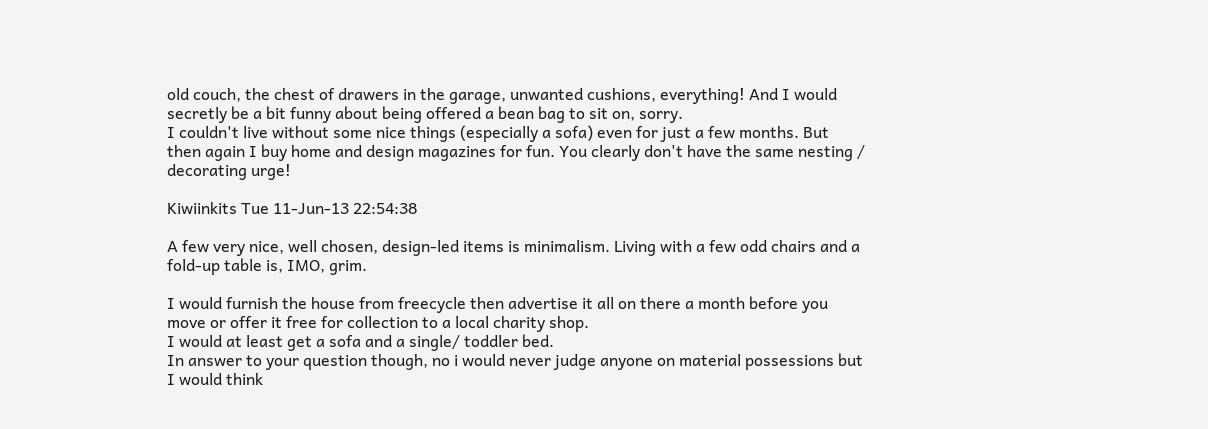old couch, the chest of drawers in the garage, unwanted cushions, everything! And I would secretly be a bit funny about being offered a bean bag to sit on, sorry.
I couldn't live without some nice things (especially a sofa) even for just a few months. But then again I buy home and design magazines for fun. You clearly don't have the same nesting / decorating urge!

Kiwiinkits Tue 11-Jun-13 22:54:38

A few very nice, well chosen, design-led items is minimalism. Living with a few odd chairs and a fold-up table is, IMO, grim.

I would furnish the house from freecycle then advertise it all on there a month before you move or offer it free for collection to a local charity shop.
I would at least get a sofa and a single/ toddler bed.
In answer to your question though, no i would never judge anyone on material possessions but I would think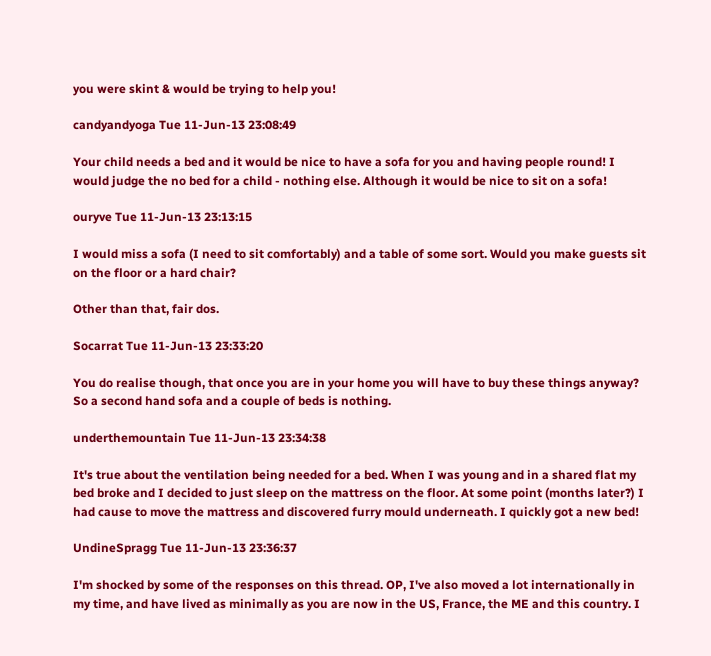you were skint & would be trying to help you!

candyandyoga Tue 11-Jun-13 23:08:49

Your child needs a bed and it would be nice to have a sofa for you and having people round! I would judge the no bed for a child - nothing else. Although it would be nice to sit on a sofa!

ouryve Tue 11-Jun-13 23:13:15

I would miss a sofa (I need to sit comfortably) and a table of some sort. Would you make guests sit on the floor or a hard chair?

Other than that, fair dos.

Socarrat Tue 11-Jun-13 23:33:20

You do realise though, that once you are in your home you will have to buy these things anyway? So a second hand sofa and a couple of beds is nothing.

underthemountain Tue 11-Jun-13 23:34:38

It's true about the ventilation being needed for a bed. When I was young and in a shared flat my bed broke and I decided to just sleep on the mattress on the floor. At some point (months later?) I had cause to move the mattress and discovered furry mould underneath. I quickly got a new bed!

UndineSpragg Tue 11-Jun-13 23:36:37

I'm shocked by some of the responses on this thread. OP, I've also moved a lot internationally in my time, and have lived as minimally as you are now in the US, France, the ME and this country. I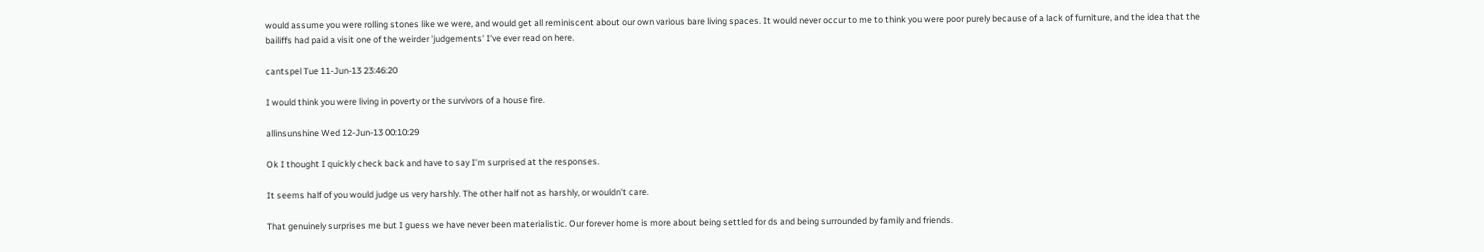would assume you were rolling stones like we were, and would get all reminiscent about our own various bare living spaces. It would never occur to me to think you were poor purely because of a lack of furniture, and the idea that the bailiffs had paid a visit one of the weirder 'judgements' I've ever read on here.

cantspel Tue 11-Jun-13 23:46:20

I would think you were living in poverty or the survivors of a house fire.

allinsunshine Wed 12-Jun-13 00:10:29

Ok I thought I quickly check back and have to say I'm surprised at the responses.

It seems half of you would judge us very harshly. The other half not as harshly, or wouldn't care.

That genuinely surprises me but I guess we have never been materialistic. Our forever home is more about being settled for ds and being surrounded by family and friends.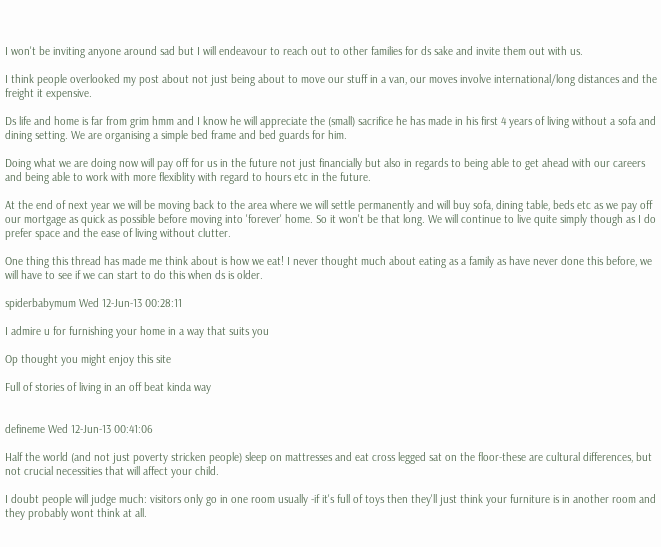I won't be inviting anyone around sad but I will endeavour to reach out to other families for ds sake and invite them out with us.

I think people overlooked my post about not just being about to move our stuff in a van, our moves involve international/long distances and the freight it expensive.

Ds life and home is far from grim hmm and I know he will appreciate the (small) sacrifice he has made in his first 4 years of living without a sofa and dining setting. We are organising a simple bed frame and bed guards for him.

Doing what we are doing now will pay off for us in the future not just financially but also in regards to being able to get ahead with our careers and being able to work with more flexiblity with regard to hours etc in the future.

At the end of next year we will be moving back to the area where we will settle permanently and will buy sofa, dining table, beds etc as we pay off our mortgage as quick as possible before moving into 'forever' home. So it won't be that long. We will continue to live quite simply though as I do prefer space and the ease of living without clutter.

One thing this thread has made me think about is how we eat! I never thought much about eating as a family as have never done this before, we will have to see if we can start to do this when ds is older.

spiderbabymum Wed 12-Jun-13 00:28:11

I admire u for furnishing your home in a way that suits you

Op thought you might enjoy this site

Full of stories of living in an off beat kinda way


defineme Wed 12-Jun-13 00:41:06

Half the world (and not just poverty stricken people) sleep on mattresses and eat cross legged sat on the floor-these are cultural differences, but not crucial necessities that will affect your child.

I doubt people will judge much: visitors only go in one room usually -if it's full of toys then they'll just think your furniture is in another room and they probably wont think at all.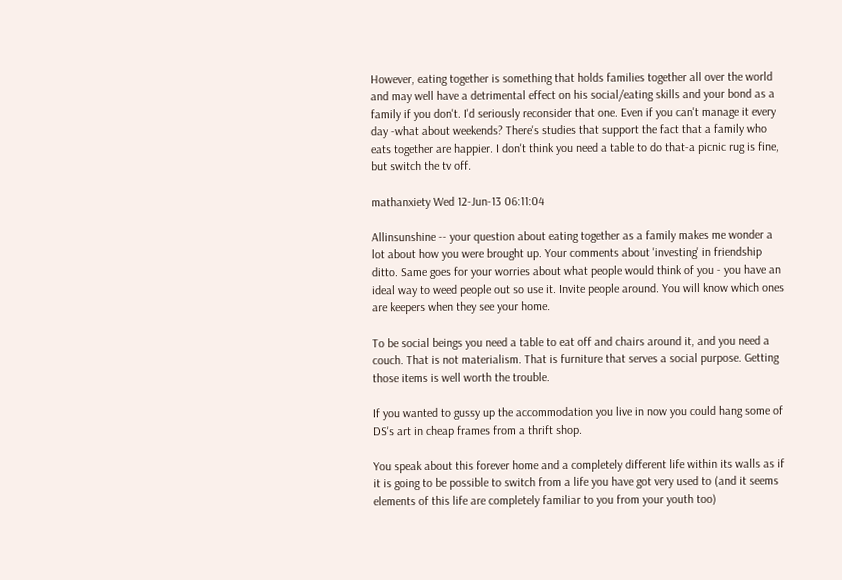However, eating together is something that holds families together all over the world and may well have a detrimental effect on his social/eating skills and your bond as a family if you don't. I'd seriously reconsider that one. Even if you can't manage it every day -what about weekends? There's studies that support the fact that a family who eats together are happier. I don't think you need a table to do that-a picnic rug is fine, but switch the tv off.

mathanxiety Wed 12-Jun-13 06:11:04

Allinsunshine -- your question about eating together as a family makes me wonder a lot about how you were brought up. Your comments about 'investing' in friendship ditto. Same goes for your worries about what people would think of you - you have an ideal way to weed people out so use it. Invite people around. You will know which ones are keepers when they see your home.

To be social beings you need a table to eat off and chairs around it, and you need a couch. That is not materialism. That is furniture that serves a social purpose. Getting those items is well worth the trouble.

If you wanted to gussy up the accommodation you live in now you could hang some of DS's art in cheap frames from a thrift shop.

You speak about this forever home and a completely different life within its walls as if it is going to be possible to switch from a life you have got very used to (and it seems elements of this life are completely familiar to you from your youth too)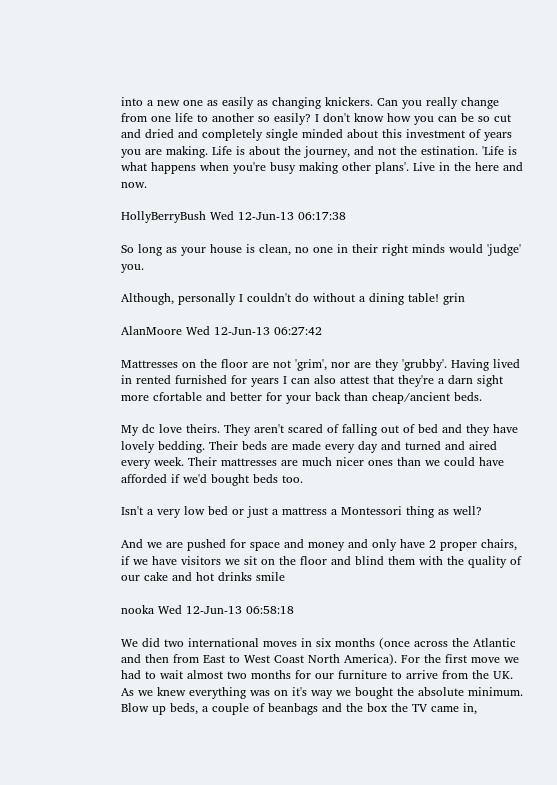into a new one as easily as changing knickers. Can you really change from one life to another so easily? I don't know how you can be so cut and dried and completely single minded about this investment of years you are making. Life is about the journey, and not the estination. 'Life is what happens when you're busy making other plans'. Live in the here and now.

HollyBerryBush Wed 12-Jun-13 06:17:38

So long as your house is clean, no one in their right minds would 'judge' you.

Although, personally I couldn't do without a dining table! grin

AlanMoore Wed 12-Jun-13 06:27:42

Mattresses on the floor are not 'grim', nor are they 'grubby'. Having lived in rented furnished for years I can also attest that they're a darn sight more cfortable and better for your back than cheap/ancient beds.

My dc love theirs. They aren't scared of falling out of bed and they have lovely bedding. Their beds are made every day and turned and aired every week. Their mattresses are much nicer ones than we could have afforded if we'd bought beds too.

Isn't a very low bed or just a mattress a Montessori thing as well?

And we are pushed for space and money and only have 2 proper chairs, if we have visitors we sit on the floor and blind them with the quality of our cake and hot drinks smile

nooka Wed 12-Jun-13 06:58:18

We did two international moves in six months (once across the Atlantic and then from East to West Coast North America). For the first move we had to wait almost two months for our furniture to arrive from the UK. As we knew everything was on it's way we bought the absolute minimum. Blow up beds, a couple of beanbags and the box the TV came in,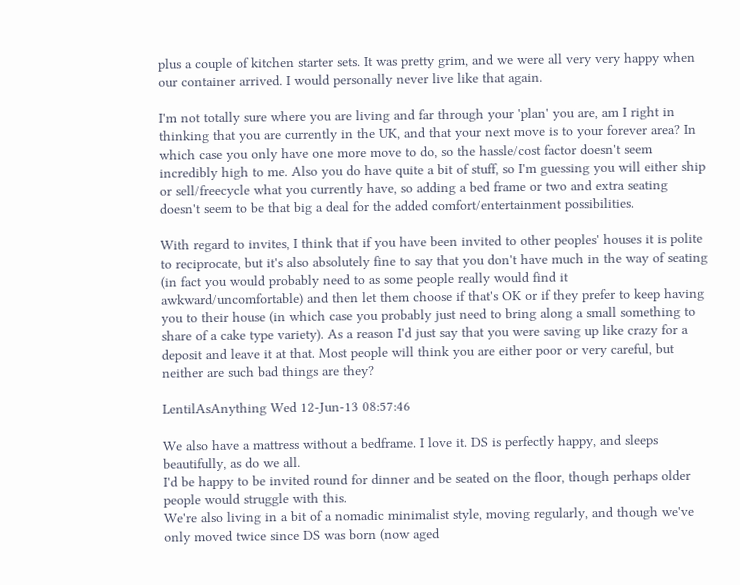plus a couple of kitchen starter sets. It was pretty grim, and we were all very very happy when our container arrived. I would personally never live like that again.

I'm not totally sure where you are living and far through your 'plan' you are, am I right in thinking that you are currently in the UK, and that your next move is to your forever area? In which case you only have one more move to do, so the hassle/cost factor doesn't seem incredibly high to me. Also you do have quite a bit of stuff, so I'm guessing you will either ship or sell/freecycle what you currently have, so adding a bed frame or two and extra seating doesn't seem to be that big a deal for the added comfort/entertainment possibilities.

With regard to invites, I think that if you have been invited to other peoples' houses it is polite to reciprocate, but it's also absolutely fine to say that you don't have much in the way of seating (in fact you would probably need to as some people really would find it awkward/uncomfortable) and then let them choose if that's OK or if they prefer to keep having you to their house (in which case you probably just need to bring along a small something to share of a cake type variety). As a reason I'd just say that you were saving up like crazy for a deposit and leave it at that. Most people will think you are either poor or very careful, but neither are such bad things are they?

LentilAsAnything Wed 12-Jun-13 08:57:46

We also have a mattress without a bedframe. I love it. DS is perfectly happy, and sleeps beautifully, as do we all.
I'd be happy to be invited round for dinner and be seated on the floor, though perhaps older people would struggle with this.
We're also living in a bit of a nomadic minimalist style, moving regularly, and though we've only moved twice since DS was born (now aged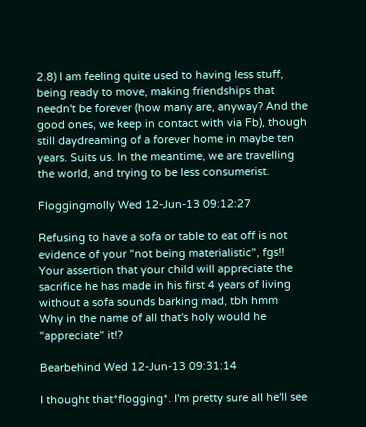2.8) I am feeling quite used to having less stuff, being ready to move, making friendships that needn't be forever (how many are, anyway? And the good ones, we keep in contact with via Fb), though still daydreaming of a forever home in maybe ten years. Suits us. In the meantime, we are travelling the world, and trying to be less consumerist.

Floggingmolly Wed 12-Jun-13 09:12:27

Refusing to have a sofa or table to eat off is not evidence of your "not being materialistic", fgs!!
Your assertion that your child will appreciate the sacrifice he has made in his first 4 years of living without a sofa sounds barking mad, tbh hmm
Why in the name of all that's holy would he "appreciate" it!?

Bearbehind Wed 12-Jun-13 09:31:14

I thought that*flogging*. I'm pretty sure all he'll see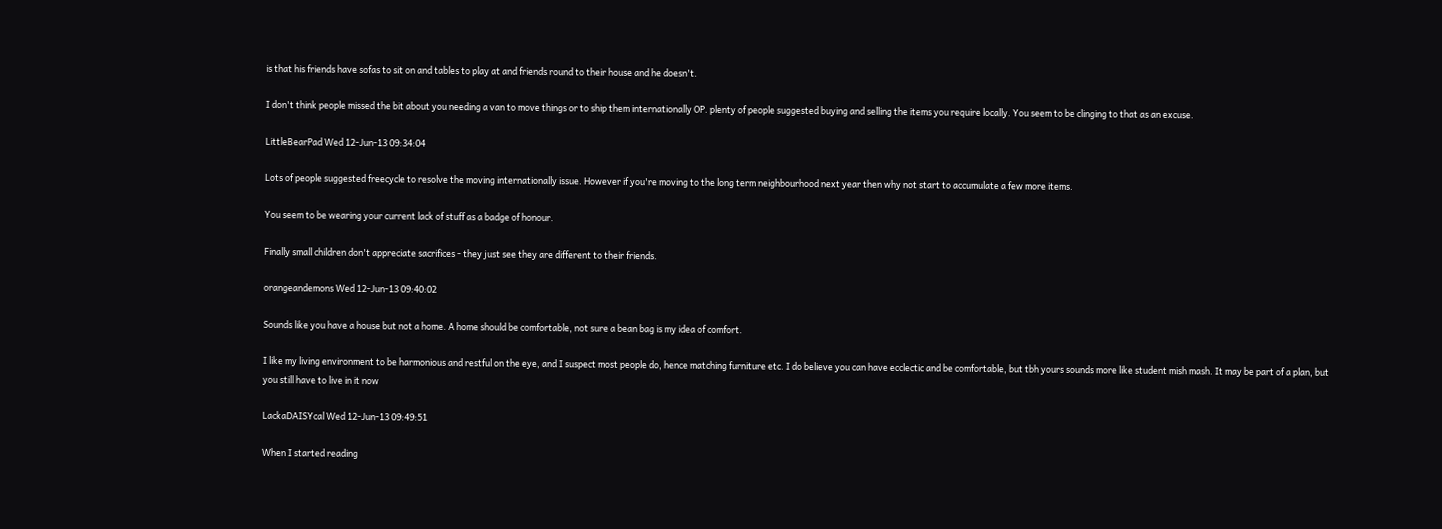is that his friends have sofas to sit on and tables to play at and friends round to their house and he doesn't.

I don't think people missed the bit about you needing a van to move things or to ship them internationally OP. plenty of people suggested buying and selling the items you require locally. You seem to be clinging to that as an excuse.

LittleBearPad Wed 12-Jun-13 09:34:04

Lots of people suggested freecycle to resolve the moving internationally issue. However if you're moving to the long term neighbourhood next year then why not start to accumulate a few more items.

You seem to be wearing your current lack of stuff as a badge of honour.

Finally small children don't appreciate sacrifices - they just see they are different to their friends.

orangeandemons Wed 12-Jun-13 09:40:02

Sounds like you have a house but not a home. A home should be comfortable, not sure a bean bag is my idea of comfort.

I like my living environment to be harmonious and restful on the eye, and I suspect most people do, hence matching furniture etc. I do believe you can have ecclectic and be comfortable, but tbh yours sounds more like student mish mash. It may be part of a plan, but you still have to live in it now

LackaDAISYcal Wed 12-Jun-13 09:49:51

When I started reading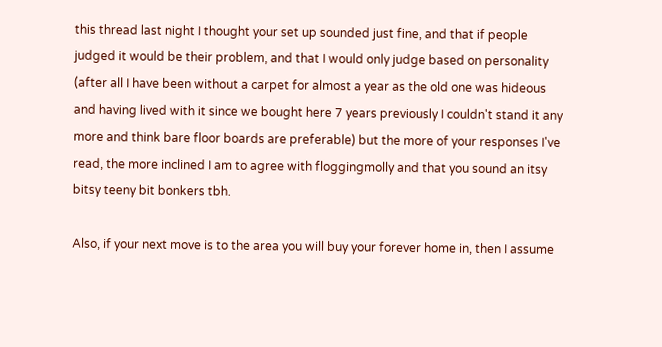this thread last night I thought your set up sounded just fine, and that if people judged it would be their problem, and that I would only judge based on personality (after all I have been without a carpet for almost a year as the old one was hideous and having lived with it since we bought here 7 years previously I couldn't stand it any more and think bare floor boards are preferable) but the more of your responses I've read, the more inclined I am to agree with floggingmolly and that you sound an itsy bitsy teeny bit bonkers tbh.

Also, if your next move is to the area you will buy your forever home in, then I assume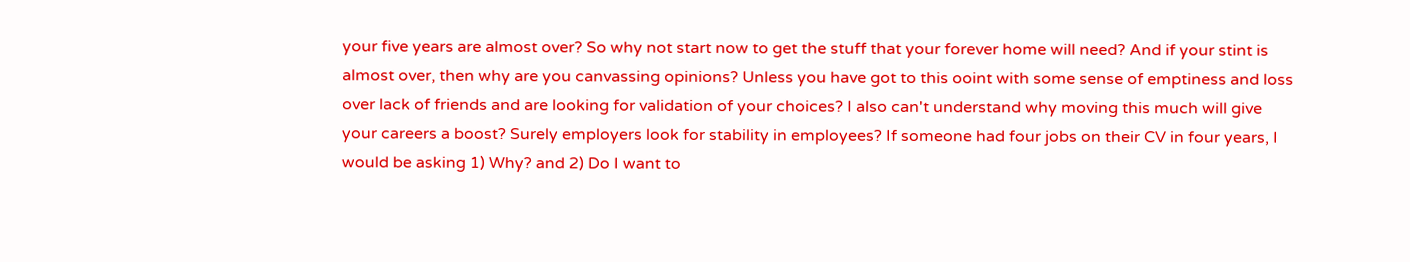your five years are almost over? So why not start now to get the stuff that your forever home will need? And if your stint is almost over, then why are you canvassing opinions? Unless you have got to this ooint with some sense of emptiness and loss over lack of friends and are looking for validation of your choices? I also can't understand why moving this much will give your careers a boost? Surely employers look for stability in employees? If someone had four jobs on their CV in four years, I would be asking 1) Why? and 2) Do I want to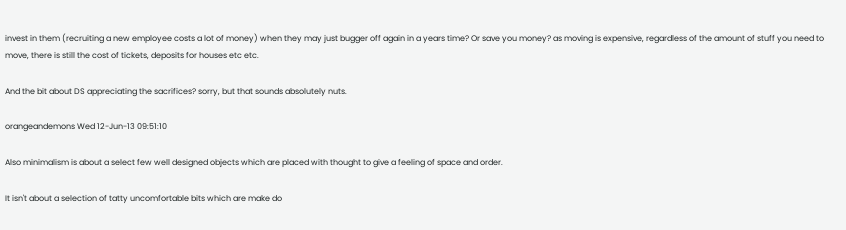invest in them (recruiting a new employee costs a lot of money) when they may just bugger off again in a years time? Or save you money? as moving is expensive, regardless of the amount of stuff you need to move, there is still the cost of tickets, deposits for houses etc etc.

And the bit about DS appreciating the sacrifices? sorry, but that sounds absolutely nuts.

orangeandemons Wed 12-Jun-13 09:51:10

Also minimalism is about a select few well designed objects which are placed with thought to give a feeling of space and order.

It isn't about a selection of tatty uncomfortable bits which are make do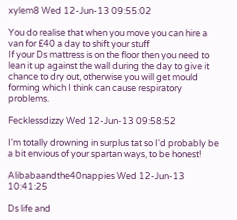xylem8 Wed 12-Jun-13 09:55:02

You do realise that when you move you can hire a van for £40 a day to shift your stuff
If your Ds mattress is on the floor then you need to lean it up against the wall during the day to give it chance to dry out, otherwise you will get mould forming which I think can cause respiratory problems.

Fecklessdizzy Wed 12-Jun-13 09:58:52

I'm totally drowning in surplus tat so I'd probably be a bit envious of your spartan ways, to be honest!

Alibabaandthe40nappies Wed 12-Jun-13 10:41:25

Ds life and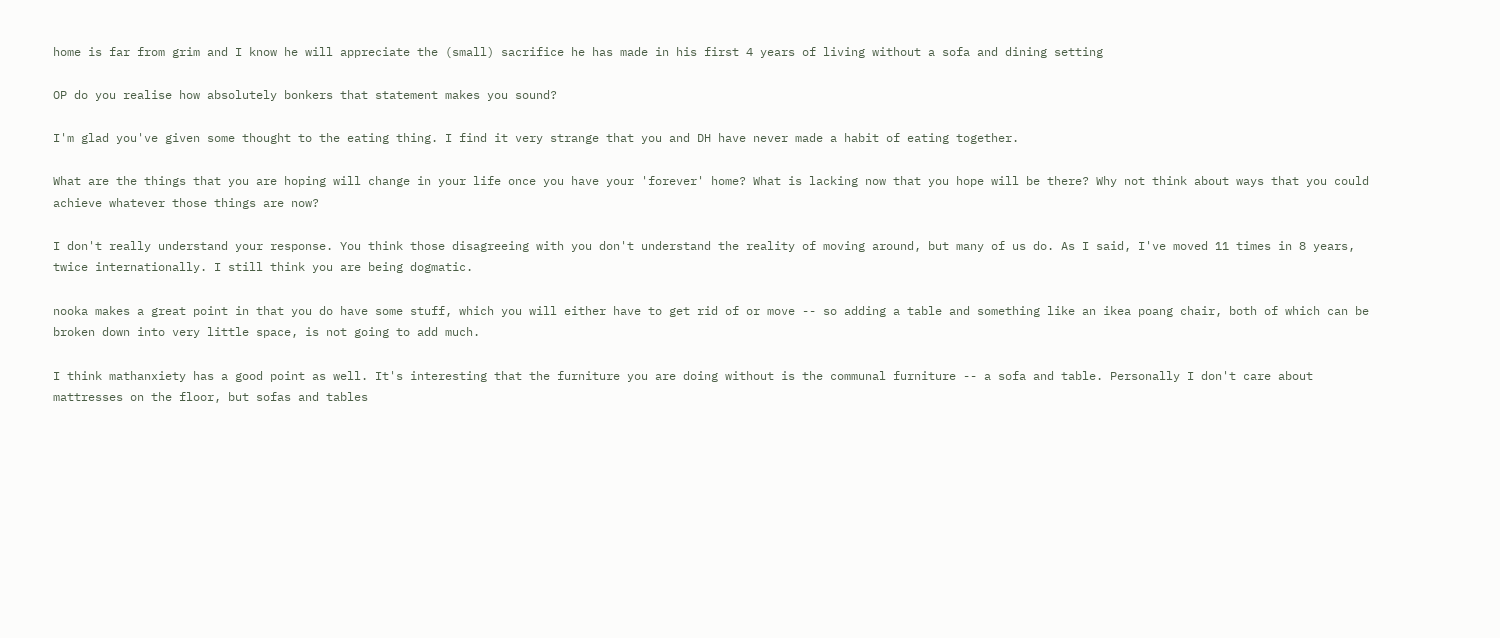home is far from grim and I know he will appreciate the (small) sacrifice he has made in his first 4 years of living without a sofa and dining setting

OP do you realise how absolutely bonkers that statement makes you sound?

I'm glad you've given some thought to the eating thing. I find it very strange that you and DH have never made a habit of eating together.

What are the things that you are hoping will change in your life once you have your 'forever' home? What is lacking now that you hope will be there? Why not think about ways that you could achieve whatever those things are now?

I don't really understand your response. You think those disagreeing with you don't understand the reality of moving around, but many of us do. As I said, I've moved 11 times in 8 years, twice internationally. I still think you are being dogmatic.

nooka makes a great point in that you do have some stuff, which you will either have to get rid of or move -- so adding a table and something like an ikea poang chair, both of which can be broken down into very little space, is not going to add much.

I think mathanxiety has a good point as well. It's interesting that the furniture you are doing without is the communal furniture -- a sofa and table. Personally I don't care about mattresses on the floor, but sofas and tables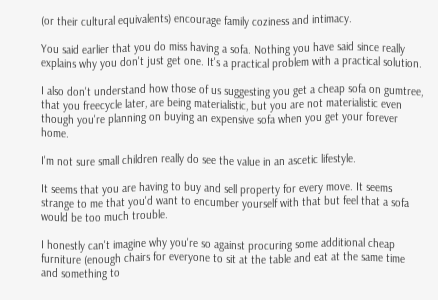(or their cultural equivalents) encourage family coziness and intimacy.

You said earlier that you do miss having a sofa. Nothing you have said since really explains why you don't just get one. It's a practical problem with a practical solution.

I also don't understand how those of us suggesting you get a cheap sofa on gumtree, that you freecycle later, are being materialistic, but you are not materialistic even though you're planning on buying an expensive sofa when you get your forever home.

I'm not sure small children really do see the value in an ascetic lifestyle.

It seems that you are having to buy and sell property for every move. It seems strange to me that you'd want to encumber yourself with that but feel that a sofa would be too much trouble.

I honestly can't imagine why you're so against procuring some additional cheap furniture (enough chairs for everyone to sit at the table and eat at the same time and something to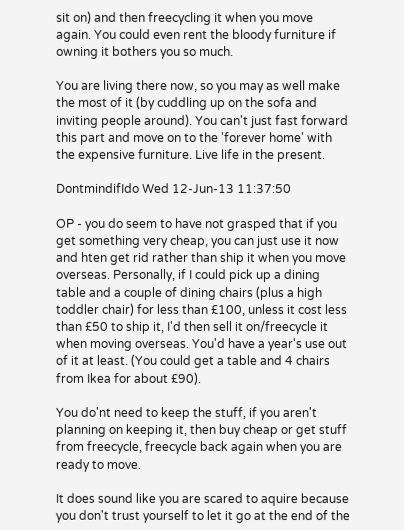sit on) and then freecycling it when you move again. You could even rent the bloody furniture if owning it bothers you so much.

You are living there now, so you may as well make the most of it (by cuddling up on the sofa and inviting people around). You can't just fast forward this part and move on to the 'forever home' with the expensive furniture. Live life in the present.

DontmindifIdo Wed 12-Jun-13 11:37:50

OP - you do seem to have not grasped that if you get something very cheap, you can just use it now and hten get rid rather than ship it when you move overseas. Personally, if I could pick up a dining table and a couple of dining chairs (plus a high toddler chair) for less than £100, unless it cost less than £50 to ship it, I'd then sell it on/freecycle it when moving overseas. You'd have a year's use out of it at least. (You could get a table and 4 chairs from Ikea for about £90).

You do'nt need to keep the stuff, if you aren't planning on keeping it, then buy cheap or get stuff from freecycle, freecycle back again when you are ready to move.

It does sound like you are scared to aquire because you don't trust yourself to let it go at the end of the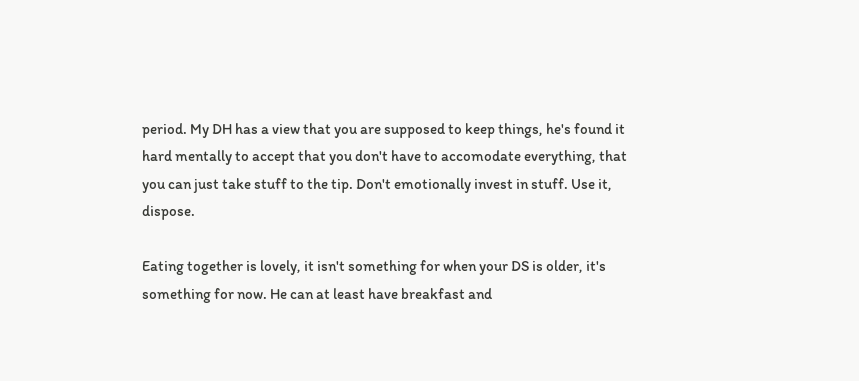period. My DH has a view that you are supposed to keep things, he's found it hard mentally to accept that you don't have to accomodate everything, that you can just take stuff to the tip. Don't emotionally invest in stuff. Use it, dispose.

Eating together is lovely, it isn't something for when your DS is older, it's something for now. He can at least have breakfast and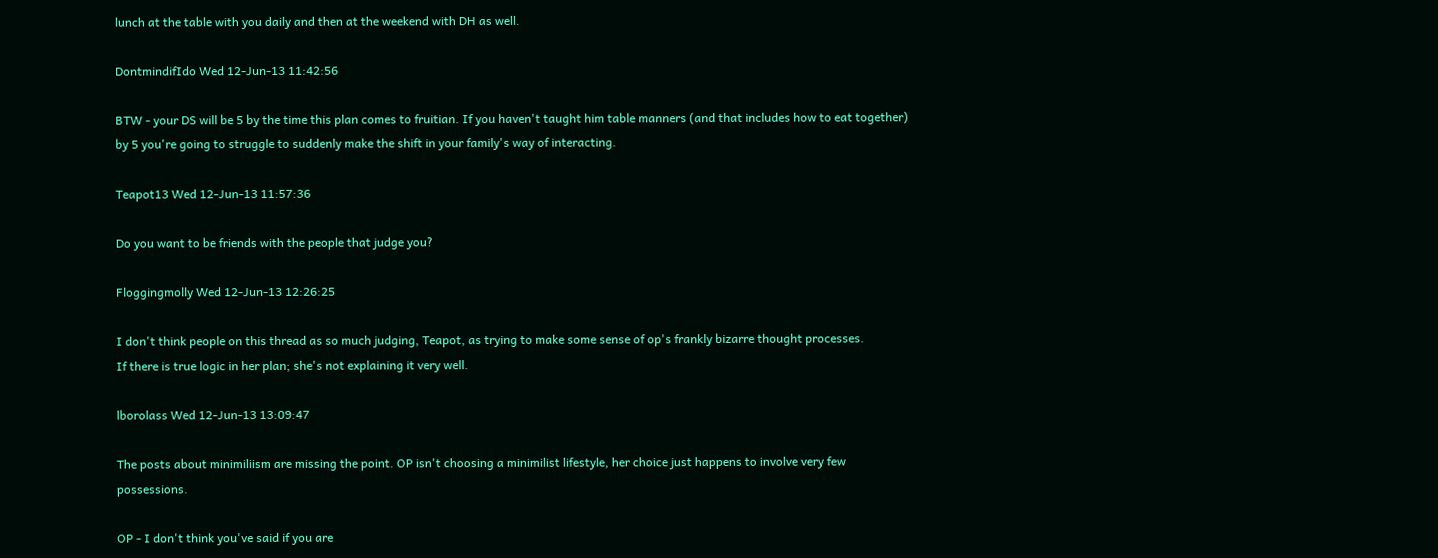lunch at the table with you daily and then at the weekend with DH as well.

DontmindifIdo Wed 12-Jun-13 11:42:56

BTW - your DS will be 5 by the time this plan comes to fruitian. If you haven't taught him table manners (and that includes how to eat together) by 5 you're going to struggle to suddenly make the shift in your family's way of interacting.

Teapot13 Wed 12-Jun-13 11:57:36

Do you want to be friends with the people that judge you?

Floggingmolly Wed 12-Jun-13 12:26:25

I don't think people on this thread as so much judging, Teapot, as trying to make some sense of op's frankly bizarre thought processes.
If there is true logic in her plan; she's not explaining it very well.

lborolass Wed 12-Jun-13 13:09:47

The posts about minimiliism are missing the point. OP isn't choosing a minimilist lifestyle, her choice just happens to involve very few possessions.

OP - I don't think you've said if you are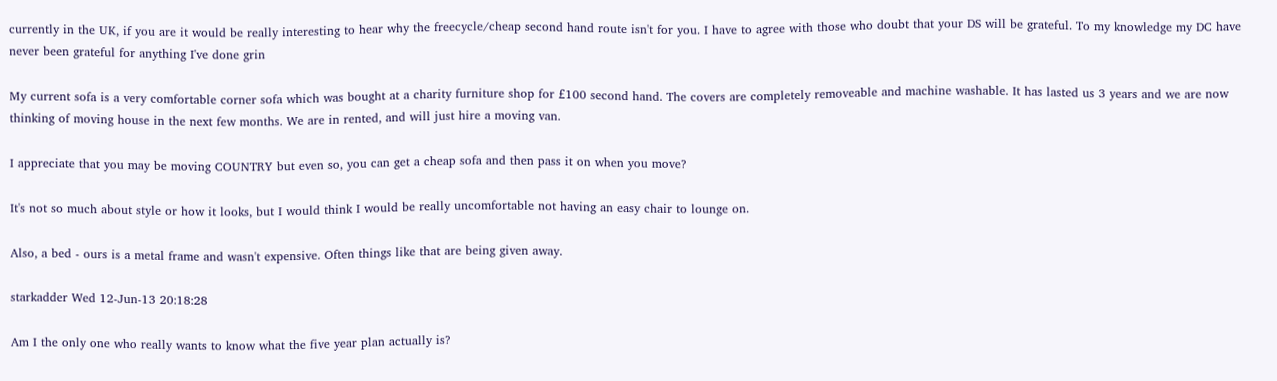currently in the UK, if you are it would be really interesting to hear why the freecycle/cheap second hand route isn't for you. I have to agree with those who doubt that your DS will be grateful. To my knowledge my DC have never been grateful for anything I've done grin

My current sofa is a very comfortable corner sofa which was bought at a charity furniture shop for £100 second hand. The covers are completely removeable and machine washable. It has lasted us 3 years and we are now thinking of moving house in the next few months. We are in rented, and will just hire a moving van.

I appreciate that you may be moving COUNTRY but even so, you can get a cheap sofa and then pass it on when you move?

It's not so much about style or how it looks, but I would think I would be really uncomfortable not having an easy chair to lounge on.

Also, a bed - ours is a metal frame and wasn't expensive. Often things like that are being given away.

starkadder Wed 12-Jun-13 20:18:28

Am I the only one who really wants to know what the five year plan actually is?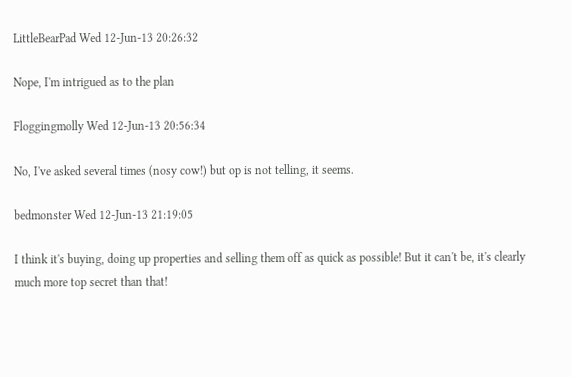LittleBearPad Wed 12-Jun-13 20:26:32

Nope, I'm intrigued as to the plan

Floggingmolly Wed 12-Jun-13 20:56:34

No, I've asked several times (nosy cow!) but op is not telling, it seems.

bedmonster Wed 12-Jun-13 21:19:05

I think it's buying, doing up properties and selling them off as quick as possible! But it can't be, it's clearly much more top secret than that!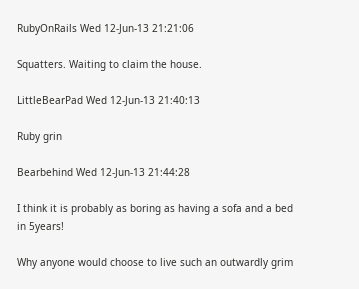RubyOnRails Wed 12-Jun-13 21:21:06

Squatters. Waiting to claim the house.

LittleBearPad Wed 12-Jun-13 21:40:13

Ruby grin

Bearbehind Wed 12-Jun-13 21:44:28

I think it is probably as boring as having a sofa and a bed in 5years!

Why anyone would choose to live such an outwardly grim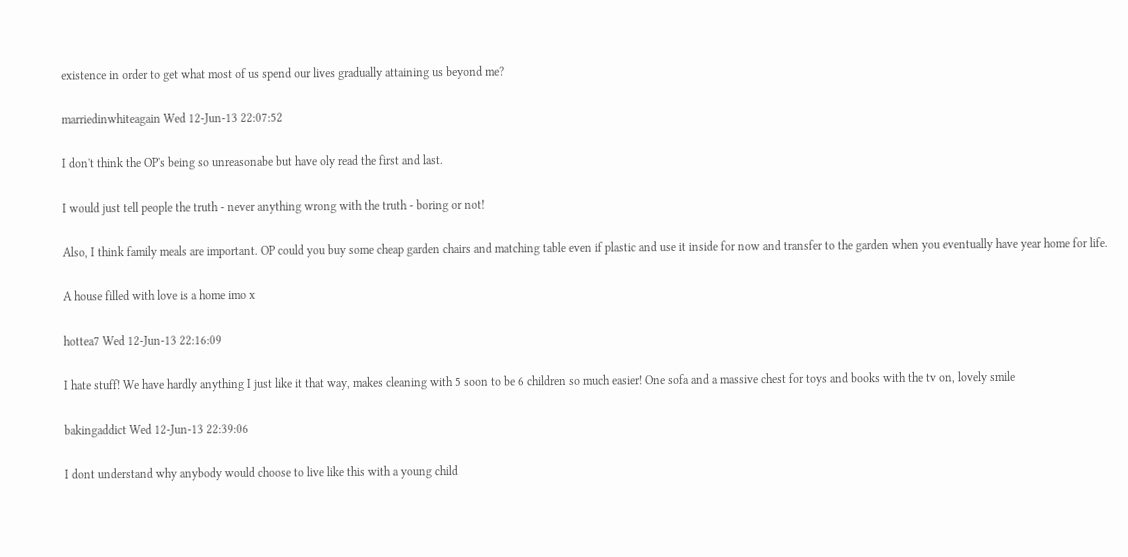existence in order to get what most of us spend our lives gradually attaining us beyond me?

marriedinwhiteagain Wed 12-Jun-13 22:07:52

I don't think the OP's being so unreasonabe but have oly read the first and last.

I would just tell people the truth - never anything wrong with the truth - boring or not!

Also, I think family meals are important. OP could you buy some cheap garden chairs and matching table even if plastic and use it inside for now and transfer to the garden when you eventually have year home for life.

A house filled with love is a home imo x

hottea7 Wed 12-Jun-13 22:16:09

I hate stuff! We have hardly anything I just like it that way, makes cleaning with 5 soon to be 6 children so much easier! One sofa and a massive chest for toys and books with the tv on, lovely smile

bakingaddict Wed 12-Jun-13 22:39:06

I dont understand why anybody would choose to live like this with a young child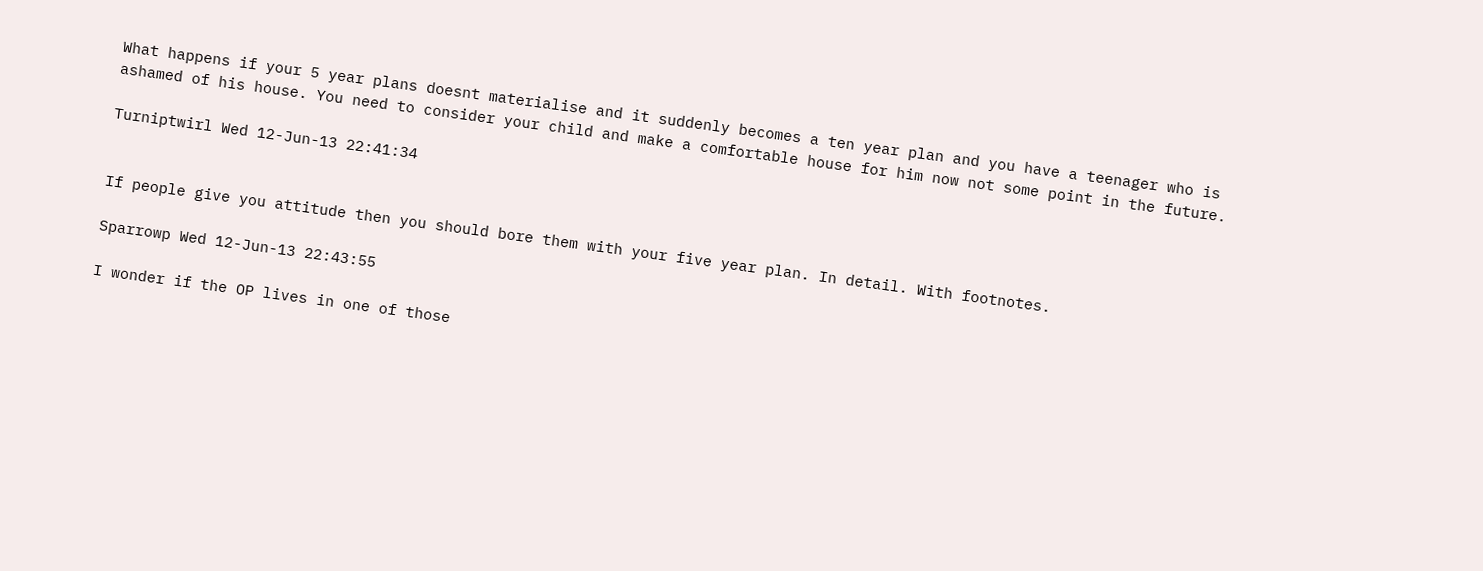What happens if your 5 year plans doesnt materialise and it suddenly becomes a ten year plan and you have a teenager who is ashamed of his house. You need to consider your child and make a comfortable house for him now not some point in the future.

Turniptwirl Wed 12-Jun-13 22:41:34


If people give you attitude then you should bore them with your five year plan. In detail. With footnotes.

Sparrowp Wed 12-Jun-13 22:43:55

I wonder if the OP lives in one of those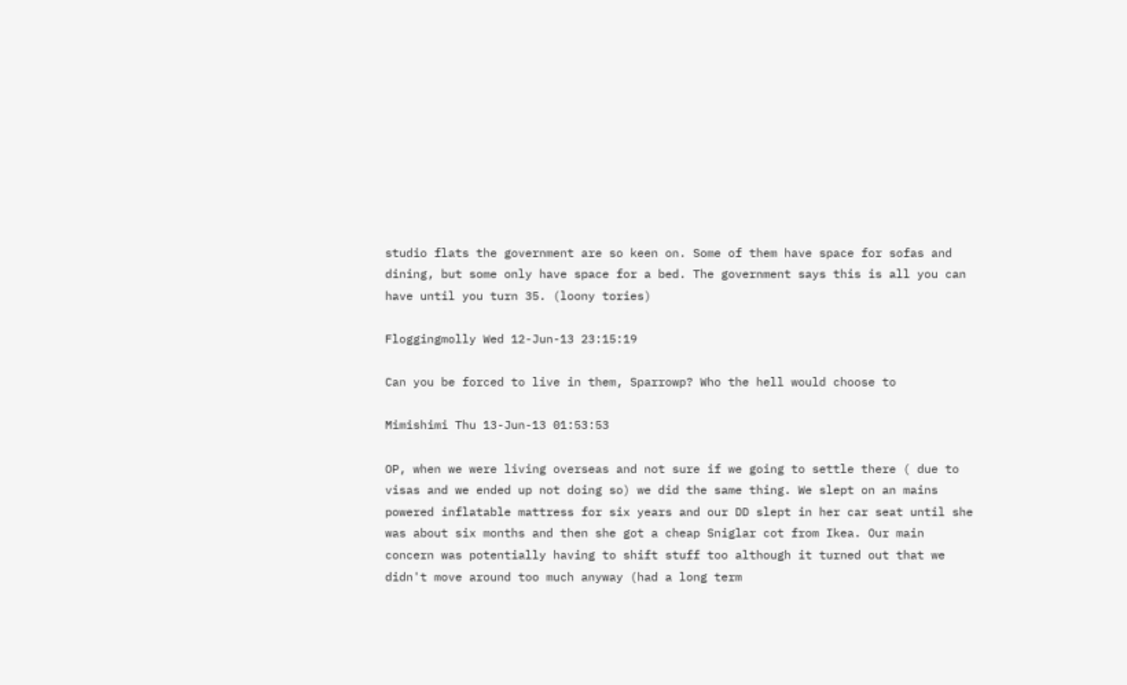studio flats the government are so keen on. Some of them have space for sofas and dining, but some only have space for a bed. The government says this is all you can have until you turn 35. (loony tories)

Floggingmolly Wed 12-Jun-13 23:15:19

Can you be forced to live in them, Sparrowp? Who the hell would choose to

Mimishimi Thu 13-Jun-13 01:53:53

OP, when we were living overseas and not sure if we going to settle there ( due to visas and we ended up not doing so) we did the same thing. We slept on an mains powered inflatable mattress for six years and our DD slept in her car seat until she was about six months and then she got a cheap Sniglar cot from Ikea. Our main concern was potentially having to shift stuff too although it turned out that we didn't move around too much anyway (had a long term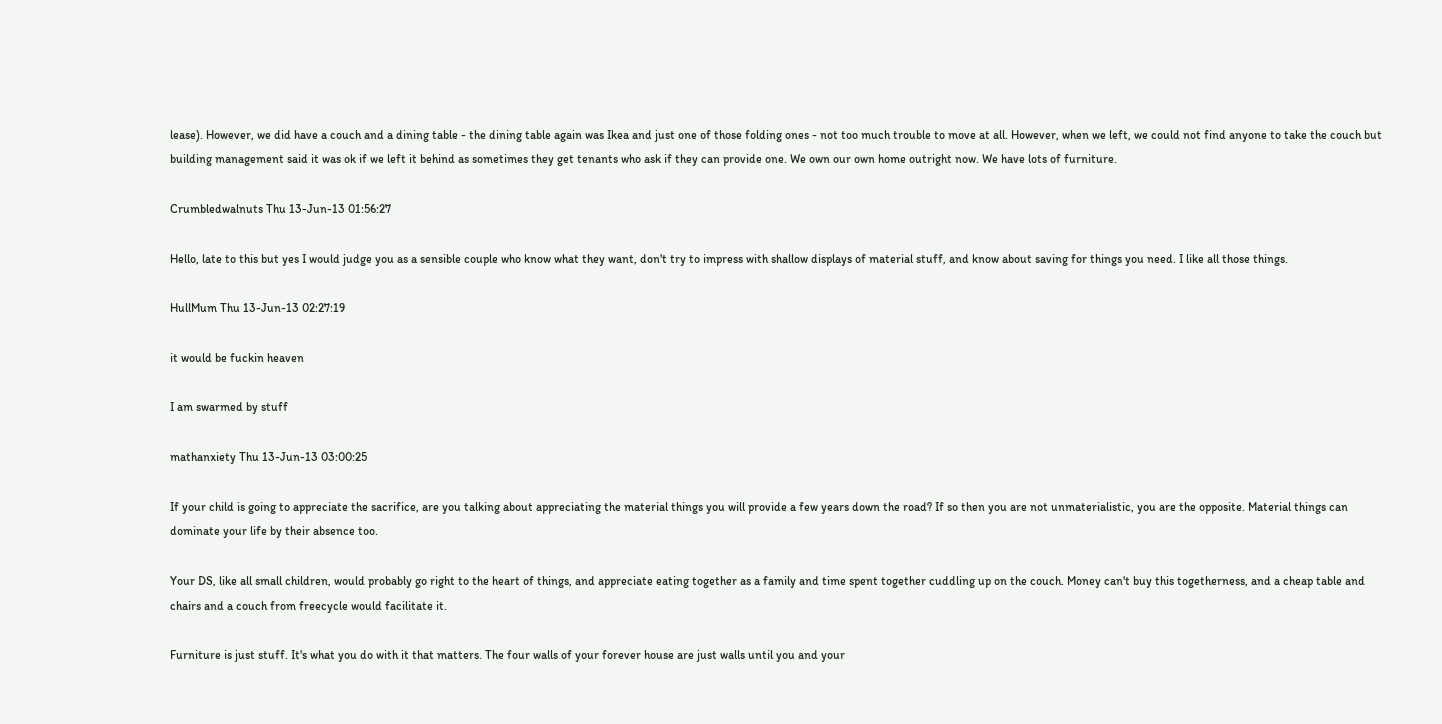lease). However, we did have a couch and a dining table - the dining table again was Ikea and just one of those folding ones - not too much trouble to move at all. However, when we left, we could not find anyone to take the couch but building management said it was ok if we left it behind as sometimes they get tenants who ask if they can provide one. We own our own home outright now. We have lots of furniture.

Crumbledwalnuts Thu 13-Jun-13 01:56:27

Hello, late to this but yes I would judge you as a sensible couple who know what they want, don't try to impress with shallow displays of material stuff, and know about saving for things you need. I like all those things.

HullMum Thu 13-Jun-13 02:27:19

it would be fuckin heaven

I am swarmed by stuff

mathanxiety Thu 13-Jun-13 03:00:25

If your child is going to appreciate the sacrifice, are you talking about appreciating the material things you will provide a few years down the road? If so then you are not unmaterialistic, you are the opposite. Material things can dominate your life by their absence too.

Your DS, like all small children, would probably go right to the heart of things, and appreciate eating together as a family and time spent together cuddling up on the couch. Money can't buy this togetherness, and a cheap table and chairs and a couch from freecycle would facilitate it.

Furniture is just stuff. It's what you do with it that matters. The four walls of your forever house are just walls until you and your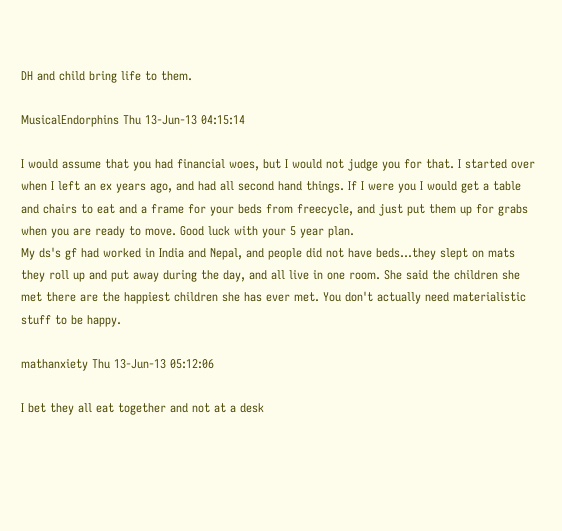DH and child bring life to them.

MusicalEndorphins Thu 13-Jun-13 04:15:14

I would assume that you had financial woes, but I would not judge you for that. I started over when I left an ex years ago, and had all second hand things. If I were you I would get a table and chairs to eat and a frame for your beds from freecycle, and just put them up for grabs when you are ready to move. Good luck with your 5 year plan.
My ds's gf had worked in India and Nepal, and people did not have beds...they slept on mats they roll up and put away during the day, and all live in one room. She said the children she met there are the happiest children she has ever met. You don't actually need materialistic stuff to be happy.

mathanxiety Thu 13-Jun-13 05:12:06

I bet they all eat together and not at a desk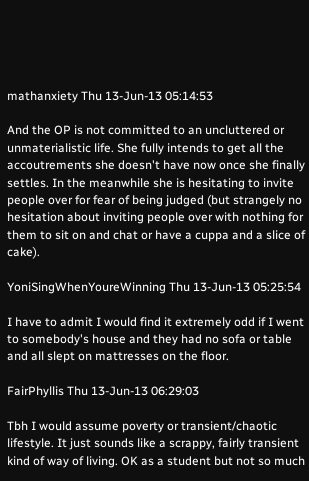mathanxiety Thu 13-Jun-13 05:14:53

And the OP is not committed to an uncluttered or unmaterialistic life. She fully intends to get all the accoutrements she doesn't have now once she finally settles. In the meanwhile she is hesitating to invite people over for fear of being judged (but strangely no hesitation about inviting people over with nothing for them to sit on and chat or have a cuppa and a slice of cake).

YoniSingWhenYoureWinning Thu 13-Jun-13 05:25:54

I have to admit I would find it extremely odd if I went to somebody's house and they had no sofa or table and all slept on mattresses on the floor.

FairPhyllis Thu 13-Jun-13 06:29:03

Tbh I would assume poverty or transient/chaotic lifestyle. It just sounds like a scrappy, fairly transient kind of way of living. OK as a student but not so much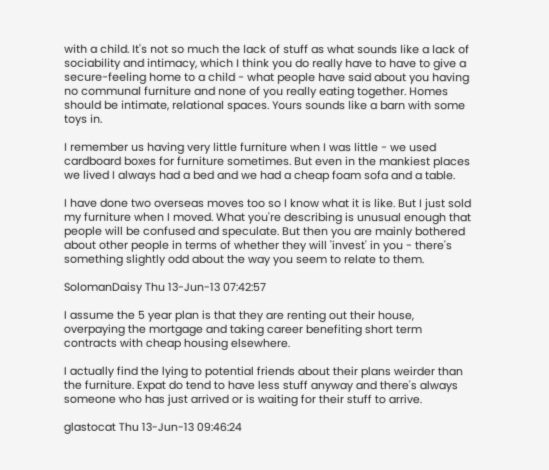with a child. It's not so much the lack of stuff as what sounds like a lack of sociability and intimacy, which I think you do really have to have to give a secure-feeling home to a child - what people have said about you having no communal furniture and none of you really eating together. Homes should be intimate, relational spaces. Yours sounds like a barn with some toys in.

I remember us having very little furniture when I was little - we used cardboard boxes for furniture sometimes. But even in the mankiest places we lived I always had a bed and we had a cheap foam sofa and a table.

I have done two overseas moves too so I know what it is like. But I just sold my furniture when I moved. What you're describing is unusual enough that people will be confused and speculate. But then you are mainly bothered about other people in terms of whether they will 'invest' in you - there's something slightly odd about the way you seem to relate to them.

SolomanDaisy Thu 13-Jun-13 07:42:57

I assume the 5 year plan is that they are renting out their house, overpaying the mortgage and taking career benefiting short term contracts with cheap housing elsewhere.

I actually find the lying to potential friends about their plans weirder than the furniture. Expat do tend to have less stuff anyway and there's always someone who has just arrived or is waiting for their stuff to arrive.

glastocat Thu 13-Jun-13 09:46:24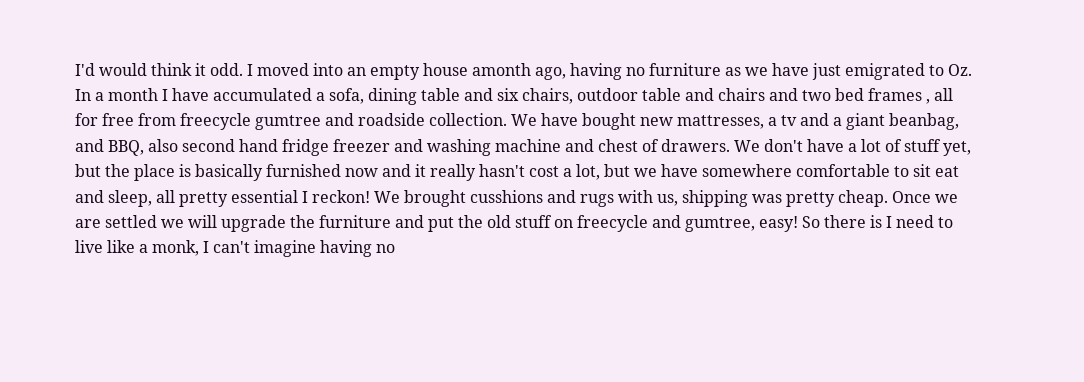I'd would think it odd. I moved into an empty house amonth ago, having no furniture as we have just emigrated to Oz. In a month I have accumulated a sofa, dining table and six chairs, outdoor table and chairs and two bed frames , all for free from freecycle gumtree and roadside collection. We have bought new mattresses, a tv and a giant beanbag, and BBQ, also second hand fridge freezer and washing machine and chest of drawers. We don't have a lot of stuff yet, but the place is basically furnished now and it really hasn't cost a lot, but we have somewhere comfortable to sit eat and sleep, all pretty essential I reckon! We brought cusshions and rugs with us, shipping was pretty cheap. Once we are settled we will upgrade the furniture and put the old stuff on freecycle and gumtree, easy! So there is I need to live like a monk, I can't imagine having no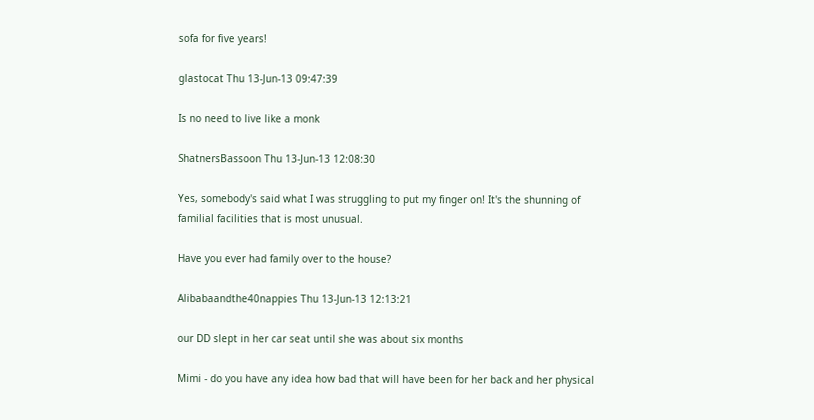sofa for five years!

glastocat Thu 13-Jun-13 09:47:39

Is no need to live like a monk

ShatnersBassoon Thu 13-Jun-13 12:08:30

Yes, somebody's said what I was struggling to put my finger on! It's the shunning of familial facilities that is most unusual.

Have you ever had family over to the house?

Alibabaandthe40nappies Thu 13-Jun-13 12:13:21

our DD slept in her car seat until she was about six months

Mimi - do you have any idea how bad that will have been for her back and her physical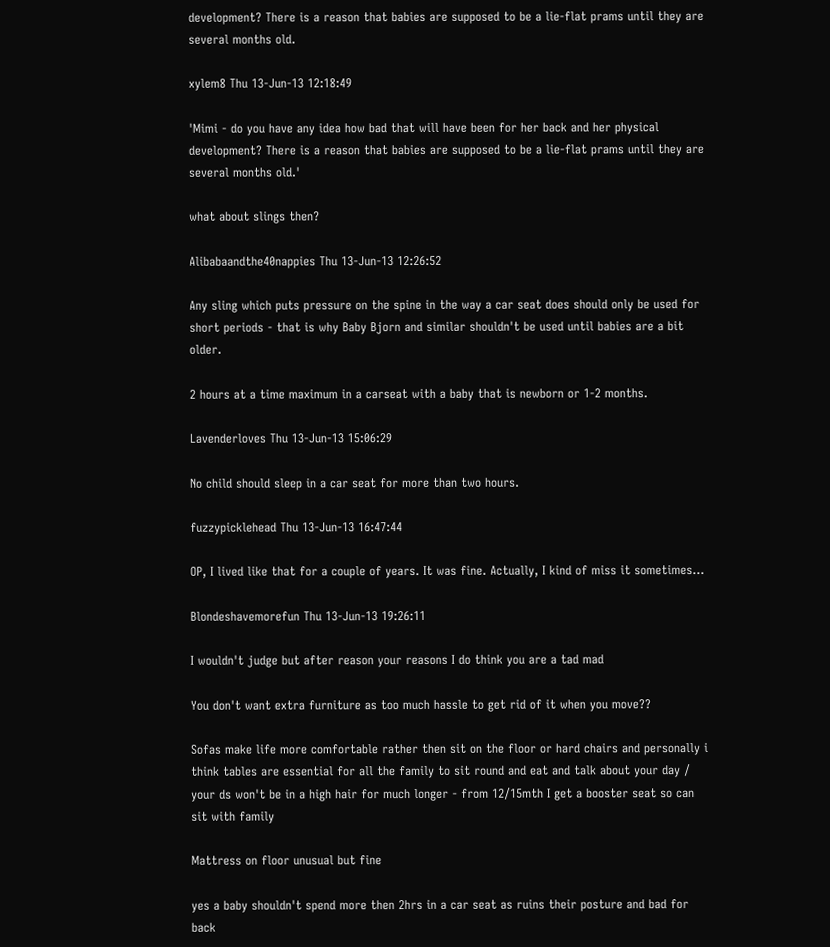development? There is a reason that babies are supposed to be a lie-flat prams until they are several months old.

xylem8 Thu 13-Jun-13 12:18:49

'Mimi - do you have any idea how bad that will have been for her back and her physical development? There is a reason that babies are supposed to be a lie-flat prams until they are several months old.'

what about slings then?

Alibabaandthe40nappies Thu 13-Jun-13 12:26:52

Any sling which puts pressure on the spine in the way a car seat does should only be used for short periods - that is why Baby Bjorn and similar shouldn't be used until babies are a bit older.

2 hours at a time maximum in a carseat with a baby that is newborn or 1-2 months.

Lavenderloves Thu 13-Jun-13 15:06:29

No child should sleep in a car seat for more than two hours.

fuzzypicklehead Thu 13-Jun-13 16:47:44

OP, I lived like that for a couple of years. It was fine. Actually, I kind of miss it sometimes...

Blondeshavemorefun Thu 13-Jun-13 19:26:11

I wouldn't judge but after reason your reasons I do think you are a tad mad

You don't want extra furniture as too much hassle to get rid of it when you move??

Sofas make life more comfortable rather then sit on the floor or hard chairs and personally i think tables are essential for all the family to sit round and eat and talk about your day / your ds won't be in a high hair for much longer - from 12/15mth I get a booster seat so can sit with family

Mattress on floor unusual but fine

yes a baby shouldn't spend more then 2hrs in a car seat as ruins their posture and bad for back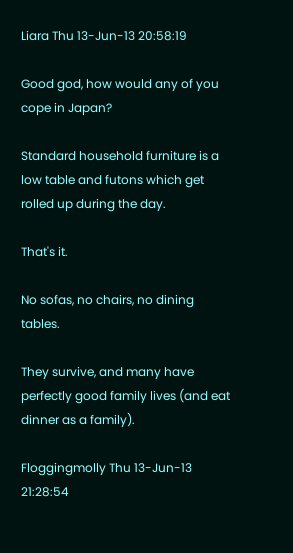Liara Thu 13-Jun-13 20:58:19

Good god, how would any of you cope in Japan?

Standard household furniture is a low table and futons which get rolled up during the day.

That's it.

No sofas, no chairs, no dining tables.

They survive, and many have perfectly good family lives (and eat dinner as a family).

Floggingmolly Thu 13-Jun-13 21:28:54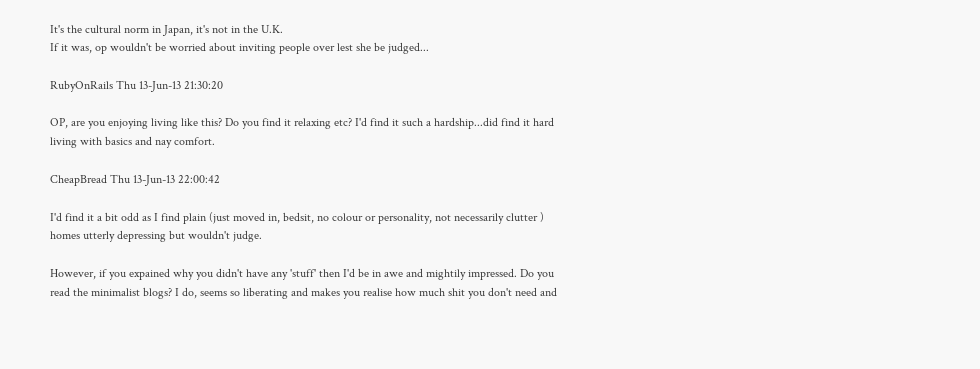It's the cultural norm in Japan, it's not in the U.K.
If it was, op wouldn't be worried about inviting people over lest she be judged...

RubyOnRails Thu 13-Jun-13 21:30:20

OP, are you enjoying living like this? Do you find it relaxing etc? I'd find it such a hardship...did find it hard living with basics and nay comfort.

CheapBread Thu 13-Jun-13 22:00:42

I'd find it a bit odd as I find plain (just moved in, bedsit, no colour or personality, not necessarily clutter ) homes utterly depressing but wouldn't judge.

However, if you expained why you didn't have any 'stuff' then I'd be in awe and mightily impressed. Do you read the minimalist blogs? I do, seems so liberating and makes you realise how much shit you don't need and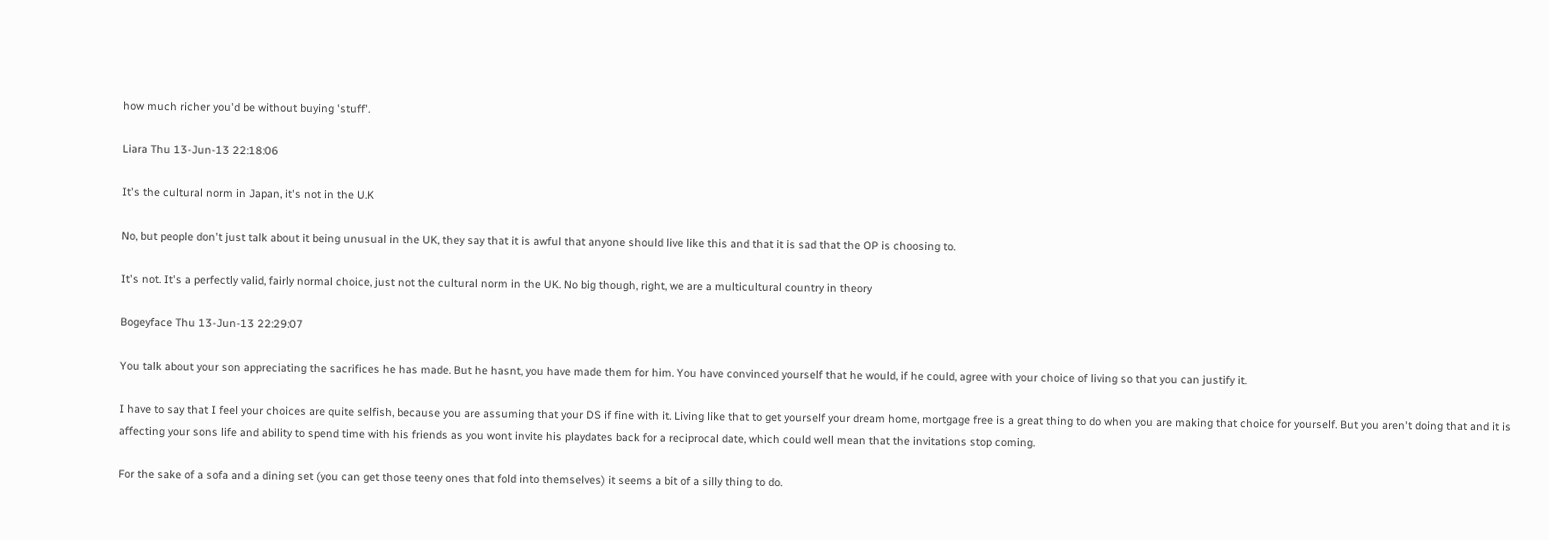how much richer you'd be without buying 'stuff'.

Liara Thu 13-Jun-13 22:18:06

It's the cultural norm in Japan, it's not in the U.K

No, but people don't just talk about it being unusual in the UK, they say that it is awful that anyone should live like this and that it is sad that the OP is choosing to.

It's not. It's a perfectly valid, fairly normal choice, just not the cultural norm in the UK. No big though, right, we are a multicultural country in theory

Bogeyface Thu 13-Jun-13 22:29:07

You talk about your son appreciating the sacrifices he has made. But he hasnt, you have made them for him. You have convinced yourself that he would, if he could, agree with your choice of living so that you can justify it.

I have to say that I feel your choices are quite selfish, because you are assuming that your DS if fine with it. Living like that to get yourself your dream home, mortgage free is a great thing to do when you are making that choice for yourself. But you aren't doing that and it is affecting your sons life and ability to spend time with his friends as you wont invite his playdates back for a reciprocal date, which could well mean that the invitations stop coming.

For the sake of a sofa and a dining set (you can get those teeny ones that fold into themselves) it seems a bit of a silly thing to do.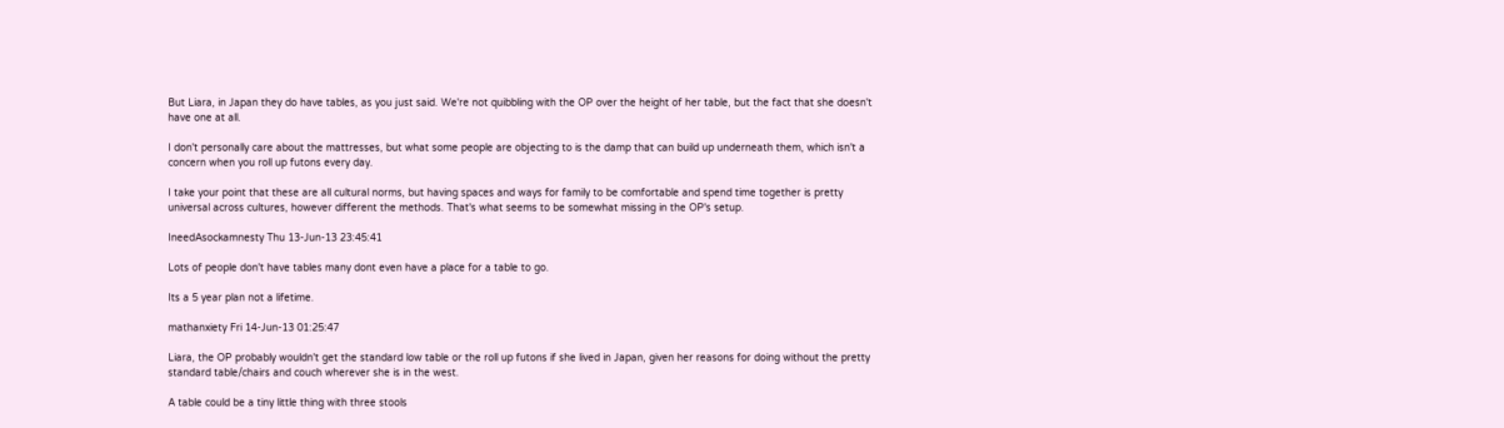But Liara, in Japan they do have tables, as you just said. We're not quibbling with the OP over the height of her table, but the fact that she doesn't have one at all.

I don't personally care about the mattresses, but what some people are objecting to is the damp that can build up underneath them, which isn't a concern when you roll up futons every day.

I take your point that these are all cultural norms, but having spaces and ways for family to be comfortable and spend time together is pretty universal across cultures, however different the methods. That's what seems to be somewhat missing in the OP's setup.

IneedAsockamnesty Thu 13-Jun-13 23:45:41

Lots of people don't have tables many dont even have a place for a table to go.

Its a 5 year plan not a lifetime.

mathanxiety Fri 14-Jun-13 01:25:47

Liara, the OP probably wouldn't get the standard low table or the roll up futons if she lived in Japan, given her reasons for doing without the pretty standard table/chairs and couch wherever she is in the west.

A table could be a tiny little thing with three stools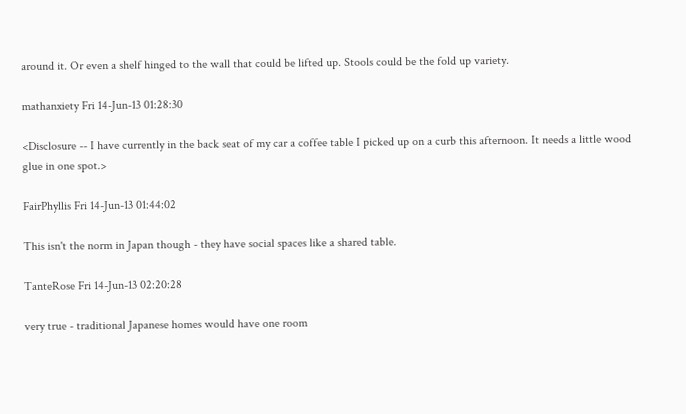around it. Or even a shelf hinged to the wall that could be lifted up. Stools could be the fold up variety.

mathanxiety Fri 14-Jun-13 01:28:30

<Disclosure -- I have currently in the back seat of my car a coffee table I picked up on a curb this afternoon. It needs a little wood glue in one spot.>

FairPhyllis Fri 14-Jun-13 01:44:02

This isn't the norm in Japan though - they have social spaces like a shared table.

TanteRose Fri 14-Jun-13 02:20:28

very true - traditional Japanese homes would have one room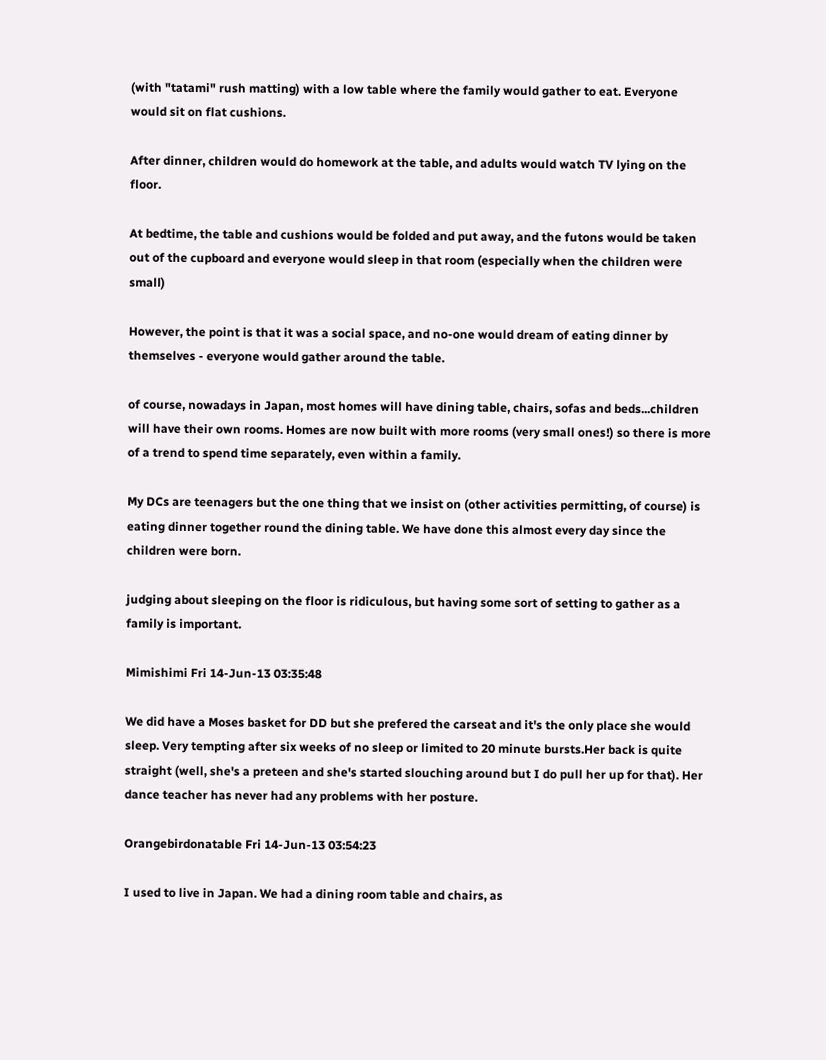(with "tatami" rush matting) with a low table where the family would gather to eat. Everyone would sit on flat cushions.

After dinner, children would do homework at the table, and adults would watch TV lying on the floor.

At bedtime, the table and cushions would be folded and put away, and the futons would be taken out of the cupboard and everyone would sleep in that room (especially when the children were small)

However, the point is that it was a social space, and no-one would dream of eating dinner by themselves - everyone would gather around the table.

of course, nowadays in Japan, most homes will have dining table, chairs, sofas and beds...children will have their own rooms. Homes are now built with more rooms (very small ones!) so there is more of a trend to spend time separately, even within a family.

My DCs are teenagers but the one thing that we insist on (other activities permitting, of course) is eating dinner together round the dining table. We have done this almost every day since the children were born.

judging about sleeping on the floor is ridiculous, but having some sort of setting to gather as a family is important.

Mimishimi Fri 14-Jun-13 03:35:48

We did have a Moses basket for DD but she prefered the carseat and it's the only place she would sleep. Very tempting after six weeks of no sleep or limited to 20 minute bursts.Her back is quite straight (well, she's a preteen and she's started slouching around but I do pull her up for that). Her dance teacher has never had any problems with her posture.

Orangebirdonatable Fri 14-Jun-13 03:54:23

I used to live in Japan. We had a dining room table and chairs, as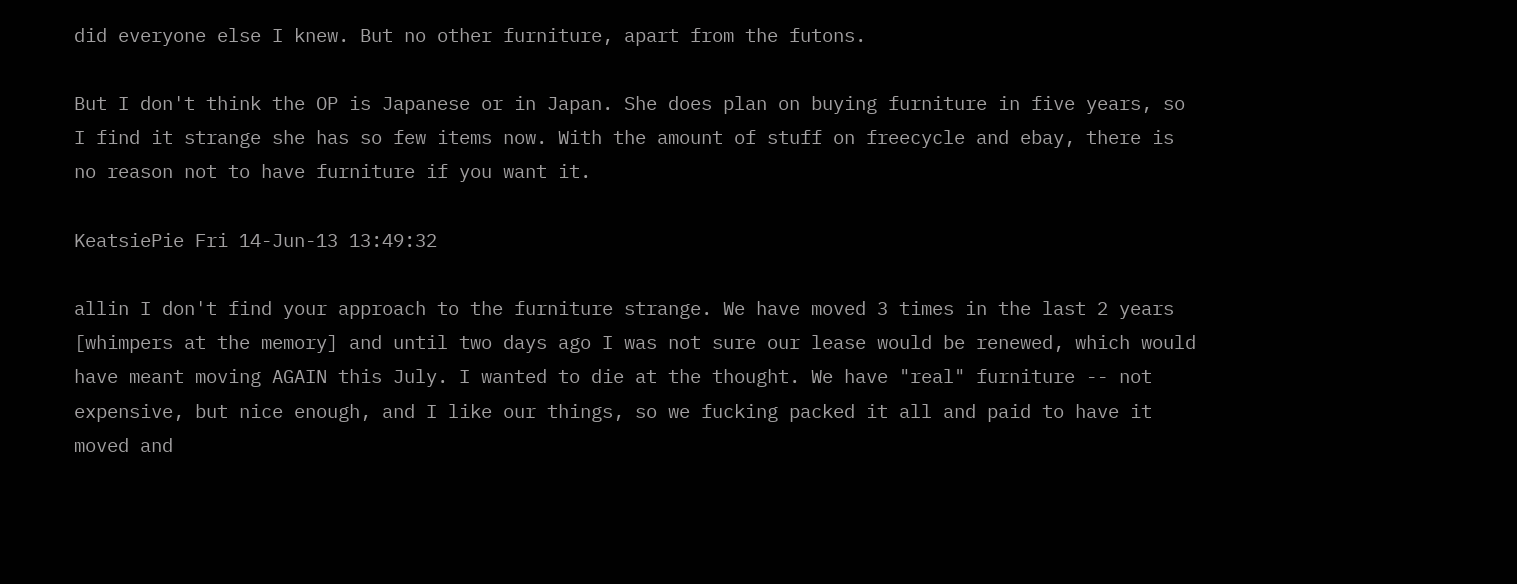did everyone else I knew. But no other furniture, apart from the futons.

But I don't think the OP is Japanese or in Japan. She does plan on buying furniture in five years, so I find it strange she has so few items now. With the amount of stuff on freecycle and ebay, there is no reason not to have furniture if you want it.

KeatsiePie Fri 14-Jun-13 13:49:32

allin I don't find your approach to the furniture strange. We have moved 3 times in the last 2 years [whimpers at the memory] and until two days ago I was not sure our lease would be renewed, which would have meant moving AGAIN this July. I wanted to die at the thought. We have "real" furniture -- not expensive, but nice enough, and I like our things, so we fucking packed it all and paid to have it moved and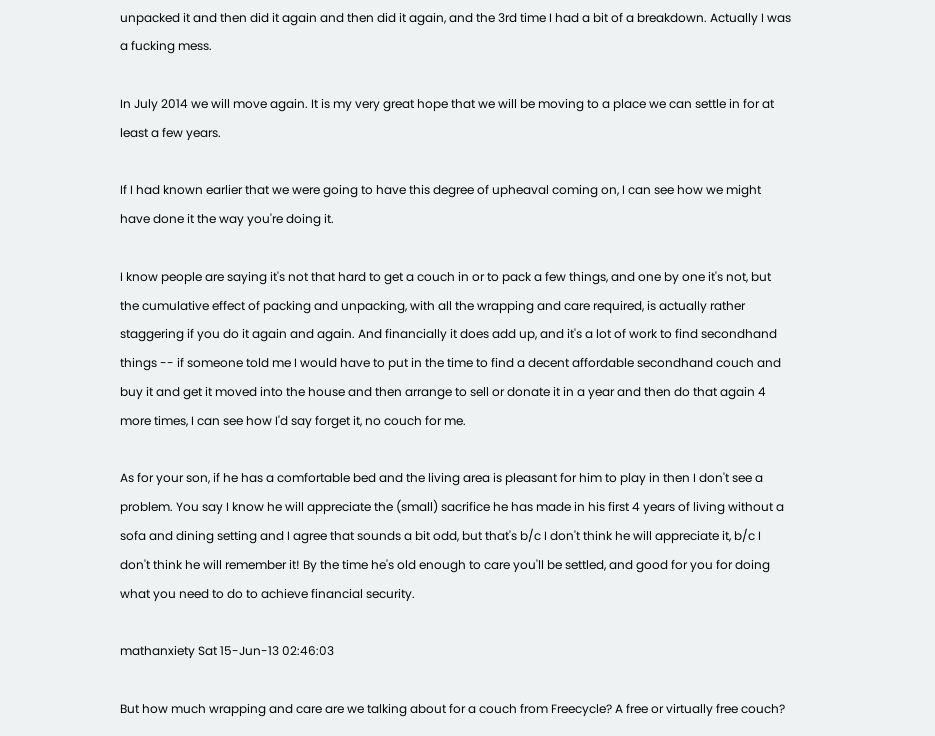unpacked it and then did it again and then did it again, and the 3rd time I had a bit of a breakdown. Actually I was a fucking mess.

In July 2014 we will move again. It is my very great hope that we will be moving to a place we can settle in for at least a few years.

If I had known earlier that we were going to have this degree of upheaval coming on, I can see how we might have done it the way you're doing it.

I know people are saying it's not that hard to get a couch in or to pack a few things, and one by one it's not, but the cumulative effect of packing and unpacking, with all the wrapping and care required, is actually rather staggering if you do it again and again. And financially it does add up, and it's a lot of work to find secondhand things -- if someone told me I would have to put in the time to find a decent affordable secondhand couch and buy it and get it moved into the house and then arrange to sell or donate it in a year and then do that again 4 more times, I can see how I'd say forget it, no couch for me.

As for your son, if he has a comfortable bed and the living area is pleasant for him to play in then I don't see a problem. You say I know he will appreciate the (small) sacrifice he has made in his first 4 years of living without a sofa and dining setting and I agree that sounds a bit odd, but that's b/c I don't think he will appreciate it, b/c I don't think he will remember it! By the time he's old enough to care you'll be settled, and good for you for doing what you need to do to achieve financial security.

mathanxiety Sat 15-Jun-13 02:46:03

But how much wrapping and care are we talking about for a couch from Freecycle? A free or virtually free couch?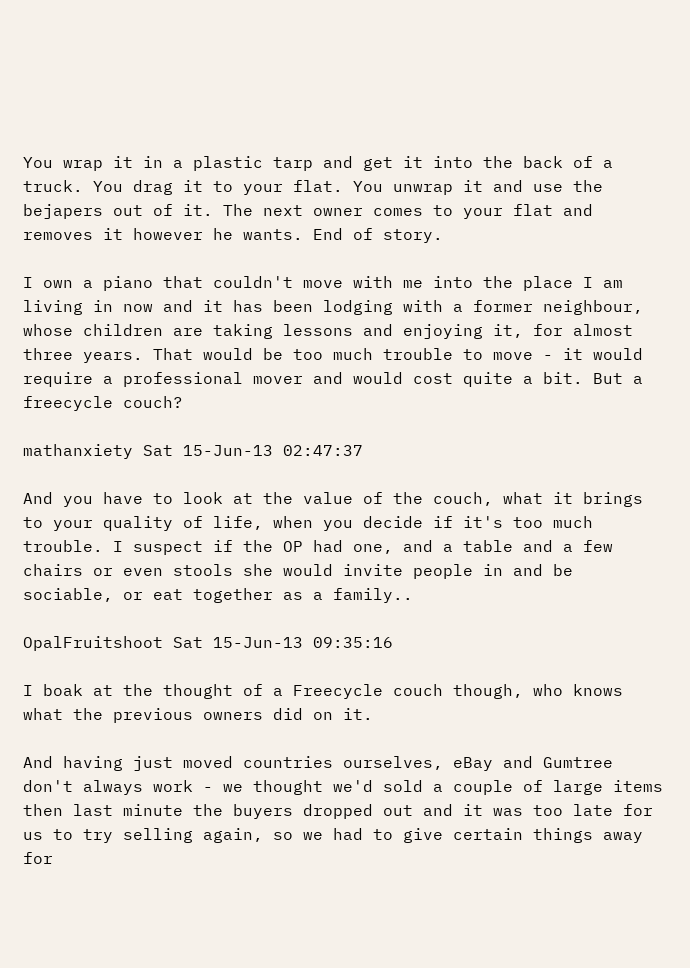You wrap it in a plastic tarp and get it into the back of a truck. You drag it to your flat. You unwrap it and use the bejapers out of it. The next owner comes to your flat and removes it however he wants. End of story.

I own a piano that couldn't move with me into the place I am living in now and it has been lodging with a former neighbour, whose children are taking lessons and enjoying it, for almost three years. That would be too much trouble to move - it would require a professional mover and would cost quite a bit. But a freecycle couch?

mathanxiety Sat 15-Jun-13 02:47:37

And you have to look at the value of the couch, what it brings to your quality of life, when you decide if it's too much trouble. I suspect if the OP had one, and a table and a few chairs or even stools she would invite people in and be sociable, or eat together as a family..

OpalFruitshoot Sat 15-Jun-13 09:35:16

I boak at the thought of a Freecycle couch though, who knows what the previous owners did on it.

And having just moved countries ourselves, eBay and Gumtree don't always work - we thought we'd sold a couple of large items then last minute the buyers dropped out and it was too late for us to try selling again, so we had to give certain things away for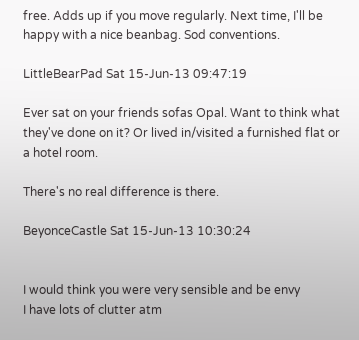free. Adds up if you move regularly. Next time, I'll be happy with a nice beanbag. Sod conventions.

LittleBearPad Sat 15-Jun-13 09:47:19

Ever sat on your friends sofas Opal. Want to think what they've done on it? Or lived in/visited a furnished flat or a hotel room.

There's no real difference is there.

BeyonceCastle Sat 15-Jun-13 10:30:24


I would think you were very sensible and be envy
I have lots of clutter atm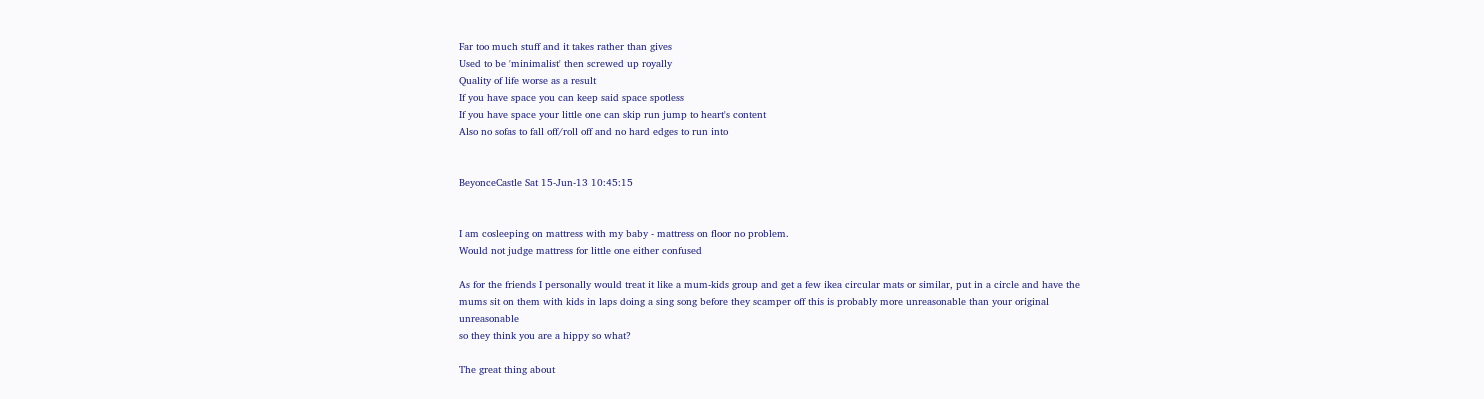Far too much stuff and it takes rather than gives
Used to be 'minimalist' then screwed up royally
Quality of life worse as a result
If you have space you can keep said space spotless
If you have space your little one can skip run jump to heart's content
Also no sofas to fall off/roll off and no hard edges to run into


BeyonceCastle Sat 15-Jun-13 10:45:15


I am cosleeping on mattress with my baby - mattress on floor no problem.
Would not judge mattress for little one either confused

As for the friends I personally would treat it like a mum-kids group and get a few ikea circular mats or similar, put in a circle and have the mums sit on them with kids in laps doing a sing song before they scamper off this is probably more unreasonable than your original unreasonable
so they think you are a hippy so what?

The great thing about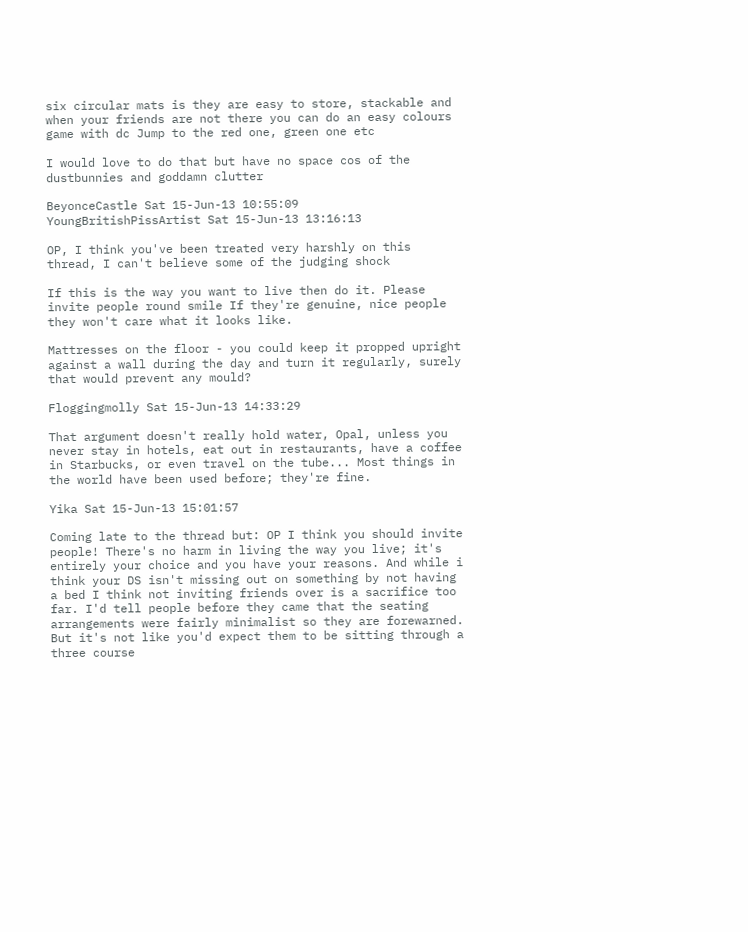six circular mats is they are easy to store, stackable and when your friends are not there you can do an easy colours game with dc Jump to the red one, green one etc

I would love to do that but have no space cos of the dustbunnies and goddamn clutter

BeyonceCastle Sat 15-Jun-13 10:55:09
YoungBritishPissArtist Sat 15-Jun-13 13:16:13

OP, I think you've been treated very harshly on this thread, I can't believe some of the judging shock

If this is the way you want to live then do it. Please invite people round smile If they're genuine, nice people they won't care what it looks like.

Mattresses on the floor - you could keep it propped upright against a wall during the day and turn it regularly, surely that would prevent any mould?

Floggingmolly Sat 15-Jun-13 14:33:29

That argument doesn't really hold water, Opal, unless you never stay in hotels, eat out in restaurants, have a coffee in Starbucks, or even travel on the tube... Most things in the world have been used before; they're fine.

Yika Sat 15-Jun-13 15:01:57

Coming late to the thread but: OP I think you should invite people! There's no harm in living the way you live; it's entirely your choice and you have your reasons. And while i think your DS isn't missing out on something by not having a bed I think not inviting friends over is a sacrifice too far. I'd tell people before they came that the seating arrangements were fairly minimalist so they are forewarned. But it's not like you'd expect them to be sitting through a three course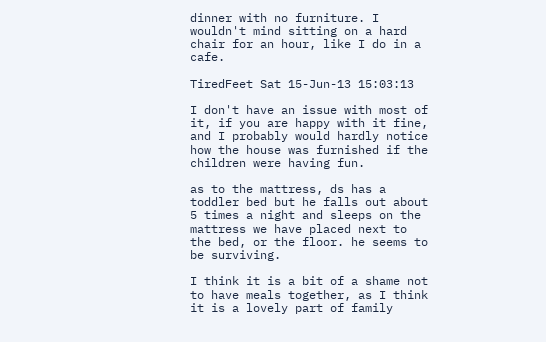dinner with no furniture. I wouldn't mind sitting on a hard chair for an hour, like I do in a cafe.

TiredFeet Sat 15-Jun-13 15:03:13

I don't have an issue with most of it, if you are happy with it fine, and I probably would hardly notice how the house was furnished if the children were having fun.

as to the mattress, ds has a toddler bed but he falls out about 5 times a night and sleeps on the mattress we have placed next to the bed, or the floor. he seems to be surviving.

I think it is a bit of a shame not to have meals together, as I think it is a lovely part of family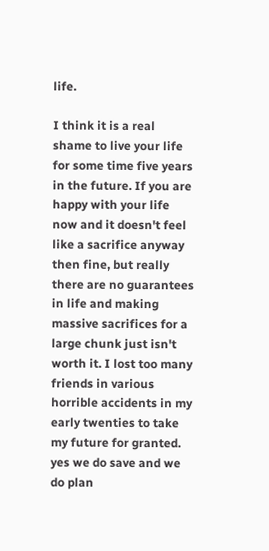life.

I think it is a real shame to live your life for some time five years in the future. If you are happy with your life now and it doesn't feel like a sacrifice anyway then fine, but really there are no guarantees in life and making massive sacrifices for a large chunk just isn't worth it. I lost too many friends in various horrible accidents in my early twenties to take my future for granted. yes we do save and we do plan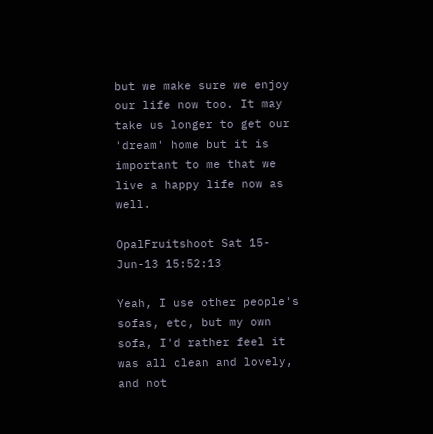but we make sure we enjoy our life now too. It may take us longer to get our 'dream' home but it is important to me that we live a happy life now as well.

OpalFruitshoot Sat 15-Jun-13 15:52:13

Yeah, I use other people's sofas, etc, but my own sofa, I'd rather feel it was all clean and lovely, and not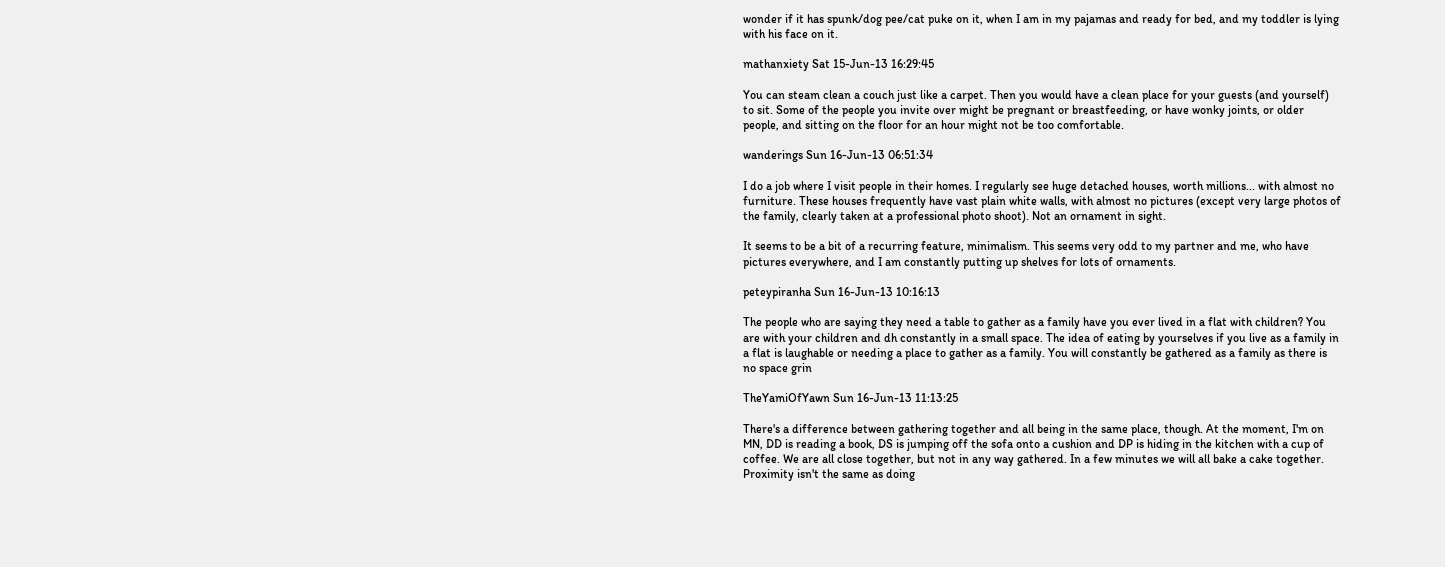wonder if it has spunk/dog pee/cat puke on it, when I am in my pajamas and ready for bed, and my toddler is lying with his face on it.

mathanxiety Sat 15-Jun-13 16:29:45

You can steam clean a couch just like a carpet. Then you would have a clean place for your guests (and yourself) to sit. Some of the people you invite over might be pregnant or breastfeeding, or have wonky joints, or older people, and sitting on the floor for an hour might not be too comfortable.

wanderings Sun 16-Jun-13 06:51:34

I do a job where I visit people in their homes. I regularly see huge detached houses, worth millions... with almost no furniture. These houses frequently have vast plain white walls, with almost no pictures (except very large photos of the family, clearly taken at a professional photo shoot). Not an ornament in sight.

It seems to be a bit of a recurring feature, minimalism. This seems very odd to my partner and me, who have pictures everywhere, and I am constantly putting up shelves for lots of ornaments.

peteypiranha Sun 16-Jun-13 10:16:13

The people who are saying they need a table to gather as a family have you ever lived in a flat with children? You are with your children and dh constantly in a small space. The idea of eating by yourselves if you live as a family in a flat is laughable or needing a place to gather as a family. You will constantly be gathered as a family as there is no space grin

TheYamiOfYawn Sun 16-Jun-13 11:13:25

There's a difference between gathering together and all being in the same place, though. At the moment, I'm on MN, DD is reading a book, DS is jumping off the sofa onto a cushion and DP is hiding in the kitchen with a cup of coffee. We are all close together, but not in any way gathered. In a few minutes we will all bake a cake together. Proximity isn't the same as doing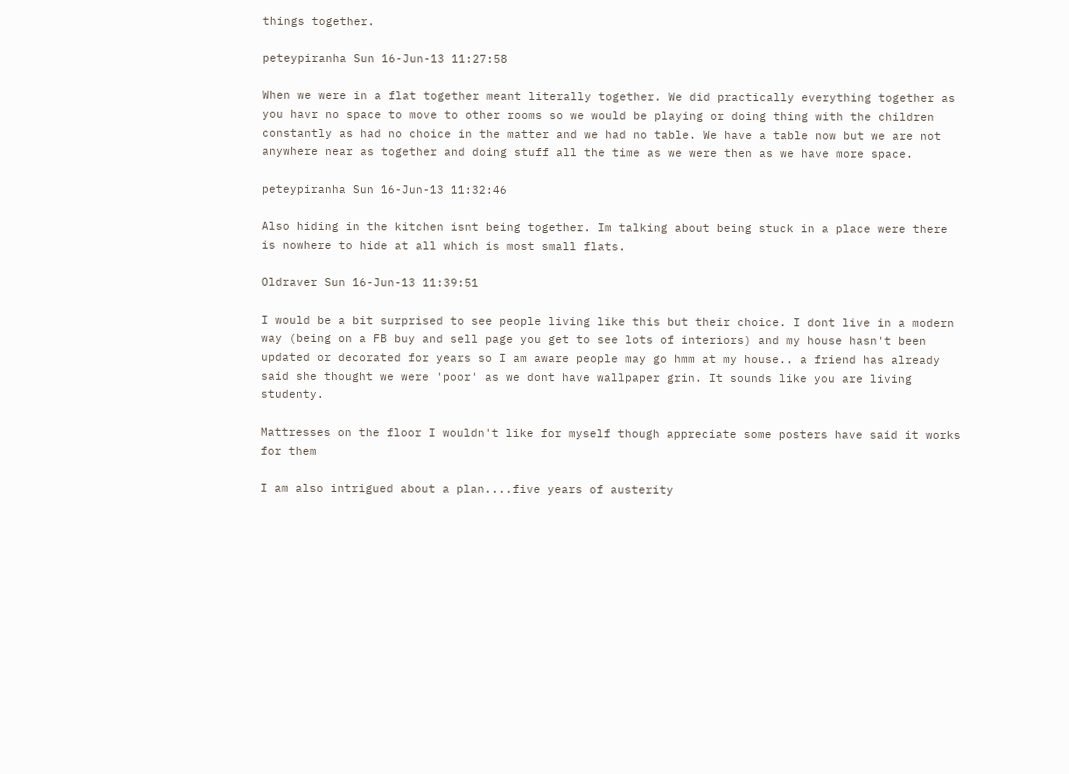things together.

peteypiranha Sun 16-Jun-13 11:27:58

When we were in a flat together meant literally together. We did practically everything together as you havr no space to move to other rooms so we would be playing or doing thing with the children constantly as had no choice in the matter and we had no table. We have a table now but we are not anywhere near as together and doing stuff all the time as we were then as we have more space.

peteypiranha Sun 16-Jun-13 11:32:46

Also hiding in the kitchen isnt being together. Im talking about being stuck in a place were there is nowhere to hide at all which is most small flats.

Oldraver Sun 16-Jun-13 11:39:51

I would be a bit surprised to see people living like this but their choice. I dont live in a modern way (being on a FB buy and sell page you get to see lots of interiors) and my house hasn't been updated or decorated for years so I am aware people may go hmm at my house.. a friend has already said she thought we were 'poor' as we dont have wallpaper grin. It sounds like you are living studenty.

Mattresses on the floor I wouldn't like for myself though appreciate some posters have said it works for them

I am also intrigued about a plan....five years of austerity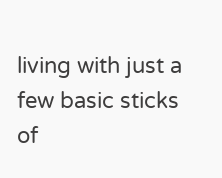living with just a few basic sticks of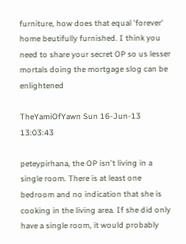furniture, how does that equal 'forever' home beutifully furnished. I think you need to share your secret OP so us lesser mortals doing the mortgage slog can be enlightened

TheYamiOfYawn Sun 16-Jun-13 13:03:43

peteypirhana, the OP isn't living in a single room. There is at least one bedroom and no indication that she is cooking in the living area. If she did only have a single room, it would probably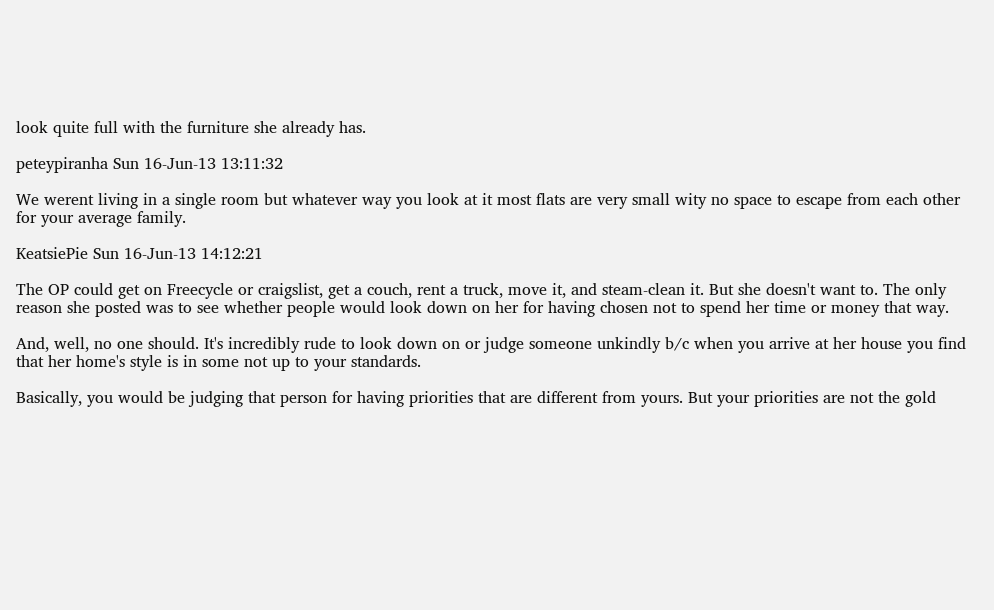look quite full with the furniture she already has.

peteypiranha Sun 16-Jun-13 13:11:32

We werent living in a single room but whatever way you look at it most flats are very small wity no space to escape from each other for your average family.

KeatsiePie Sun 16-Jun-13 14:12:21

The OP could get on Freecycle or craigslist, get a couch, rent a truck, move it, and steam-clean it. But she doesn't want to. The only reason she posted was to see whether people would look down on her for having chosen not to spend her time or money that way.

And, well, no one should. It's incredibly rude to look down on or judge someone unkindly b/c when you arrive at her house you find that her home's style is in some not up to your standards.

Basically, you would be judging that person for having priorities that are different from yours. But your priorities are not the gold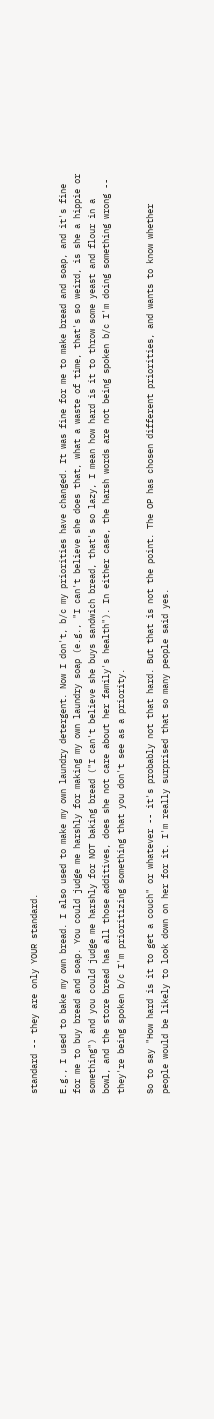standard -- they are only YOUR standard.

E.g., I used to bake my own bread. I also used to make my own laundry detergent. Now I don't, b/c my priorities have changed. It was fine for me to make bread and soap, and it's fine for me to buy bread and soap. You could judge me harshly for making my own laundry soap (e.g., "I can't believe she does that, what a waste of time, that's so weird, is she a hippie or something") and you could judge me harshly for NOT baking bread ("I can't believe she buys sandwich bread, that's so lazy, I mean how hard is it to throw some yeast and flour in a bowl, and the store bread has all those additives, does she not care about her family's health"). In either case, the harsh words are not being spoken b/c I'm doing something wrong -- they're being spoken b/c I'm prioritizing something that you don't see as a priority.

So to say "How hard is it to get a couch" or whatever -- it's probably not that hard. But that is not the point. The OP has chosen different priorities, and wants to know whether people would be likely to look down on her for it. I'm really surprised that so many people said yes.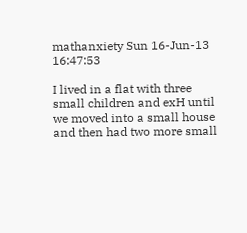mathanxiety Sun 16-Jun-13 16:47:53

I lived in a flat with three small children and exH until we moved into a small house and then had two more small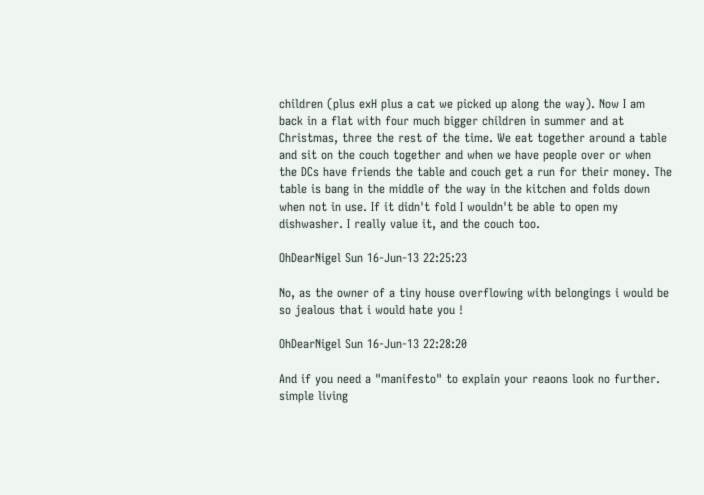children (plus exH plus a cat we picked up along the way). Now I am back in a flat with four much bigger children in summer and at Christmas, three the rest of the time. We eat together around a table and sit on the couch together and when we have people over or when the DCs have friends the table and couch get a run for their money. The table is bang in the middle of the way in the kitchen and folds down when not in use. If it didn't fold I wouldn't be able to open my dishwasher. I really value it, and the couch too.

OhDearNigel Sun 16-Jun-13 22:25:23

No, as the owner of a tiny house overflowing with belongings i would be so jealous that i would hate you !

OhDearNigel Sun 16-Jun-13 22:28:20

And if you need a "manifesto" to explain your reaons look no further. simple living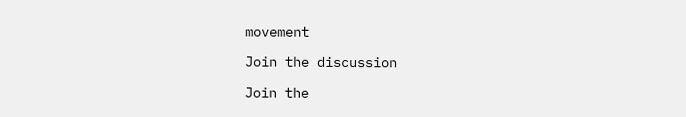movement

Join the discussion

Join the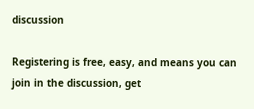discussion

Registering is free, easy, and means you can join in the discussion, get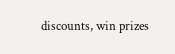discounts, win prizes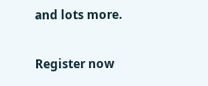and lots more.

Register now